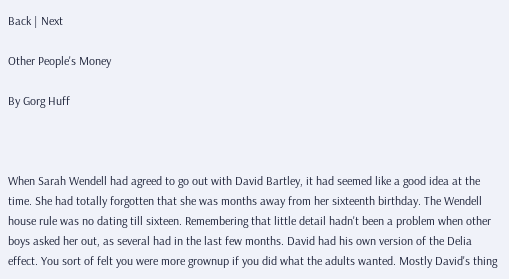Back | Next

Other People's Money

By Gorg Huff



When Sarah Wendell had agreed to go out with David Bartley, it had seemed like a good idea at the time. She had totally forgotten that she was months away from her sixteenth birthday. The Wendell house rule was no dating till sixteen. Remembering that little detail hadn't been a problem when other boys asked her out, as several had in the last few months. David had his own version of the Delia effect. You sort of felt you were more grownup if you did what the adults wanted. Mostly David's thing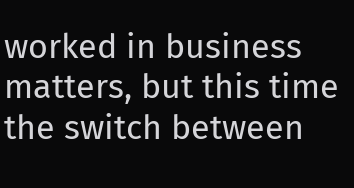worked in business matters, but this time the switch between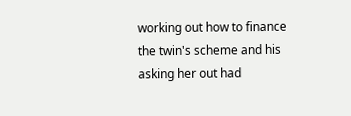working out how to finance the twin's scheme and his asking her out had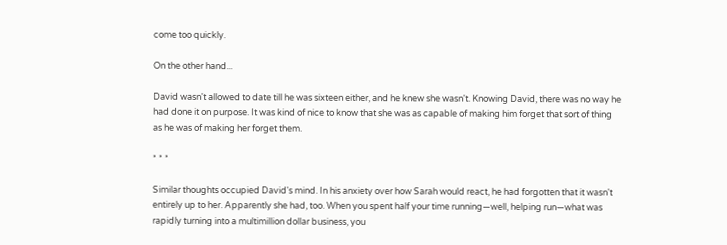come too quickly.

On the other hand...

David wasn't allowed to date till he was sixteen either, and he knew she wasn't. Knowing David, there was no way he had done it on purpose. It was kind of nice to know that she was as capable of making him forget that sort of thing as he was of making her forget them.

* * *

Similar thoughts occupied David's mind. In his anxiety over how Sarah would react, he had forgotten that it wasn't entirely up to her. Apparently she had, too. When you spent half your time running—well, helping run—what was rapidly turning into a multimillion dollar business, you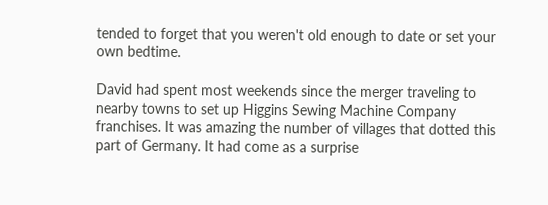tended to forget that you weren't old enough to date or set your own bedtime.

David had spent most weekends since the merger traveling to nearby towns to set up Higgins Sewing Machine Company franchises. It was amazing the number of villages that dotted this part of Germany. It had come as a surprise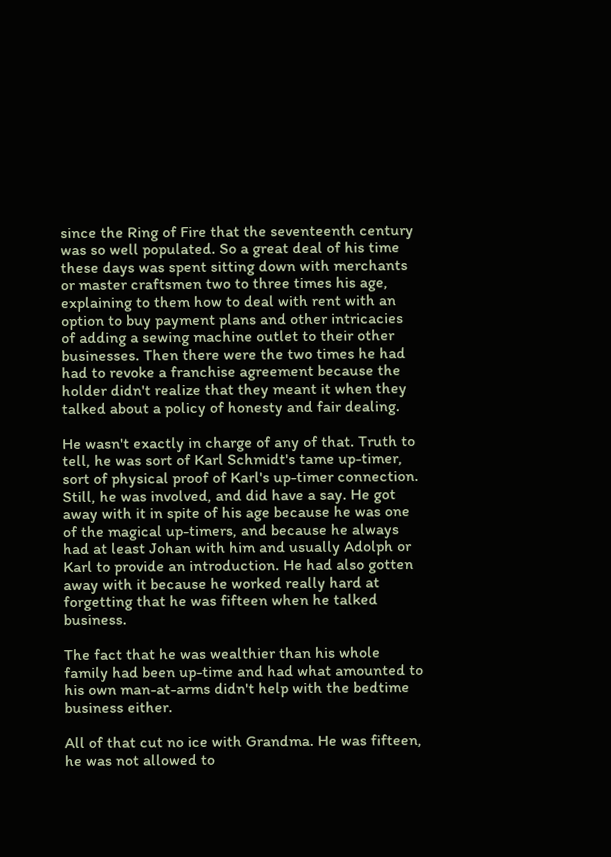since the Ring of Fire that the seventeenth century was so well populated. So a great deal of his time these days was spent sitting down with merchants or master craftsmen two to three times his age, explaining to them how to deal with rent with an option to buy payment plans and other intricacies of adding a sewing machine outlet to their other businesses. Then there were the two times he had had to revoke a franchise agreement because the holder didn't realize that they meant it when they talked about a policy of honesty and fair dealing.

He wasn't exactly in charge of any of that. Truth to tell, he was sort of Karl Schmidt's tame up-timer, sort of physical proof of Karl's up-timer connection. Still, he was involved, and did have a say. He got away with it in spite of his age because he was one of the magical up-timers, and because he always had at least Johan with him and usually Adolph or Karl to provide an introduction. He had also gotten away with it because he worked really hard at forgetting that he was fifteen when he talked business.

The fact that he was wealthier than his whole family had been up-time and had what amounted to his own man-at-arms didn't help with the bedtime business either.

All of that cut no ice with Grandma. He was fifteen, he was not allowed to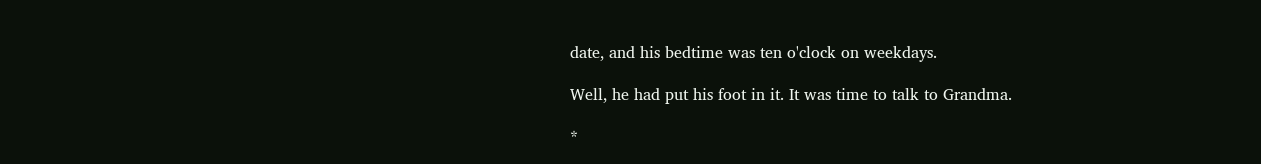date, and his bedtime was ten o'clock on weekdays.

Well, he had put his foot in it. It was time to talk to Grandma.

*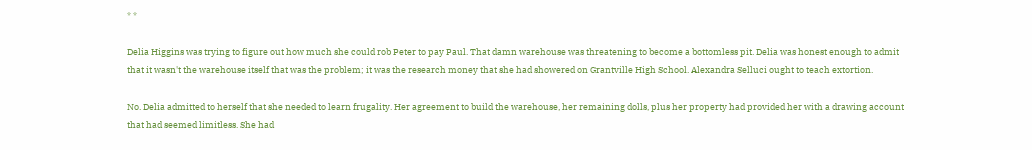* *

Delia Higgins was trying to figure out how much she could rob Peter to pay Paul. That damn warehouse was threatening to become a bottomless pit. Delia was honest enough to admit that it wasn't the warehouse itself that was the problem; it was the research money that she had showered on Grantville High School. Alexandra Selluci ought to teach extortion.

No. Delia admitted to herself that she needed to learn frugality. Her agreement to build the warehouse, her remaining dolls, plus her property had provided her with a drawing account that had seemed limitless. She had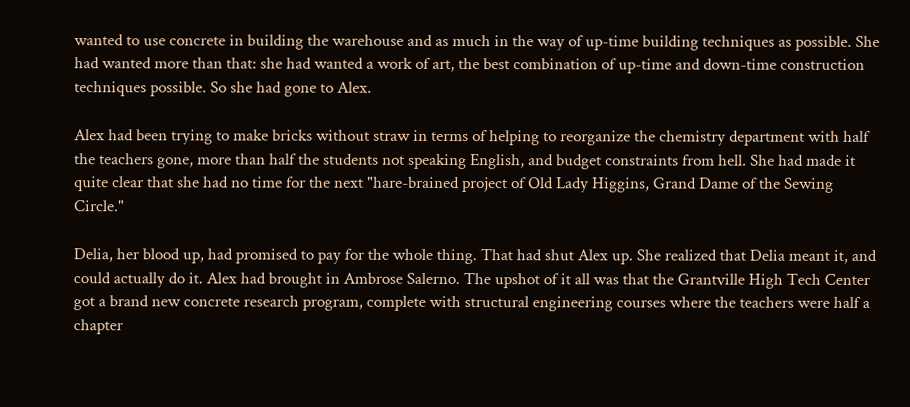wanted to use concrete in building the warehouse and as much in the way of up-time building techniques as possible. She had wanted more than that: she had wanted a work of art, the best combination of up-time and down-time construction techniques possible. So she had gone to Alex.

Alex had been trying to make bricks without straw in terms of helping to reorganize the chemistry department with half the teachers gone, more than half the students not speaking English, and budget constraints from hell. She had made it quite clear that she had no time for the next "hare-brained project of Old Lady Higgins, Grand Dame of the Sewing Circle."

Delia, her blood up, had promised to pay for the whole thing. That had shut Alex up. She realized that Delia meant it, and could actually do it. Alex had brought in Ambrose Salerno. The upshot of it all was that the Grantville High Tech Center got a brand new concrete research program, complete with structural engineering courses where the teachers were half a chapter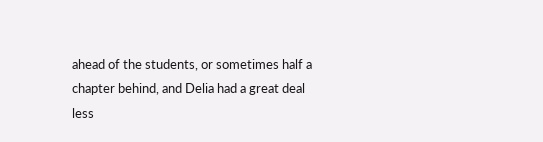ahead of the students, or sometimes half a chapter behind, and Delia had a great deal less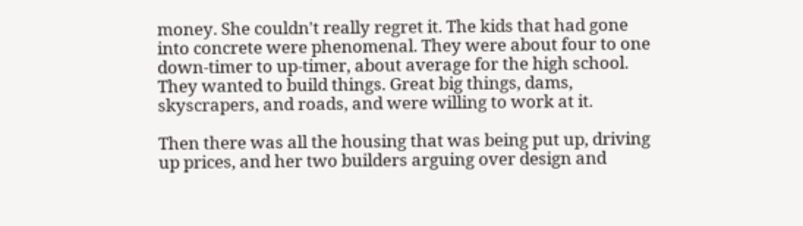money. She couldn't really regret it. The kids that had gone into concrete were phenomenal. They were about four to one down-timer to up-timer, about average for the high school. They wanted to build things. Great big things, dams, skyscrapers, and roads, and were willing to work at it.

Then there was all the housing that was being put up, driving up prices, and her two builders arguing over design and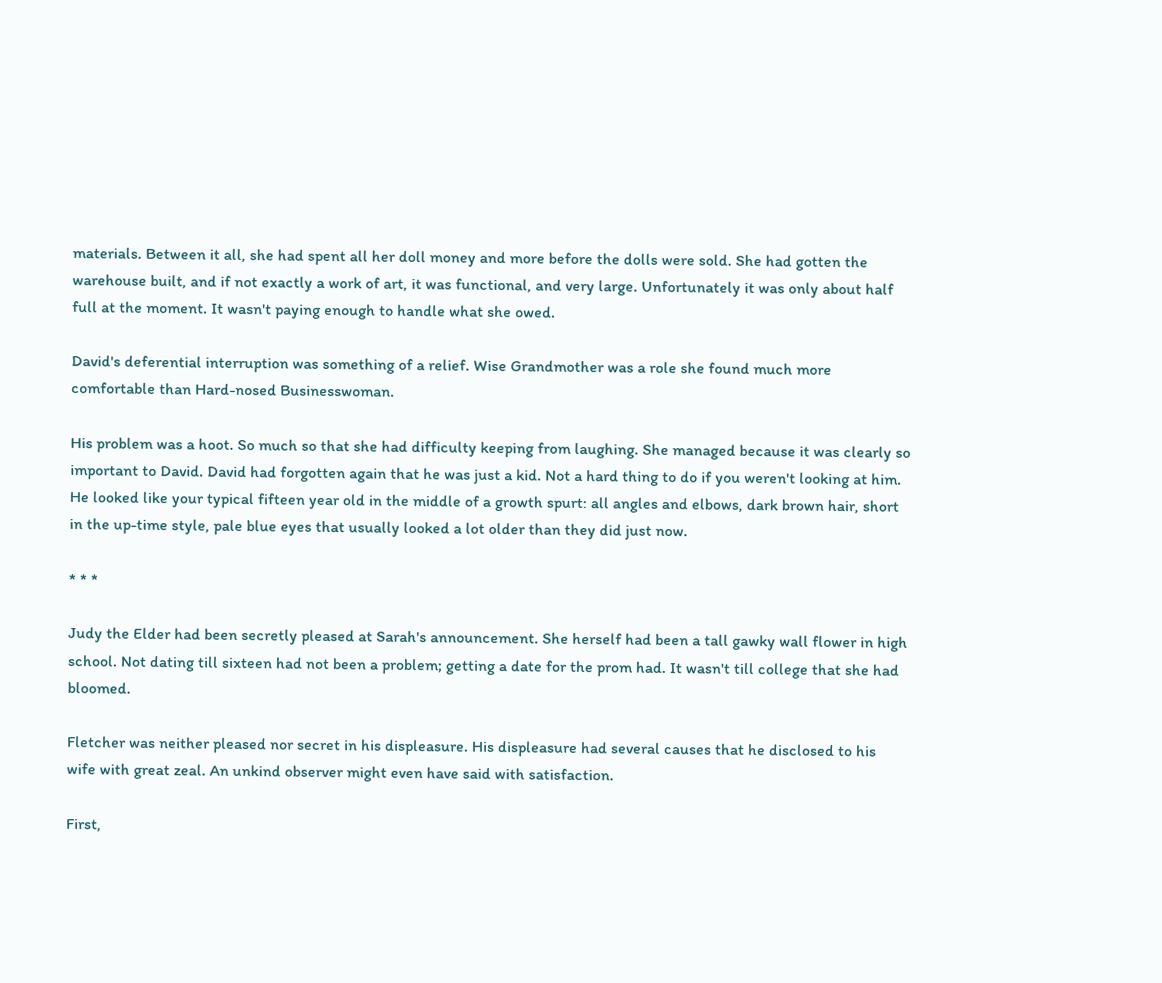materials. Between it all, she had spent all her doll money and more before the dolls were sold. She had gotten the warehouse built, and if not exactly a work of art, it was functional, and very large. Unfortunately it was only about half full at the moment. It wasn't paying enough to handle what she owed.

David's deferential interruption was something of a relief. Wise Grandmother was a role she found much more comfortable than Hard-nosed Businesswoman.

His problem was a hoot. So much so that she had difficulty keeping from laughing. She managed because it was clearly so important to David. David had forgotten again that he was just a kid. Not a hard thing to do if you weren't looking at him. He looked like your typical fifteen year old in the middle of a growth spurt: all angles and elbows, dark brown hair, short in the up-time style, pale blue eyes that usually looked a lot older than they did just now.

* * *

Judy the Elder had been secretly pleased at Sarah's announcement. She herself had been a tall gawky wall flower in high school. Not dating till sixteen had not been a problem; getting a date for the prom had. It wasn't till college that she had bloomed.

Fletcher was neither pleased nor secret in his displeasure. His displeasure had several causes that he disclosed to his wife with great zeal. An unkind observer might even have said with satisfaction.

First,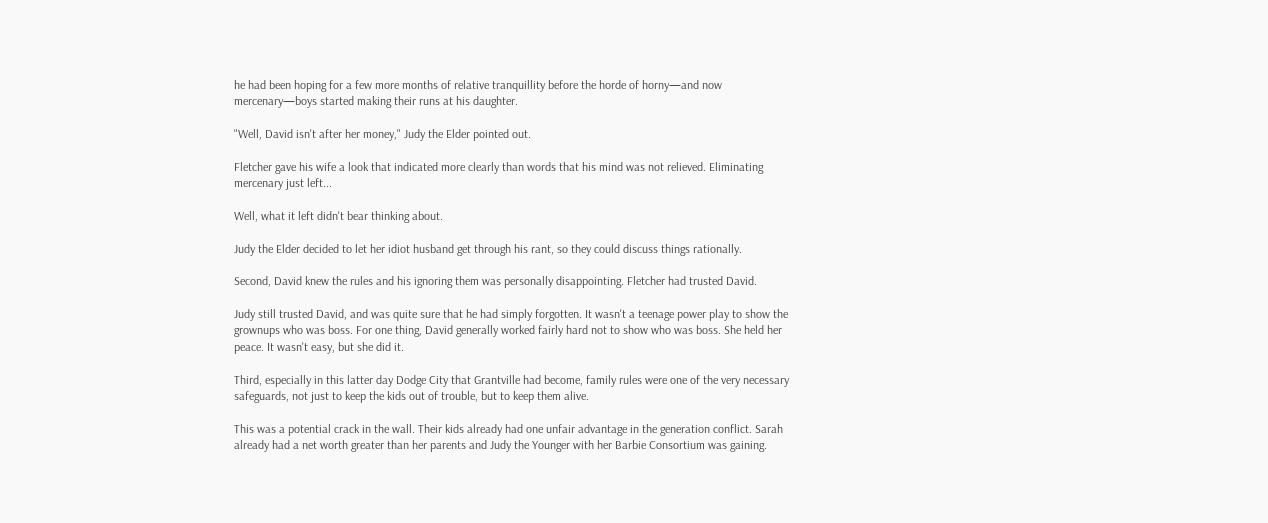he had been hoping for a few more months of relative tranquillity before the horde of horny—and now mercenary—boys started making their runs at his daughter.

"Well, David isn't after her money," Judy the Elder pointed out.

Fletcher gave his wife a look that indicated more clearly than words that his mind was not relieved. Eliminating mercenary just left...

Well, what it left didn't bear thinking about.

Judy the Elder decided to let her idiot husband get through his rant, so they could discuss things rationally.

Second, David knew the rules and his ignoring them was personally disappointing. Fletcher had trusted David.

Judy still trusted David, and was quite sure that he had simply forgotten. It wasn't a teenage power play to show the grownups who was boss. For one thing, David generally worked fairly hard not to show who was boss. She held her peace. It wasn't easy, but she did it.

Third, especially in this latter day Dodge City that Grantville had become, family rules were one of the very necessary safeguards, not just to keep the kids out of trouble, but to keep them alive.

This was a potential crack in the wall. Their kids already had one unfair advantage in the generation conflict. Sarah already had a net worth greater than her parents and Judy the Younger with her Barbie Consortium was gaining.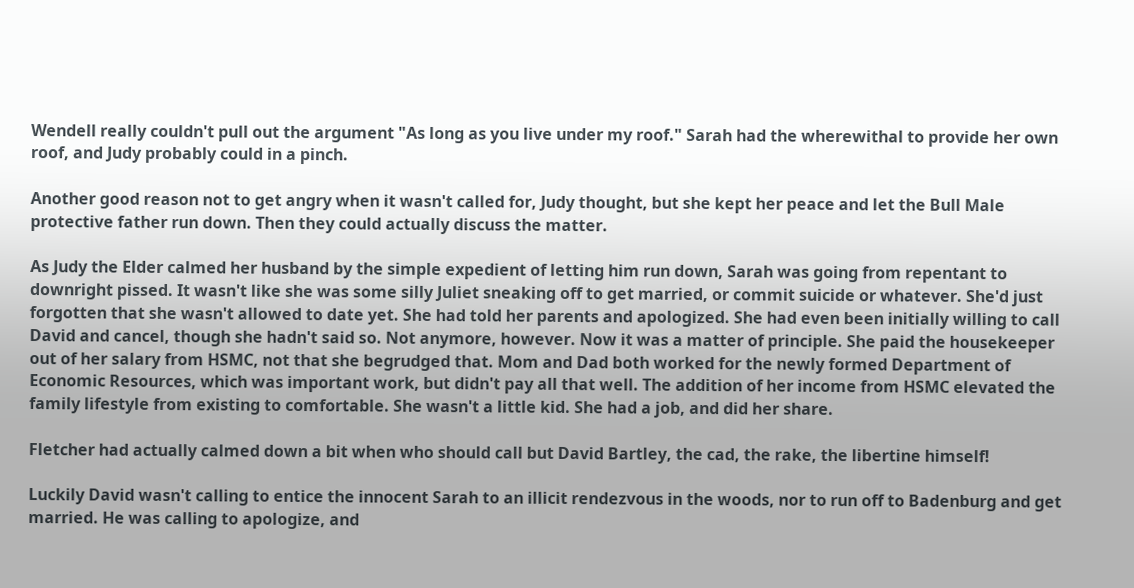Wendell really couldn't pull out the argument "As long as you live under my roof." Sarah had the wherewithal to provide her own roof, and Judy probably could in a pinch.

Another good reason not to get angry when it wasn't called for, Judy thought, but she kept her peace and let the Bull Male protective father run down. Then they could actually discuss the matter.

As Judy the Elder calmed her husband by the simple expedient of letting him run down, Sarah was going from repentant to downright pissed. It wasn't like she was some silly Juliet sneaking off to get married, or commit suicide or whatever. She'd just forgotten that she wasn't allowed to date yet. She had told her parents and apologized. She had even been initially willing to call David and cancel, though she hadn't said so. Not anymore, however. Now it was a matter of principle. She paid the housekeeper out of her salary from HSMC, not that she begrudged that. Mom and Dad both worked for the newly formed Department of Economic Resources, which was important work, but didn't pay all that well. The addition of her income from HSMC elevated the family lifestyle from existing to comfortable. She wasn't a little kid. She had a job, and did her share.

Fletcher had actually calmed down a bit when who should call but David Bartley, the cad, the rake, the libertine himself!

Luckily David wasn't calling to entice the innocent Sarah to an illicit rendezvous in the woods, nor to run off to Badenburg and get married. He was calling to apologize, and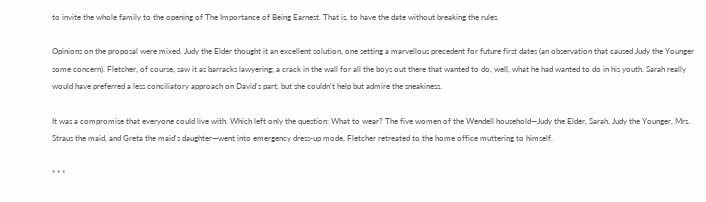to invite the whole family to the opening of The Importance of Being Earnest. That is, to have the date without breaking the rules.

Opinions on the proposal were mixed. Judy the Elder thought it an excellent solution, one setting a marvellous precedent for future first dates (an observation that caused Judy the Younger some concern). Fletcher, of course, saw it as barracks lawyering; a crack in the wall for all the boys out there that wanted to do, well, what he had wanted to do in his youth. Sarah really would have preferred a less conciliatory approach on David's part, but she couldn't help but admire the sneakiness.

It was a compromise that everyone could live with. Which left only the question: What to wear? The five women of the Wendell household—Judy the Elder, Sarah, Judy the Younger, Mrs. Straus the maid, and Greta the maid's daughter—went into emergency dress-up mode. Fletcher retreated to the home office muttering to himself.

* * *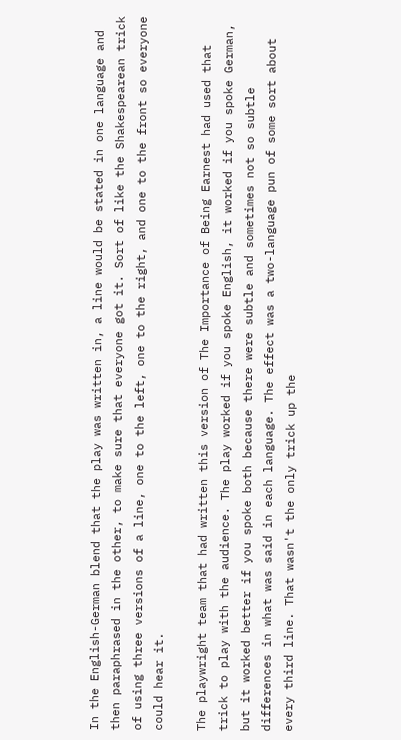In the English-German blend that the play was written in, a line would be stated in one language and then paraphrased in the other, to make sure that everyone got it. Sort of like the Shakespearean trick of using three versions of a line, one to the left, one to the right, and one to the front so everyone could hear it.

The playwright team that had written this version of The Importance of Being Earnest had used that trick to play with the audience. The play worked if you spoke English, it worked if you spoke German, but it worked better if you spoke both because there were subtle and sometimes not so subtle differences in what was said in each language. The effect was a two-language pun of some sort about every third line. That wasn't the only trick up the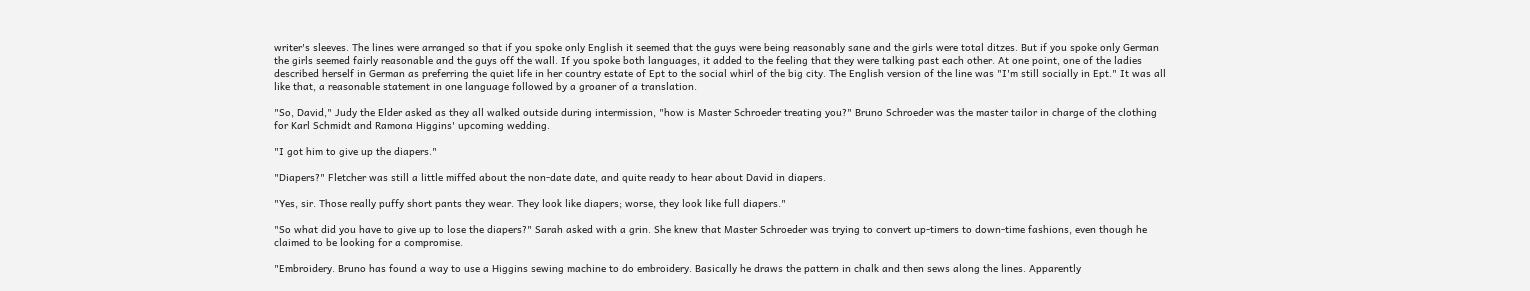writer's sleeves. The lines were arranged so that if you spoke only English it seemed that the guys were being reasonably sane and the girls were total ditzes. But if you spoke only German the girls seemed fairly reasonable and the guys off the wall. If you spoke both languages, it added to the feeling that they were talking past each other. At one point, one of the ladies described herself in German as preferring the quiet life in her country estate of Ept to the social whirl of the big city. The English version of the line was "I'm still socially in Ept." It was all like that, a reasonable statement in one language followed by a groaner of a translation.

"So, David," Judy the Elder asked as they all walked outside during intermission, "how is Master Schroeder treating you?" Bruno Schroeder was the master tailor in charge of the clothing for Karl Schmidt and Ramona Higgins' upcoming wedding.

"I got him to give up the diapers."

"Diapers?" Fletcher was still a little miffed about the non-date date, and quite ready to hear about David in diapers.

"Yes, sir. Those really puffy short pants they wear. They look like diapers; worse, they look like full diapers."

"So what did you have to give up to lose the diapers?" Sarah asked with a grin. She knew that Master Schroeder was trying to convert up-timers to down-time fashions, even though he claimed to be looking for a compromise.

"Embroidery. Bruno has found a way to use a Higgins sewing machine to do embroidery. Basically he draws the pattern in chalk and then sews along the lines. Apparently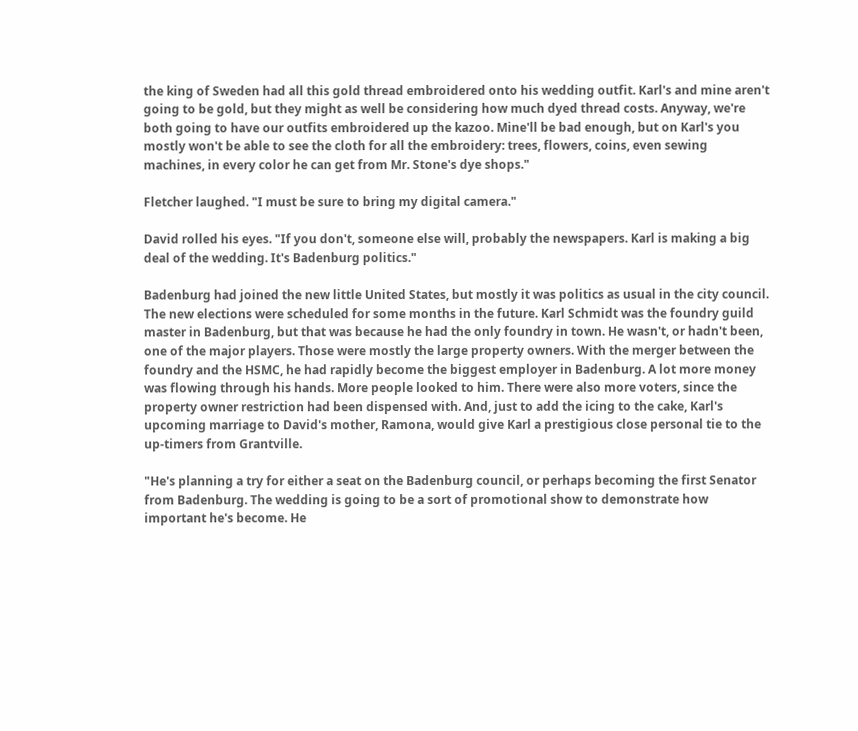the king of Sweden had all this gold thread embroidered onto his wedding outfit. Karl's and mine aren't going to be gold, but they might as well be considering how much dyed thread costs. Anyway, we're both going to have our outfits embroidered up the kazoo. Mine'll be bad enough, but on Karl's you mostly won't be able to see the cloth for all the embroidery: trees, flowers, coins, even sewing machines, in every color he can get from Mr. Stone's dye shops."

Fletcher laughed. "I must be sure to bring my digital camera."

David rolled his eyes. "If you don't, someone else will, probably the newspapers. Karl is making a big deal of the wedding. It's Badenburg politics."

Badenburg had joined the new little United States, but mostly it was politics as usual in the city council. The new elections were scheduled for some months in the future. Karl Schmidt was the foundry guild master in Badenburg, but that was because he had the only foundry in town. He wasn't, or hadn't been, one of the major players. Those were mostly the large property owners. With the merger between the foundry and the HSMC, he had rapidly become the biggest employer in Badenburg. A lot more money was flowing through his hands. More people looked to him. There were also more voters, since the property owner restriction had been dispensed with. And, just to add the icing to the cake, Karl's upcoming marriage to David's mother, Ramona, would give Karl a prestigious close personal tie to the up-timers from Grantville.

"He's planning a try for either a seat on the Badenburg council, or perhaps becoming the first Senator from Badenburg. The wedding is going to be a sort of promotional show to demonstrate how important he's become. He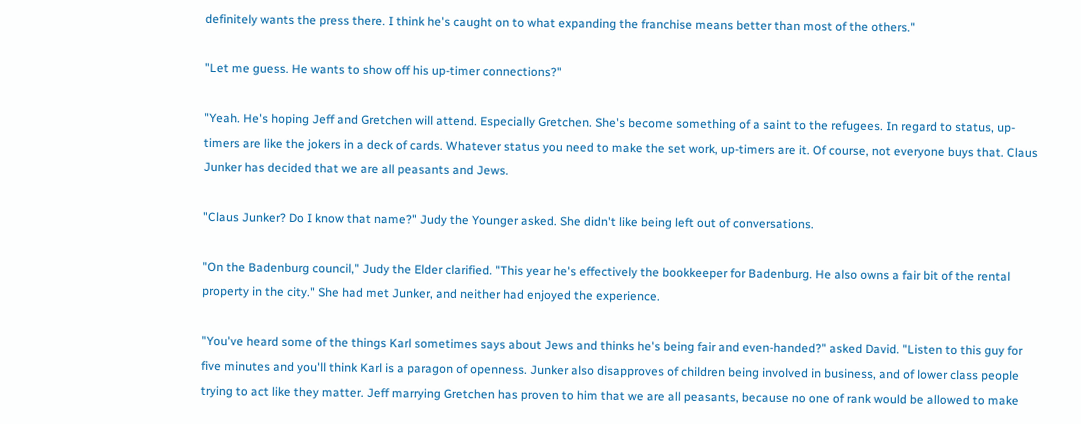definitely wants the press there. I think he's caught on to what expanding the franchise means better than most of the others."

"Let me guess. He wants to show off his up-timer connections?"

"Yeah. He's hoping Jeff and Gretchen will attend. Especially Gretchen. She's become something of a saint to the refugees. In regard to status, up-timers are like the jokers in a deck of cards. Whatever status you need to make the set work, up-timers are it. Of course, not everyone buys that. Claus Junker has decided that we are all peasants and Jews.

"Claus Junker? Do I know that name?" Judy the Younger asked. She didn't like being left out of conversations.

"On the Badenburg council," Judy the Elder clarified. "This year he's effectively the bookkeeper for Badenburg. He also owns a fair bit of the rental property in the city." She had met Junker, and neither had enjoyed the experience.

"You've heard some of the things Karl sometimes says about Jews and thinks he's being fair and even-handed?" asked David. "Listen to this guy for five minutes and you'll think Karl is a paragon of openness. Junker also disapproves of children being involved in business, and of lower class people trying to act like they matter. Jeff marrying Gretchen has proven to him that we are all peasants, because no one of rank would be allowed to make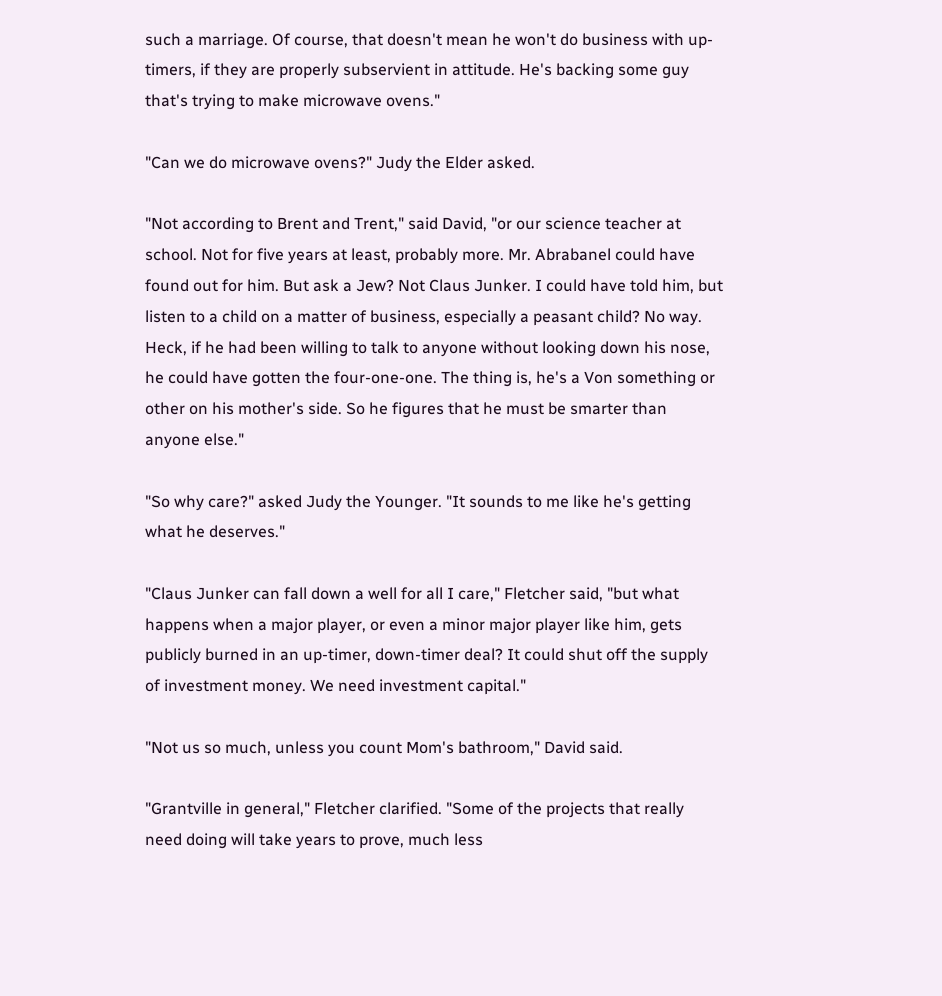such a marriage. Of course, that doesn't mean he won't do business with up-timers, if they are properly subservient in attitude. He's backing some guy that's trying to make microwave ovens."

"Can we do microwave ovens?" Judy the Elder asked.

"Not according to Brent and Trent," said David, "or our science teacher at school. Not for five years at least, probably more. Mr. Abrabanel could have found out for him. But ask a Jew? Not Claus Junker. I could have told him, but listen to a child on a matter of business, especially a peasant child? No way. Heck, if he had been willing to talk to anyone without looking down his nose, he could have gotten the four-one-one. The thing is, he's a Von something or other on his mother's side. So he figures that he must be smarter than anyone else."

"So why care?" asked Judy the Younger. "It sounds to me like he's getting what he deserves."

"Claus Junker can fall down a well for all I care," Fletcher said, "but what happens when a major player, or even a minor major player like him, gets publicly burned in an up-timer, down-timer deal? It could shut off the supply of investment money. We need investment capital."

"Not us so much, unless you count Mom's bathroom," David said.

"Grantville in general," Fletcher clarified. "Some of the projects that really need doing will take years to prove, much less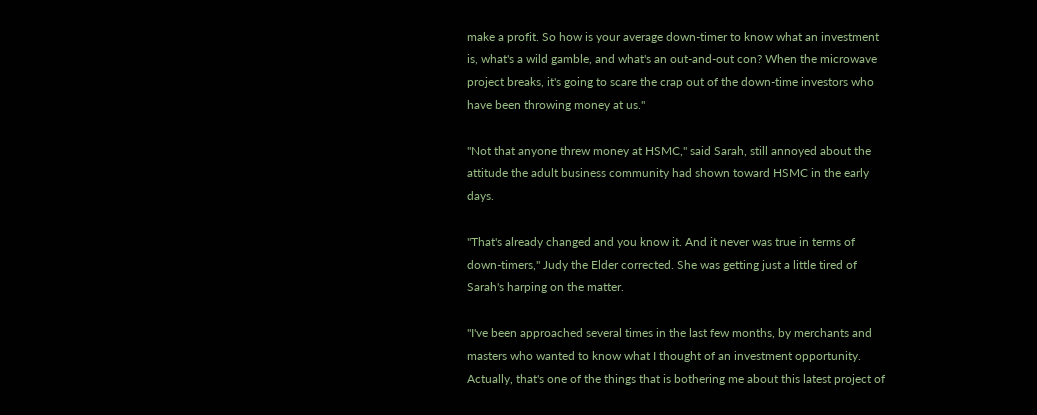make a profit. So how is your average down-timer to know what an investment is, what's a wild gamble, and what's an out-and-out con? When the microwave project breaks, it's going to scare the crap out of the down-time investors who have been throwing money at us."

"Not that anyone threw money at HSMC," said Sarah, still annoyed about the attitude the adult business community had shown toward HSMC in the early days.

"That's already changed and you know it. And it never was true in terms of down-timers," Judy the Elder corrected. She was getting just a little tired of Sarah's harping on the matter.

"I've been approached several times in the last few months, by merchants and masters who wanted to know what I thought of an investment opportunity. Actually, that's one of the things that is bothering me about this latest project of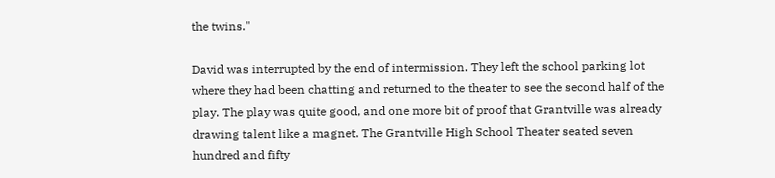the twins."

David was interrupted by the end of intermission. They left the school parking lot where they had been chatting and returned to the theater to see the second half of the play. The play was quite good, and one more bit of proof that Grantville was already drawing talent like a magnet. The Grantville High School Theater seated seven hundred and fifty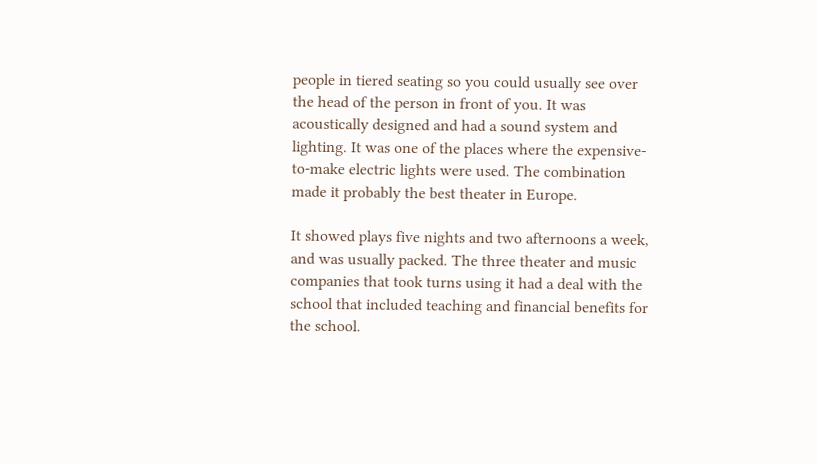people in tiered seating so you could usually see over the head of the person in front of you. It was acoustically designed and had a sound system and lighting. It was one of the places where the expensive-to-make electric lights were used. The combination made it probably the best theater in Europe.

It showed plays five nights and two afternoons a week, and was usually packed. The three theater and music companies that took turns using it had a deal with the school that included teaching and financial benefits for the school.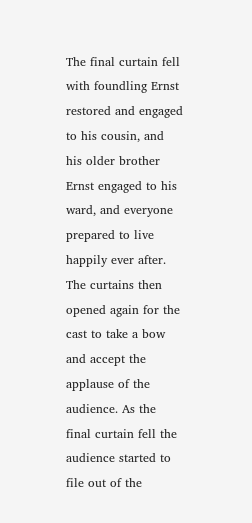The final curtain fell with foundling Ernst restored and engaged to his cousin, and his older brother Ernst engaged to his ward, and everyone prepared to live happily ever after. The curtains then opened again for the cast to take a bow and accept the applause of the audience. As the final curtain fell the audience started to file out of the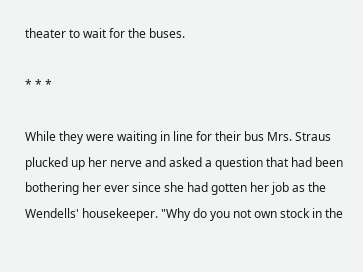theater to wait for the buses.

* * *

While they were waiting in line for their bus Mrs. Straus plucked up her nerve and asked a question that had been bothering her ever since she had gotten her job as the Wendells' housekeeper. "Why do you not own stock in the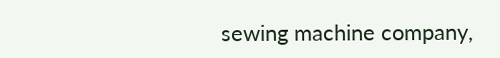sewing machine company,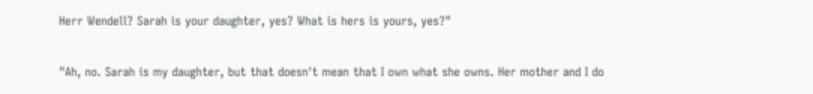Herr Wendell? Sarah is your daughter, yes? What is hers is yours, yes?"

"Ah, no. Sarah is my daughter, but that doesn't mean that I own what she owns. Her mother and I do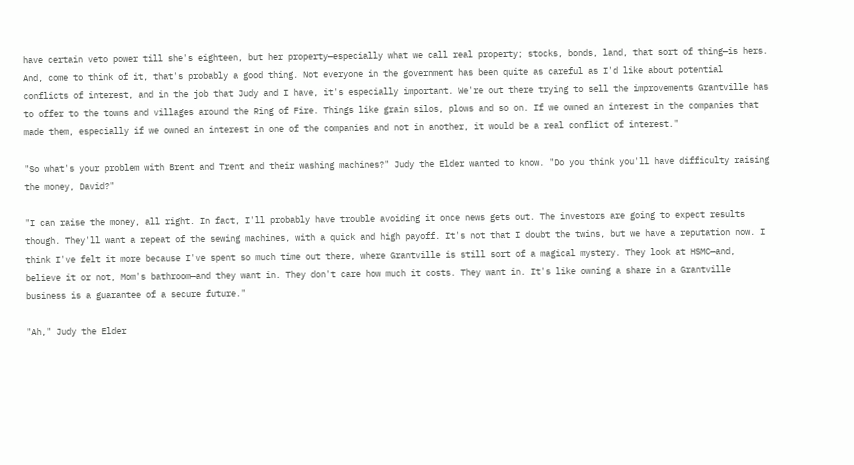have certain veto power till she's eighteen, but her property—especially what we call real property; stocks, bonds, land, that sort of thing—is hers. And, come to think of it, that's probably a good thing. Not everyone in the government has been quite as careful as I'd like about potential conflicts of interest, and in the job that Judy and I have, it's especially important. We're out there trying to sell the improvements Grantville has to offer to the towns and villages around the Ring of Fire. Things like grain silos, plows and so on. If we owned an interest in the companies that made them, especially if we owned an interest in one of the companies and not in another, it would be a real conflict of interest."

"So what's your problem with Brent and Trent and their washing machines?" Judy the Elder wanted to know. "Do you think you'll have difficulty raising the money, David?"

"I can raise the money, all right. In fact, I'll probably have trouble avoiding it once news gets out. The investors are going to expect results though. They'll want a repeat of the sewing machines, with a quick and high payoff. It's not that I doubt the twins, but we have a reputation now. I think I've felt it more because I've spent so much time out there, where Grantville is still sort of a magical mystery. They look at HSMC—and, believe it or not, Mom's bathroom—and they want in. They don't care how much it costs. They want in. It's like owning a share in a Grantville business is a guarantee of a secure future."

"Ah," Judy the Elder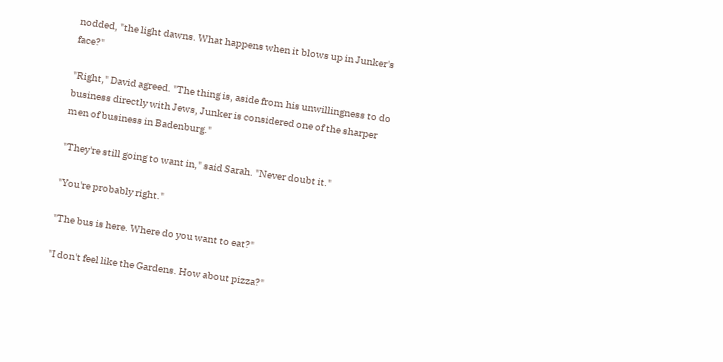nodded, "the light dawns. What happens when it blows up in Junker's face?"

"Right," David agreed. "The thing is, aside from his unwillingness to do business directly with Jews, Junker is considered one of the sharper men of business in Badenburg."

"They're still going to want in," said Sarah. "Never doubt it."

"You're probably right."

"The bus is here. Where do you want to eat?"

"I don't feel like the Gardens. How about pizza?"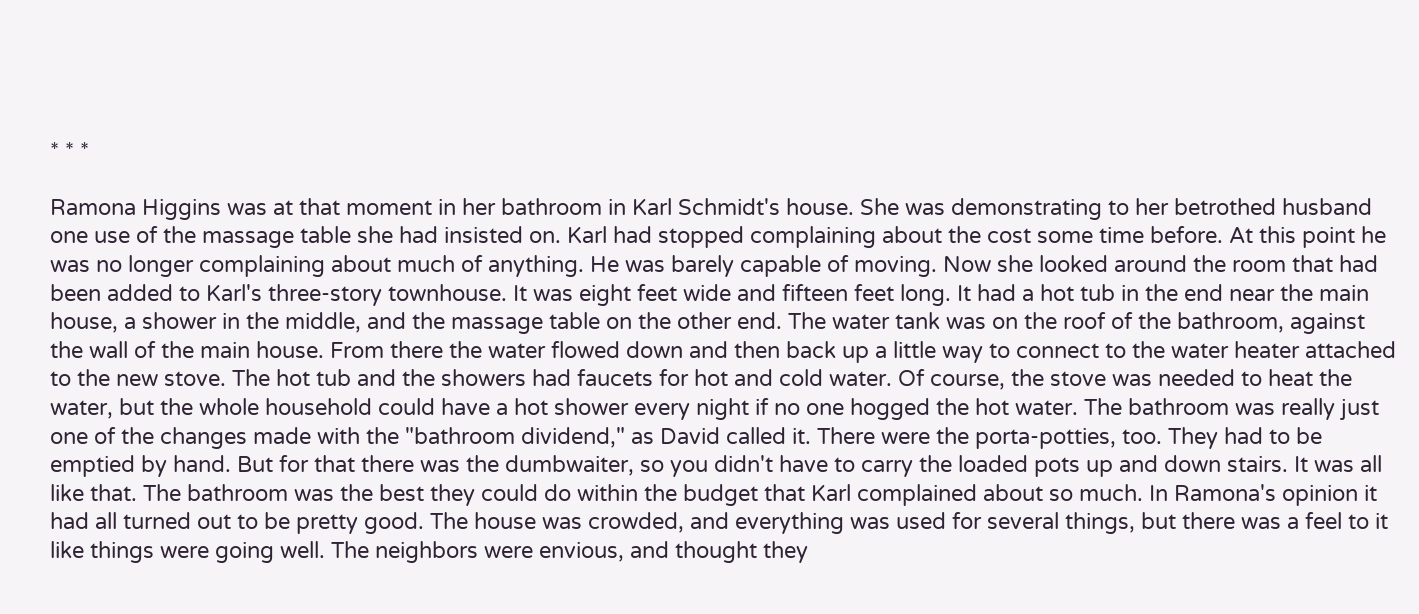* * *

Ramona Higgins was at that moment in her bathroom in Karl Schmidt's house. She was demonstrating to her betrothed husband one use of the massage table she had insisted on. Karl had stopped complaining about the cost some time before. At this point he was no longer complaining about much of anything. He was barely capable of moving. Now she looked around the room that had been added to Karl's three-story townhouse. It was eight feet wide and fifteen feet long. It had a hot tub in the end near the main house, a shower in the middle, and the massage table on the other end. The water tank was on the roof of the bathroom, against the wall of the main house. From there the water flowed down and then back up a little way to connect to the water heater attached to the new stove. The hot tub and the showers had faucets for hot and cold water. Of course, the stove was needed to heat the water, but the whole household could have a hot shower every night if no one hogged the hot water. The bathroom was really just one of the changes made with the "bathroom dividend," as David called it. There were the porta-potties, too. They had to be emptied by hand. But for that there was the dumbwaiter, so you didn't have to carry the loaded pots up and down stairs. It was all like that. The bathroom was the best they could do within the budget that Karl complained about so much. In Ramona's opinion it had all turned out to be pretty good. The house was crowded, and everything was used for several things, but there was a feel to it like things were going well. The neighbors were envious, and thought they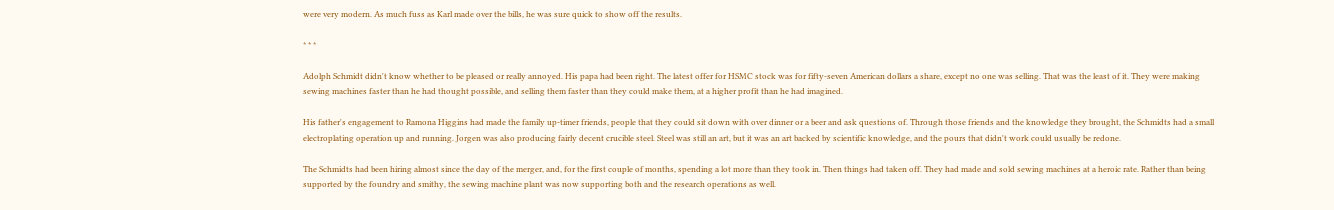were very modern. As much fuss as Karl made over the bills, he was sure quick to show off the results.

* * *

Adolph Schmidt didn't know whether to be pleased or really annoyed. His papa had been right. The latest offer for HSMC stock was for fifty-seven American dollars a share, except no one was selling. That was the least of it. They were making sewing machines faster than he had thought possible, and selling them faster than they could make them, at a higher profit than he had imagined.

His father's engagement to Ramona Higgins had made the family up-timer friends, people that they could sit down with over dinner or a beer and ask questions of. Through those friends and the knowledge they brought, the Schmidts had a small electroplating operation up and running. Jorgen was also producing fairly decent crucible steel. Steel was still an art, but it was an art backed by scientific knowledge, and the pours that didn't work could usually be redone.

The Schmidts had been hiring almost since the day of the merger, and, for the first couple of months, spending a lot more than they took in. Then things had taken off. They had made and sold sewing machines at a heroic rate. Rather than being supported by the foundry and smithy, the sewing machine plant was now supporting both and the research operations as well.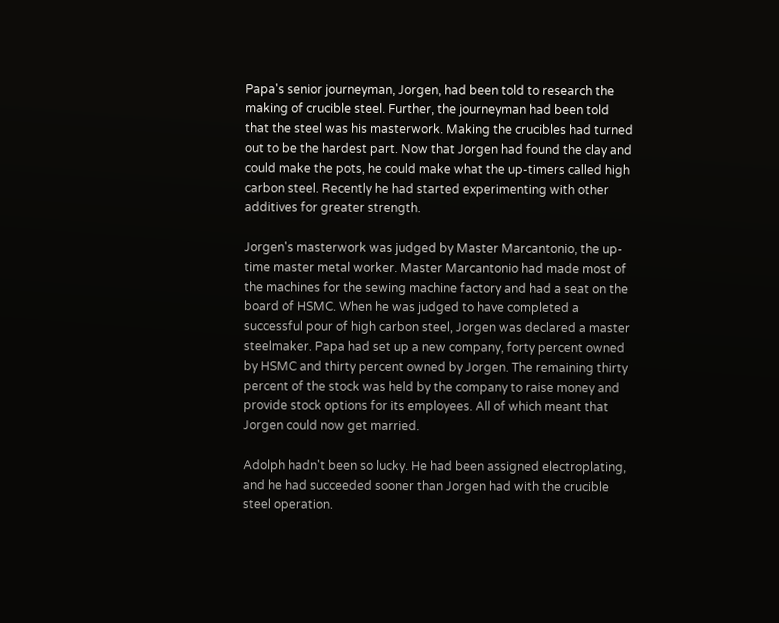Papa's senior journeyman, Jorgen, had been told to research the making of crucible steel. Further, the journeyman had been told that the steel was his masterwork. Making the crucibles had turned out to be the hardest part. Now that Jorgen had found the clay and could make the pots, he could make what the up-timers called high carbon steel. Recently he had started experimenting with other additives for greater strength.

Jorgen's masterwork was judged by Master Marcantonio, the up-time master metal worker. Master Marcantonio had made most of the machines for the sewing machine factory and had a seat on the board of HSMC. When he was judged to have completed a successful pour of high carbon steel, Jorgen was declared a master steelmaker. Papa had set up a new company, forty percent owned by HSMC and thirty percent owned by Jorgen. The remaining thirty percent of the stock was held by the company to raise money and provide stock options for its employees. All of which meant that Jorgen could now get married.

Adolph hadn't been so lucky. He had been assigned electroplating, and he had succeeded sooner than Jorgen had with the crucible steel operation.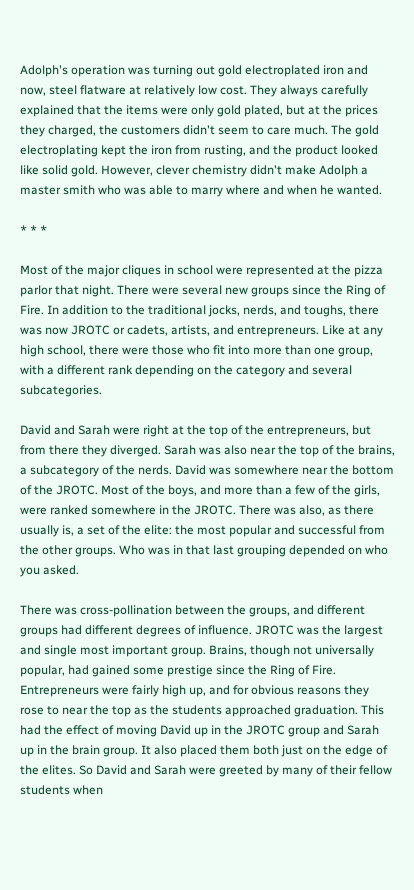Adolph's operation was turning out gold electroplated iron and now, steel flatware at relatively low cost. They always carefully explained that the items were only gold plated, but at the prices they charged, the customers didn't seem to care much. The gold electroplating kept the iron from rusting, and the product looked like solid gold. However, clever chemistry didn't make Adolph a master smith who was able to marry where and when he wanted.

* * *

Most of the major cliques in school were represented at the pizza parlor that night. There were several new groups since the Ring of Fire. In addition to the traditional jocks, nerds, and toughs, there was now JROTC or cadets, artists, and entrepreneurs. Like at any high school, there were those who fit into more than one group, with a different rank depending on the category and several subcategories.

David and Sarah were right at the top of the entrepreneurs, but from there they diverged. Sarah was also near the top of the brains, a subcategory of the nerds. David was somewhere near the bottom of the JROTC. Most of the boys, and more than a few of the girls, were ranked somewhere in the JROTC. There was also, as there usually is, a set of the elite: the most popular and successful from the other groups. Who was in that last grouping depended on who you asked.

There was cross-pollination between the groups, and different groups had different degrees of influence. JROTC was the largest and single most important group. Brains, though not universally popular, had gained some prestige since the Ring of Fire. Entrepreneurs were fairly high up, and for obvious reasons they rose to near the top as the students approached graduation. This had the effect of moving David up in the JROTC group and Sarah up in the brain group. It also placed them both just on the edge of the elites. So David and Sarah were greeted by many of their fellow students when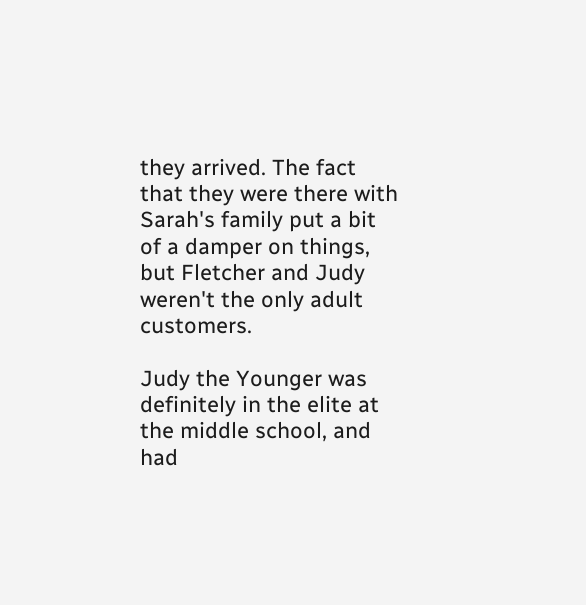they arrived. The fact that they were there with Sarah's family put a bit of a damper on things, but Fletcher and Judy weren't the only adult customers.

Judy the Younger was definitely in the elite at the middle school, and had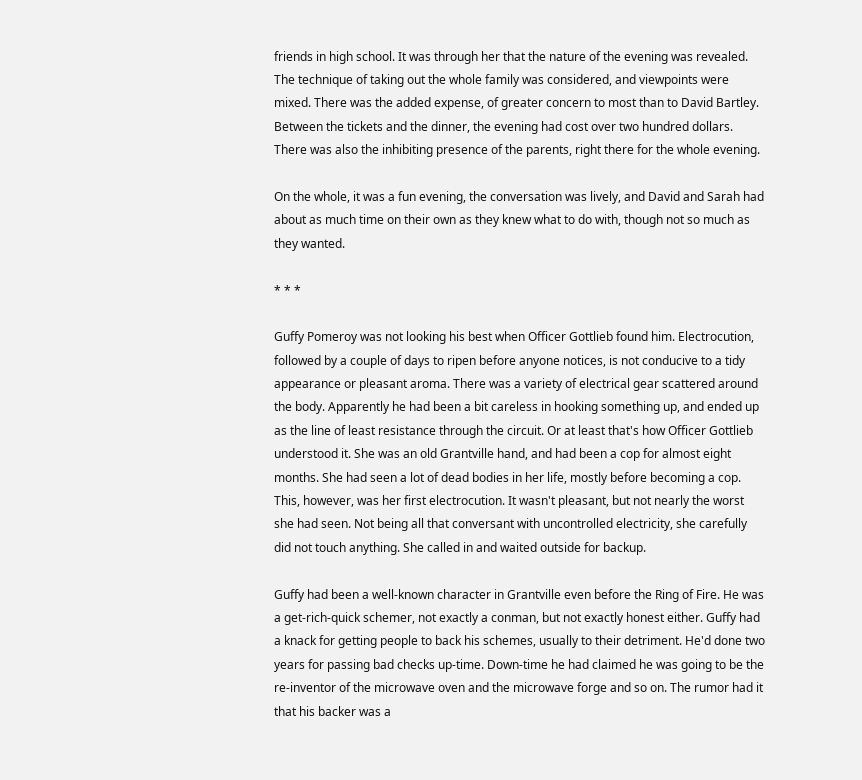friends in high school. It was through her that the nature of the evening was revealed. The technique of taking out the whole family was considered, and viewpoints were mixed. There was the added expense, of greater concern to most than to David Bartley. Between the tickets and the dinner, the evening had cost over two hundred dollars. There was also the inhibiting presence of the parents, right there for the whole evening.

On the whole, it was a fun evening, the conversation was lively, and David and Sarah had about as much time on their own as they knew what to do with, though not so much as they wanted.

* * *

Guffy Pomeroy was not looking his best when Officer Gottlieb found him. Electrocution, followed by a couple of days to ripen before anyone notices, is not conducive to a tidy appearance or pleasant aroma. There was a variety of electrical gear scattered around the body. Apparently he had been a bit careless in hooking something up, and ended up as the line of least resistance through the circuit. Or at least that's how Officer Gottlieb understood it. She was an old Grantville hand, and had been a cop for almost eight months. She had seen a lot of dead bodies in her life, mostly before becoming a cop. This, however, was her first electrocution. It wasn't pleasant, but not nearly the worst she had seen. Not being all that conversant with uncontrolled electricity, she carefully did not touch anything. She called in and waited outside for backup.

Guffy had been a well-known character in Grantville even before the Ring of Fire. He was a get-rich-quick schemer, not exactly a conman, but not exactly honest either. Guffy had a knack for getting people to back his schemes, usually to their detriment. He'd done two years for passing bad checks up-time. Down-time he had claimed he was going to be the re-inventor of the microwave oven and the microwave forge and so on. The rumor had it that his backer was a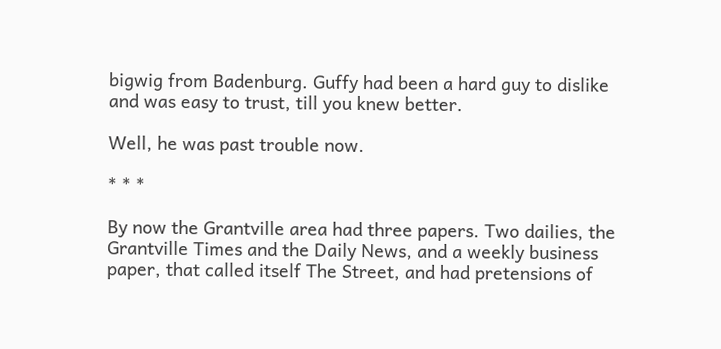bigwig from Badenburg. Guffy had been a hard guy to dislike and was easy to trust, till you knew better.

Well, he was past trouble now.

* * *

By now the Grantville area had three papers. Two dailies, the Grantville Times and the Daily News, and a weekly business paper, that called itself The Street, and had pretensions of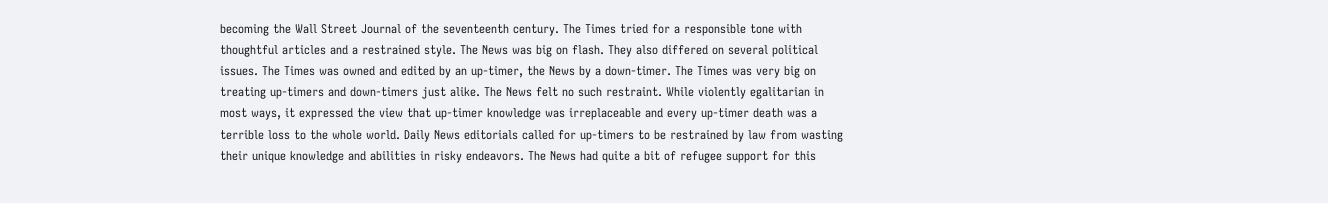becoming the Wall Street Journal of the seventeenth century. The Times tried for a responsible tone with thoughtful articles and a restrained style. The News was big on flash. They also differed on several political issues. The Times was owned and edited by an up-timer, the News by a down-timer. The Times was very big on treating up-timers and down-timers just alike. The News felt no such restraint. While violently egalitarian in most ways, it expressed the view that up-timer knowledge was irreplaceable and every up-timer death was a terrible loss to the whole world. Daily News editorials called for up-timers to be restrained by law from wasting their unique knowledge and abilities in risky endeavors. The News had quite a bit of refugee support for this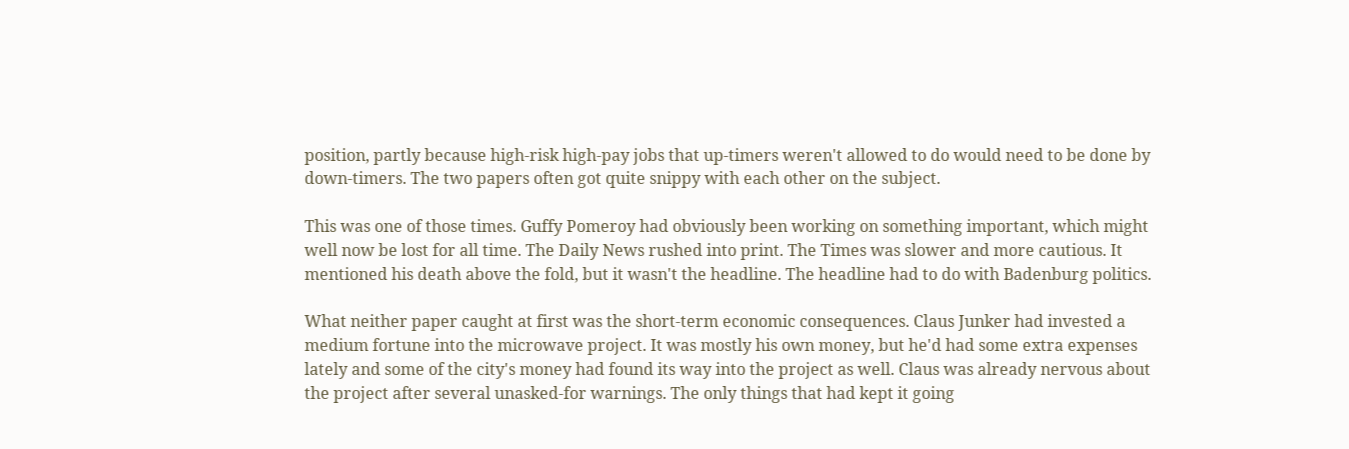position, partly because high-risk high-pay jobs that up-timers weren't allowed to do would need to be done by down-timers. The two papers often got quite snippy with each other on the subject.

This was one of those times. Guffy Pomeroy had obviously been working on something important, which might well now be lost for all time. The Daily News rushed into print. The Times was slower and more cautious. It mentioned his death above the fold, but it wasn't the headline. The headline had to do with Badenburg politics.

What neither paper caught at first was the short-term economic consequences. Claus Junker had invested a medium fortune into the microwave project. It was mostly his own money, but he'd had some extra expenses lately and some of the city's money had found its way into the project as well. Claus was already nervous about the project after several unasked-for warnings. The only things that had kept it going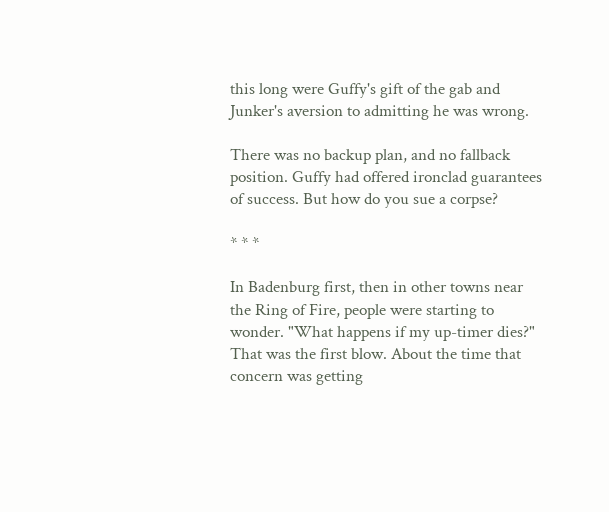this long were Guffy's gift of the gab and Junker's aversion to admitting he was wrong.

There was no backup plan, and no fallback position. Guffy had offered ironclad guarantees of success. But how do you sue a corpse?

* * *

In Badenburg first, then in other towns near the Ring of Fire, people were starting to wonder. "What happens if my up-timer dies?" That was the first blow. About the time that concern was getting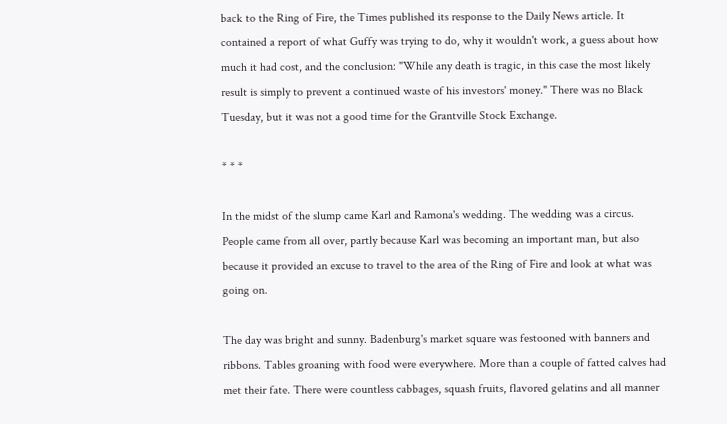back to the Ring of Fire, the Times published its response to the Daily News article. It contained a report of what Guffy was trying to do, why it wouldn't work, a guess about how much it had cost, and the conclusion: "While any death is tragic, in this case the most likely result is simply to prevent a continued waste of his investors' money." There was no Black Tuesday, but it was not a good time for the Grantville Stock Exchange.

* * *

In the midst of the slump came Karl and Ramona's wedding. The wedding was a circus. People came from all over, partly because Karl was becoming an important man, but also because it provided an excuse to travel to the area of the Ring of Fire and look at what was going on.

The day was bright and sunny. Badenburg's market square was festooned with banners and ribbons. Tables groaning with food were everywhere. More than a couple of fatted calves had met their fate. There were countless cabbages, squash fruits, flavored gelatins and all manner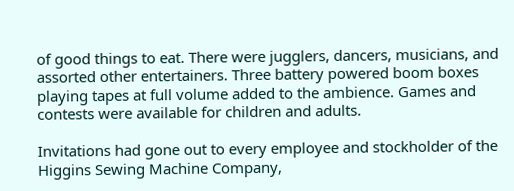of good things to eat. There were jugglers, dancers, musicians, and assorted other entertainers. Three battery powered boom boxes playing tapes at full volume added to the ambience. Games and contests were available for children and adults.

Invitations had gone out to every employee and stockholder of the Higgins Sewing Machine Company,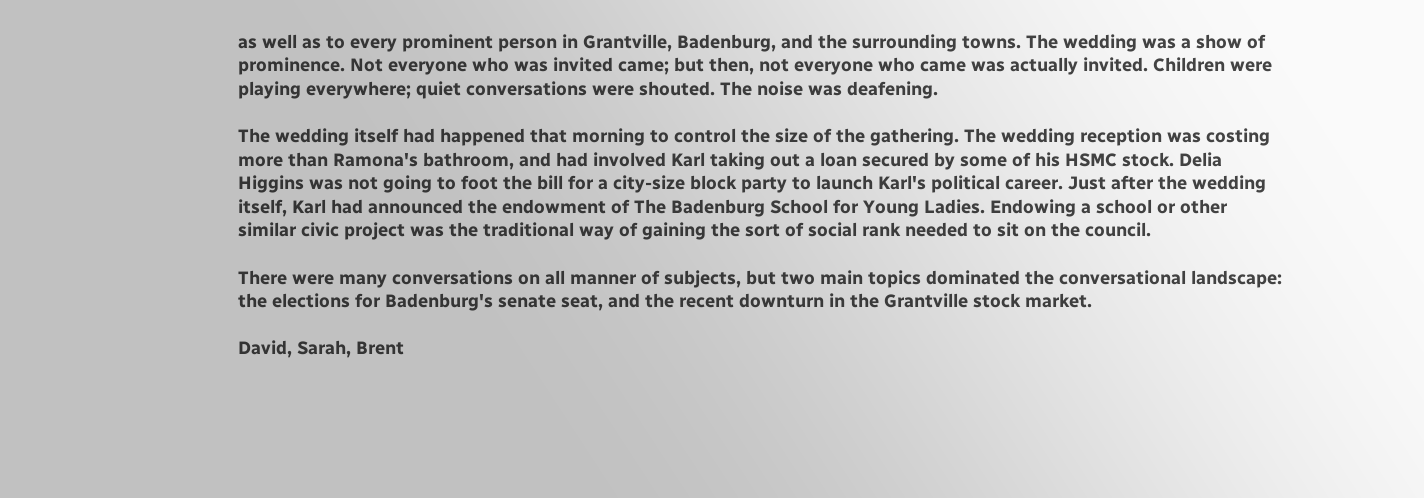as well as to every prominent person in Grantville, Badenburg, and the surrounding towns. The wedding was a show of prominence. Not everyone who was invited came; but then, not everyone who came was actually invited. Children were playing everywhere; quiet conversations were shouted. The noise was deafening.

The wedding itself had happened that morning to control the size of the gathering. The wedding reception was costing more than Ramona's bathroom, and had involved Karl taking out a loan secured by some of his HSMC stock. Delia Higgins was not going to foot the bill for a city-size block party to launch Karl's political career. Just after the wedding itself, Karl had announced the endowment of The Badenburg School for Young Ladies. Endowing a school or other similar civic project was the traditional way of gaining the sort of social rank needed to sit on the council.

There were many conversations on all manner of subjects, but two main topics dominated the conversational landscape: the elections for Badenburg's senate seat, and the recent downturn in the Grantville stock market.

David, Sarah, Brent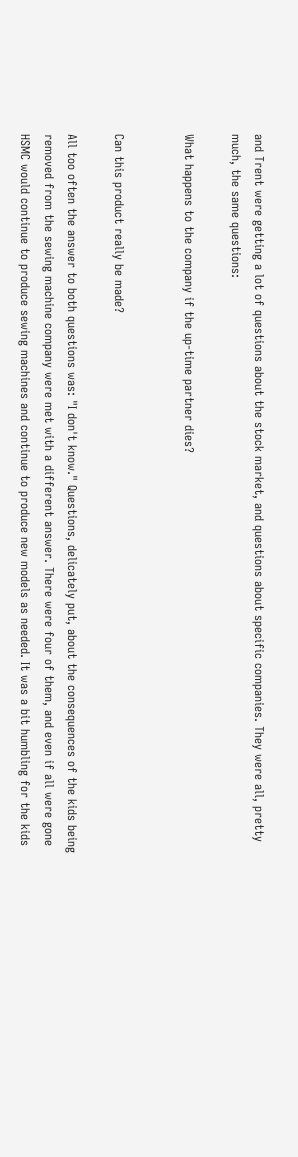and Trent were getting a lot of questions about the stock market, and questions about specific companies. They were all, pretty much, the same questions:

What happens to the company if the up-time partner dies?


Can this product really be made?

All too often the answer to both questions was: "I don't know." Questions, delicately put, about the consequences of the kids being removed from the sewing machine company were met with a different answer. There were four of them, and even if all were gone HSMC would continue to produce sewing machines and continue to produce new models as needed. It was a bit humbling for the kids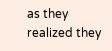as they realized they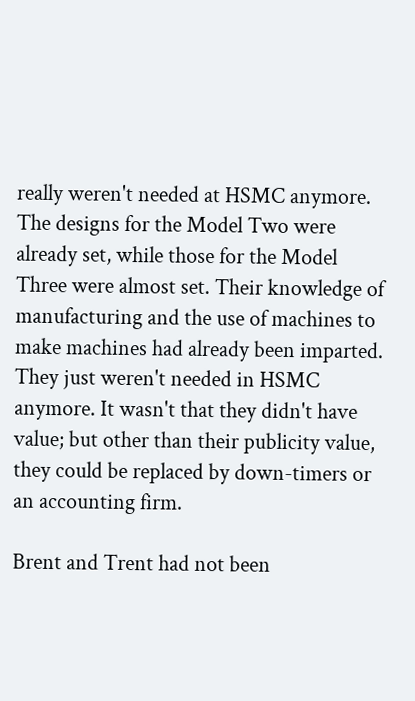really weren't needed at HSMC anymore. The designs for the Model Two were already set, while those for the Model Three were almost set. Their knowledge of manufacturing and the use of machines to make machines had already been imparted. They just weren't needed in HSMC anymore. It wasn't that they didn't have value; but other than their publicity value, they could be replaced by down-timers or an accounting firm.

Brent and Trent had not been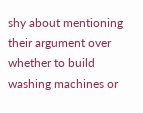shy about mentioning their argument over whether to build washing machines or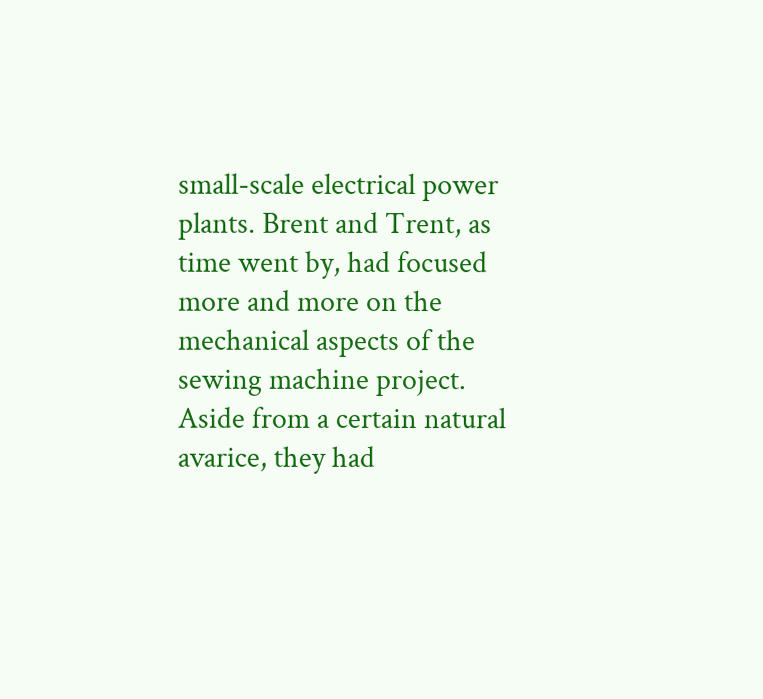small-scale electrical power plants. Brent and Trent, as time went by, had focused more and more on the mechanical aspects of the sewing machine project. Aside from a certain natural avarice, they had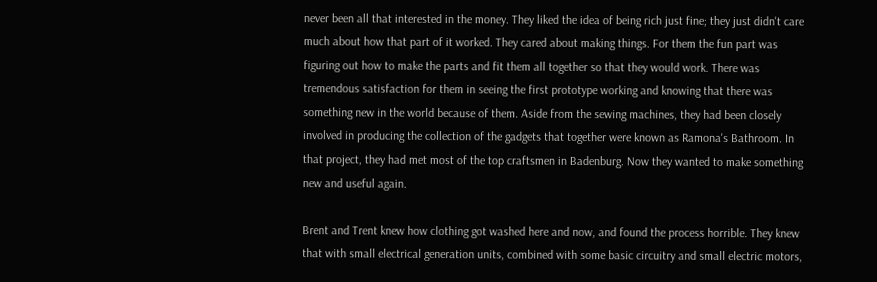never been all that interested in the money. They liked the idea of being rich just fine; they just didn't care much about how that part of it worked. They cared about making things. For them the fun part was figuring out how to make the parts and fit them all together so that they would work. There was tremendous satisfaction for them in seeing the first prototype working and knowing that there was something new in the world because of them. Aside from the sewing machines, they had been closely involved in producing the collection of the gadgets that together were known as Ramona's Bathroom. In that project, they had met most of the top craftsmen in Badenburg. Now they wanted to make something new and useful again.

Brent and Trent knew how clothing got washed here and now, and found the process horrible. They knew that with small electrical generation units, combined with some basic circuitry and small electric motors,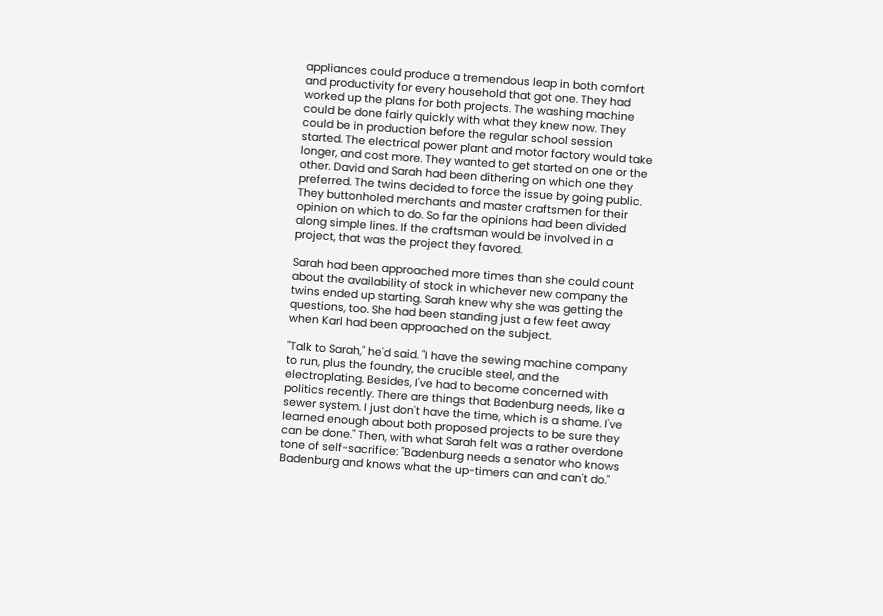appliances could produce a tremendous leap in both comfort and productivity for every household that got one. They had worked up the plans for both projects. The washing machine could be done fairly quickly with what they knew now. They could be in production before the regular school session started. The electrical power plant and motor factory would take longer, and cost more. They wanted to get started on one or the other. David and Sarah had been dithering on which one they preferred. The twins decided to force the issue by going public. They buttonholed merchants and master craftsmen for their opinion on which to do. So far the opinions had been divided along simple lines. If the craftsman would be involved in a project, that was the project they favored.

Sarah had been approached more times than she could count about the availability of stock in whichever new company the twins ended up starting. Sarah knew why she was getting the questions, too. She had been standing just a few feet away when Karl had been approached on the subject.

"Talk to Sarah," he'd said. "I have the sewing machine company to run, plus the foundry, the crucible steel, and the electroplating. Besides, I've had to become concerned with politics recently. There are things that Badenburg needs, like a sewer system. I just don't have the time, which is a shame. I've learned enough about both proposed projects to be sure they can be done." Then, with what Sarah felt was a rather overdone tone of self-sacrifice: "Badenburg needs a senator who knows Badenburg and knows what the up-timers can and can't do."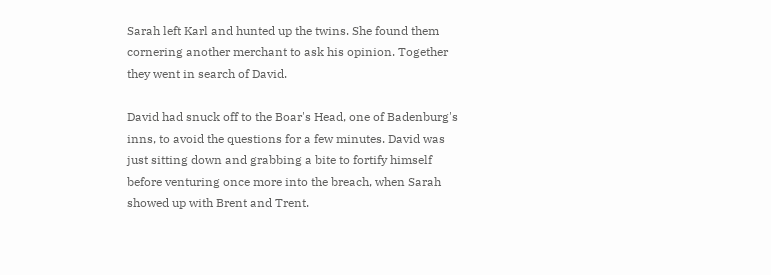Sarah left Karl and hunted up the twins. She found them cornering another merchant to ask his opinion. Together they went in search of David.

David had snuck off to the Boar's Head, one of Badenburg's inns, to avoid the questions for a few minutes. David was just sitting down and grabbing a bite to fortify himself before venturing once more into the breach, when Sarah showed up with Brent and Trent.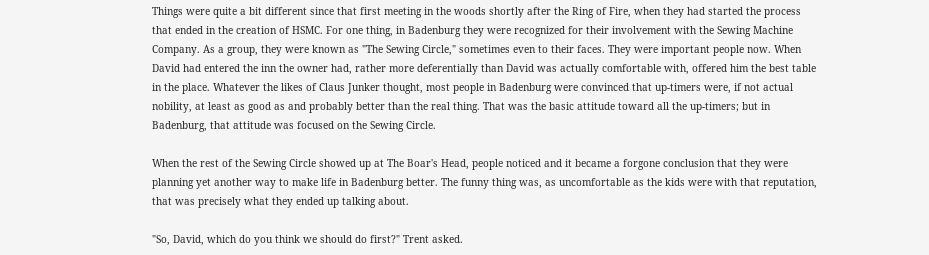Things were quite a bit different since that first meeting in the woods shortly after the Ring of Fire, when they had started the process that ended in the creation of HSMC. For one thing, in Badenburg they were recognized for their involvement with the Sewing Machine Company. As a group, they were known as "The Sewing Circle," sometimes even to their faces. They were important people now. When David had entered the inn the owner had, rather more deferentially than David was actually comfortable with, offered him the best table in the place. Whatever the likes of Claus Junker thought, most people in Badenburg were convinced that up-timers were, if not actual nobility, at least as good as and probably better than the real thing. That was the basic attitude toward all the up-timers; but in Badenburg, that attitude was focused on the Sewing Circle.

When the rest of the Sewing Circle showed up at The Boar's Head, people noticed and it became a forgone conclusion that they were planning yet another way to make life in Badenburg better. The funny thing was, as uncomfortable as the kids were with that reputation, that was precisely what they ended up talking about.

"So, David, which do you think we should do first?" Trent asked.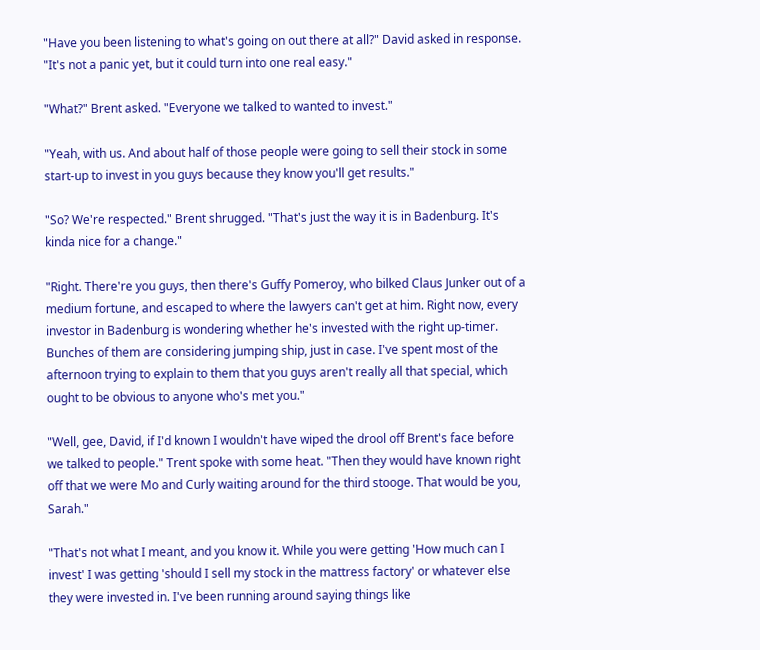"Have you been listening to what's going on out there at all?" David asked in response. "It's not a panic yet, but it could turn into one real easy."

"What?" Brent asked. "Everyone we talked to wanted to invest."

"Yeah, with us. And about half of those people were going to sell their stock in some start-up to invest in you guys because they know you'll get results."

"So? We're respected." Brent shrugged. "That's just the way it is in Badenburg. It's kinda nice for a change."

"Right. There're you guys, then there's Guffy Pomeroy, who bilked Claus Junker out of a medium fortune, and escaped to where the lawyers can't get at him. Right now, every investor in Badenburg is wondering whether he's invested with the right up-timer. Bunches of them are considering jumping ship, just in case. I've spent most of the afternoon trying to explain to them that you guys aren't really all that special, which ought to be obvious to anyone who's met you."

"Well, gee, David, if I'd known I wouldn't have wiped the drool off Brent's face before we talked to people." Trent spoke with some heat. "Then they would have known right off that we were Mo and Curly waiting around for the third stooge. That would be you, Sarah."

"That's not what I meant, and you know it. While you were getting 'How much can I invest' I was getting 'should I sell my stock in the mattress factory' or whatever else they were invested in. I've been running around saying things like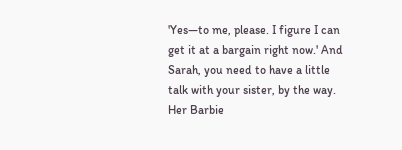'Yes—to me, please. I figure I can get it at a bargain right now.' And Sarah, you need to have a little talk with your sister, by the way. Her Barbie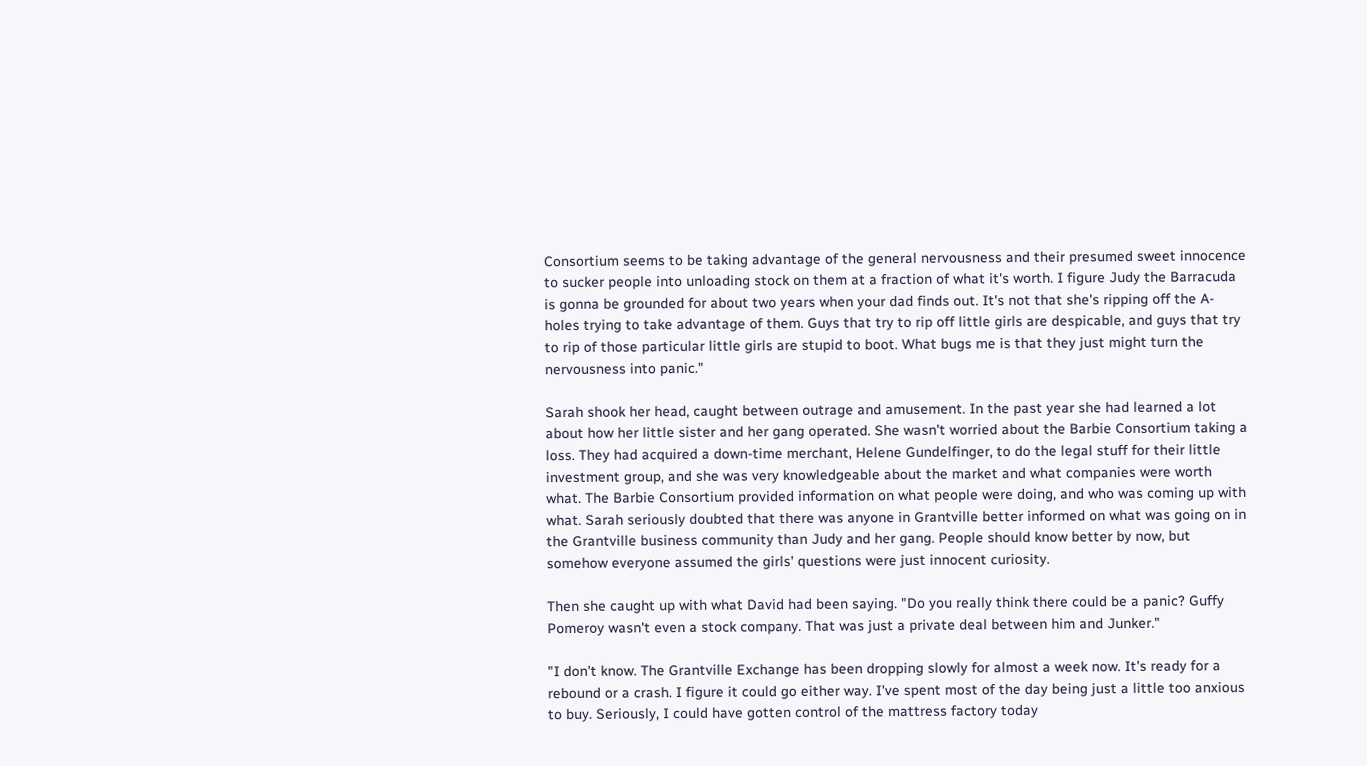Consortium seems to be taking advantage of the general nervousness and their presumed sweet innocence to sucker people into unloading stock on them at a fraction of what it's worth. I figure Judy the Barracuda is gonna be grounded for about two years when your dad finds out. It's not that she's ripping off the A-holes trying to take advantage of them. Guys that try to rip off little girls are despicable, and guys that try to rip of those particular little girls are stupid to boot. What bugs me is that they just might turn the nervousness into panic."

Sarah shook her head, caught between outrage and amusement. In the past year she had learned a lot about how her little sister and her gang operated. She wasn't worried about the Barbie Consortium taking a loss. They had acquired a down-time merchant, Helene Gundelfinger, to do the legal stuff for their little investment group, and she was very knowledgeable about the market and what companies were worth what. The Barbie Consortium provided information on what people were doing, and who was coming up with what. Sarah seriously doubted that there was anyone in Grantville better informed on what was going on in the Grantville business community than Judy and her gang. People should know better by now, but somehow everyone assumed the girls' questions were just innocent curiosity.

Then she caught up with what David had been saying. "Do you really think there could be a panic? Guffy Pomeroy wasn't even a stock company. That was just a private deal between him and Junker."

"I don't know. The Grantville Exchange has been dropping slowly for almost a week now. It's ready for a rebound or a crash. I figure it could go either way. I've spent most of the day being just a little too anxious to buy. Seriously, I could have gotten control of the mattress factory today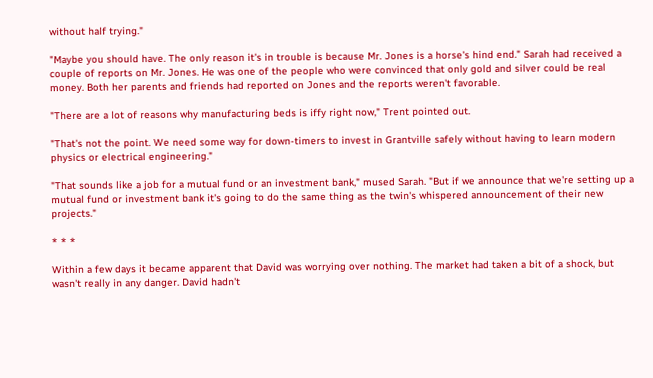without half trying."

"Maybe you should have. The only reason it's in trouble is because Mr. Jones is a horse's hind end." Sarah had received a couple of reports on Mr. Jones. He was one of the people who were convinced that only gold and silver could be real money. Both her parents and friends had reported on Jones and the reports weren't favorable.

"There are a lot of reasons why manufacturing beds is iffy right now," Trent pointed out.

"That's not the point. We need some way for down-timers to invest in Grantville safely without having to learn modern physics or electrical engineering."

"That sounds like a job for a mutual fund or an investment bank," mused Sarah. "But if we announce that we're setting up a mutual fund or investment bank it's going to do the same thing as the twin's whispered announcement of their new projects."

* * *

Within a few days it became apparent that David was worrying over nothing. The market had taken a bit of a shock, but wasn't really in any danger. David hadn't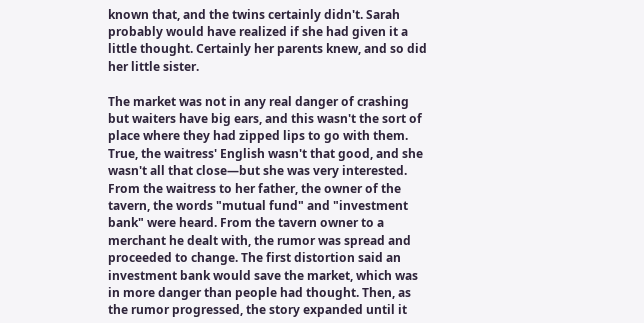known that, and the twins certainly didn't. Sarah probably would have realized if she had given it a little thought. Certainly her parents knew, and so did her little sister.

The market was not in any real danger of crashing but waiters have big ears, and this wasn't the sort of place where they had zipped lips to go with them. True, the waitress' English wasn't that good, and she wasn't all that close—but she was very interested. From the waitress to her father, the owner of the tavern, the words "mutual fund" and "investment bank" were heard. From the tavern owner to a merchant he dealt with, the rumor was spread and proceeded to change. The first distortion said an investment bank would save the market, which was in more danger than people had thought. Then, as the rumor progressed, the story expanded until it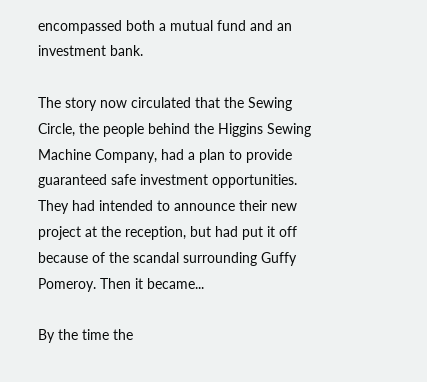encompassed both a mutual fund and an investment bank.

The story now circulated that the Sewing Circle, the people behind the Higgins Sewing Machine Company, had a plan to provide guaranteed safe investment opportunities. They had intended to announce their new project at the reception, but had put it off because of the scandal surrounding Guffy Pomeroy. Then it became...

By the time the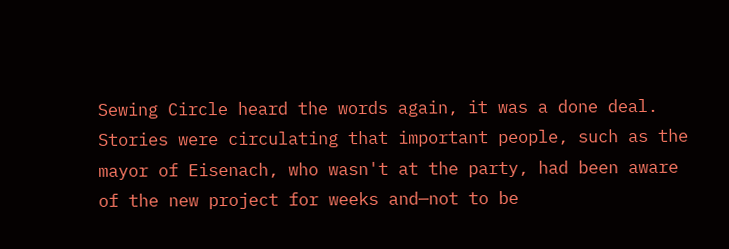Sewing Circle heard the words again, it was a done deal. Stories were circulating that important people, such as the mayor of Eisenach, who wasn't at the party, had been aware of the new project for weeks and—not to be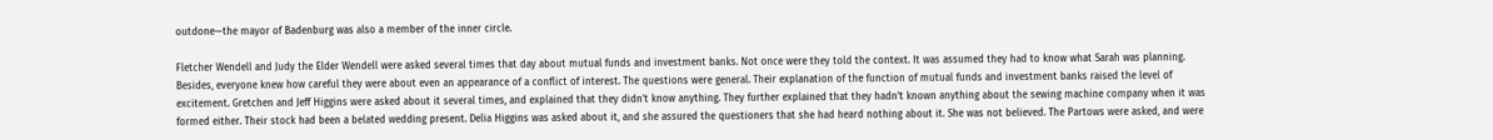outdone—the mayor of Badenburg was also a member of the inner circle.

Fletcher Wendell and Judy the Elder Wendell were asked several times that day about mutual funds and investment banks. Not once were they told the context. It was assumed they had to know what Sarah was planning. Besides, everyone knew how careful they were about even an appearance of a conflict of interest. The questions were general. Their explanation of the function of mutual funds and investment banks raised the level of excitement. Gretchen and Jeff Higgins were asked about it several times, and explained that they didn't know anything. They further explained that they hadn't known anything about the sewing machine company when it was formed either. Their stock had been a belated wedding present. Delia Higgins was asked about it, and she assured the questioners that she had heard nothing about it. She was not believed. The Partows were asked, and were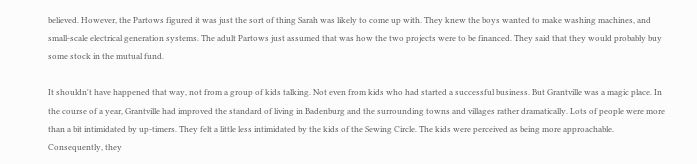believed. However, the Partows figured it was just the sort of thing Sarah was likely to come up with. They knew the boys wanted to make washing machines, and small-scale electrical generation systems. The adult Partows just assumed that was how the two projects were to be financed. They said that they would probably buy some stock in the mutual fund.

It shouldn't have happened that way, not from a group of kids talking. Not even from kids who had started a successful business. But Grantville was a magic place. In the course of a year, Grantville had improved the standard of living in Badenburg and the surrounding towns and villages rather dramatically. Lots of people were more than a bit intimidated by up-timers. They felt a little less intimidated by the kids of the Sewing Circle. The kids were perceived as being more approachable. Consequently, they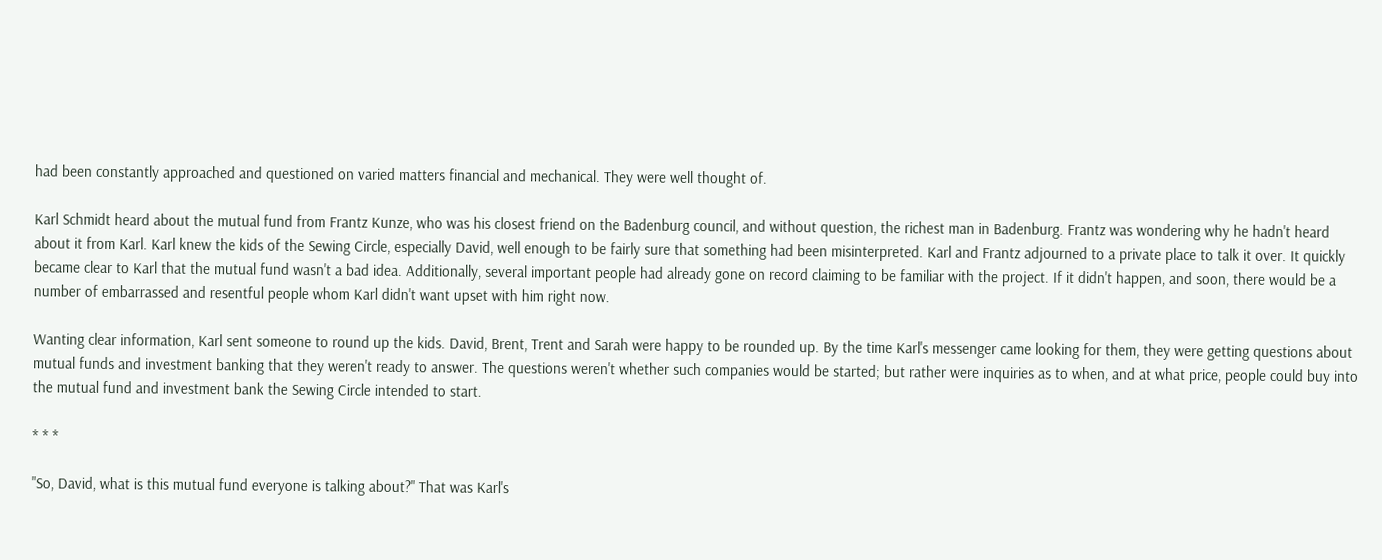had been constantly approached and questioned on varied matters financial and mechanical. They were well thought of.

Karl Schmidt heard about the mutual fund from Frantz Kunze, who was his closest friend on the Badenburg council, and without question, the richest man in Badenburg. Frantz was wondering why he hadn't heard about it from Karl. Karl knew the kids of the Sewing Circle, especially David, well enough to be fairly sure that something had been misinterpreted. Karl and Frantz adjourned to a private place to talk it over. It quickly became clear to Karl that the mutual fund wasn't a bad idea. Additionally, several important people had already gone on record claiming to be familiar with the project. If it didn't happen, and soon, there would be a number of embarrassed and resentful people whom Karl didn't want upset with him right now.

Wanting clear information, Karl sent someone to round up the kids. David, Brent, Trent and Sarah were happy to be rounded up. By the time Karl's messenger came looking for them, they were getting questions about mutual funds and investment banking that they weren't ready to answer. The questions weren't whether such companies would be started; but rather were inquiries as to when, and at what price, people could buy into the mutual fund and investment bank the Sewing Circle intended to start.

* * *

"So, David, what is this mutual fund everyone is talking about?" That was Karl's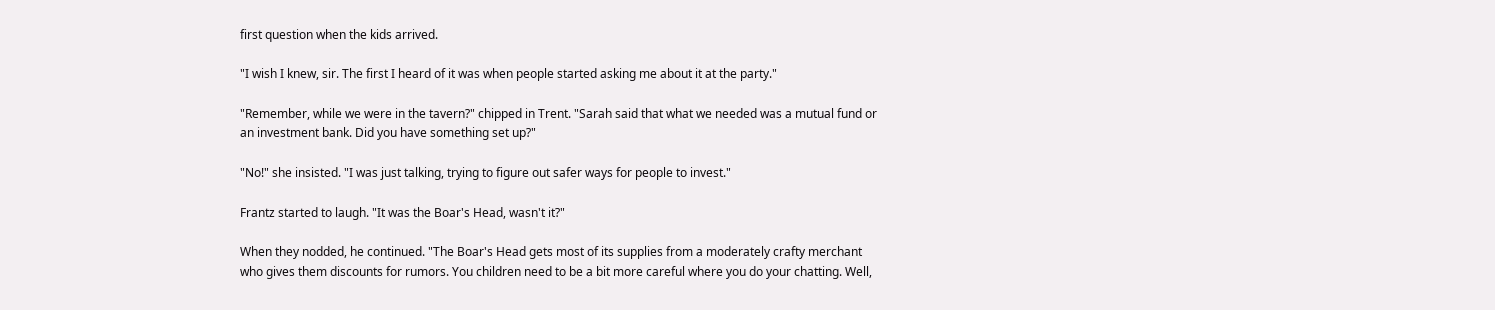first question when the kids arrived.

"I wish I knew, sir. The first I heard of it was when people started asking me about it at the party."

"Remember, while we were in the tavern?" chipped in Trent. "Sarah said that what we needed was a mutual fund or an investment bank. Did you have something set up?"

"No!" she insisted. "I was just talking, trying to figure out safer ways for people to invest."

Frantz started to laugh. "It was the Boar's Head, wasn't it?"

When they nodded, he continued. "The Boar's Head gets most of its supplies from a moderately crafty merchant who gives them discounts for rumors. You children need to be a bit more careful where you do your chatting. Well,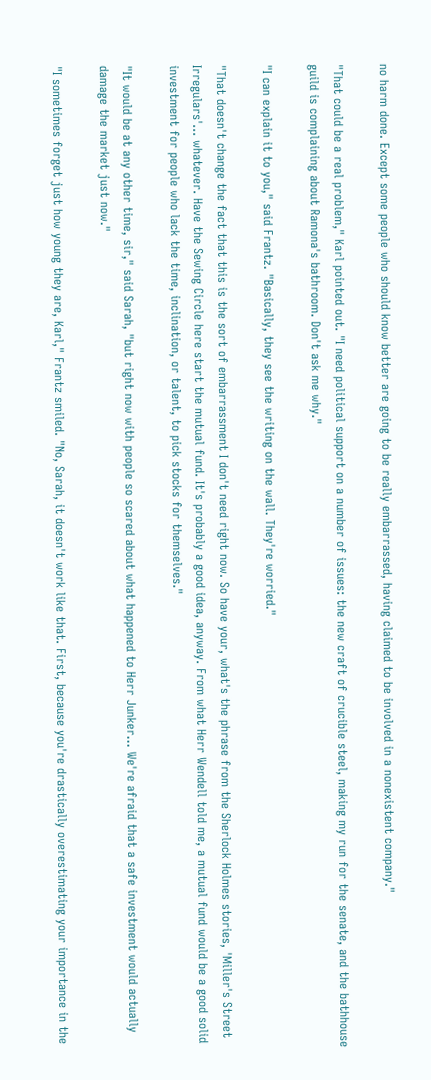no harm done. Except some people who should know better are going to be really embarrassed, having claimed to be involved in a nonexistent company."

"That could be a real problem," Karl pointed out. "I need political support on a number of issues: the new craft of crucible steel, making my run for the senate, and the bathhouse guild is complaining about Ramona's bathroom. Don't ask me why."

"I can explain it to you," said Frantz. "Basically, they see the writing on the wall. They're worried."

"That doesn't change the fact that this is the sort of embarrassment I don't need right now. So have your, what's the phrase from the Sherlock Holmes stories, 'Miller's Street Irregulars'... whatever. Have the Sewing Circle here start the mutual fund. It's probably a good idea, anyway. From what Herr Wendell told me, a mutual fund would be a good solid investment for people who lack the time, inclination, or talent, to pick stocks for themselves."

"It would be at any other time, sir," said Sarah, "but right now with people so scared about what happened to Herr Junker... We're afraid that a safe investment would actually damage the market just now."

"I sometimes forget just how young they are, Karl," Frantz smiled. "No, Sarah, it doesn't work like that. First, because you're drastically overestimating your importance in the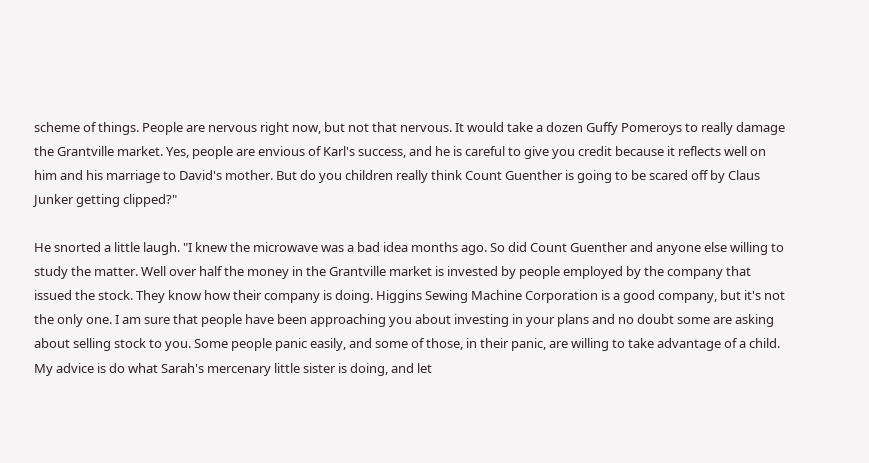scheme of things. People are nervous right now, but not that nervous. It would take a dozen Guffy Pomeroys to really damage the Grantville market. Yes, people are envious of Karl's success, and he is careful to give you credit because it reflects well on him and his marriage to David's mother. But do you children really think Count Guenther is going to be scared off by Claus Junker getting clipped?"

He snorted a little laugh. "I knew the microwave was a bad idea months ago. So did Count Guenther and anyone else willing to study the matter. Well over half the money in the Grantville market is invested by people employed by the company that issued the stock. They know how their company is doing. Higgins Sewing Machine Corporation is a good company, but it's not the only one. I am sure that people have been approaching you about investing in your plans and no doubt some are asking about selling stock to you. Some people panic easily, and some of those, in their panic, are willing to take advantage of a child. My advice is do what Sarah's mercenary little sister is doing, and let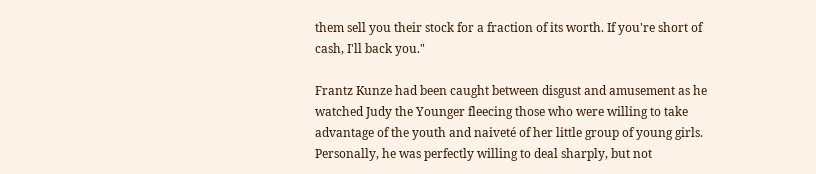them sell you their stock for a fraction of its worth. If you're short of cash, I'll back you."

Frantz Kunze had been caught between disgust and amusement as he watched Judy the Younger fleecing those who were willing to take advantage of the youth and naiveté of her little group of young girls. Personally, he was perfectly willing to deal sharply, but not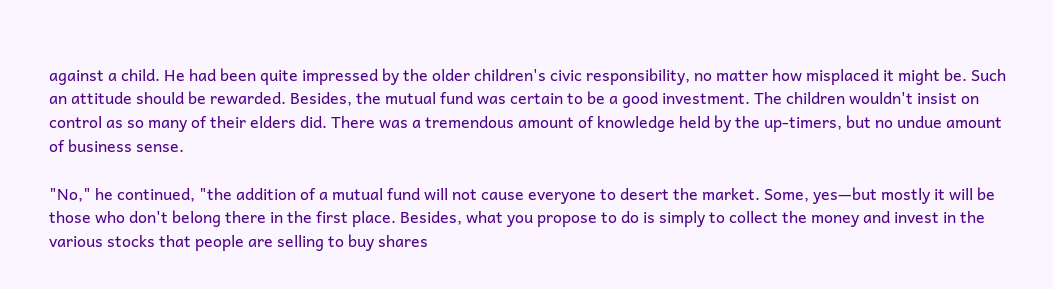against a child. He had been quite impressed by the older children's civic responsibility, no matter how misplaced it might be. Such an attitude should be rewarded. Besides, the mutual fund was certain to be a good investment. The children wouldn't insist on control as so many of their elders did. There was a tremendous amount of knowledge held by the up-timers, but no undue amount of business sense.

"No," he continued, "the addition of a mutual fund will not cause everyone to desert the market. Some, yes—but mostly it will be those who don't belong there in the first place. Besides, what you propose to do is simply to collect the money and invest in the various stocks that people are selling to buy shares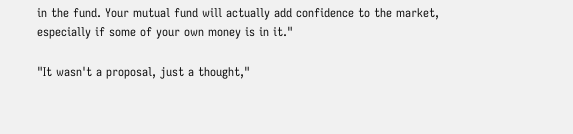in the fund. Your mutual fund will actually add confidence to the market, especially if some of your own money is in it."

"It wasn't a proposal, just a thought,"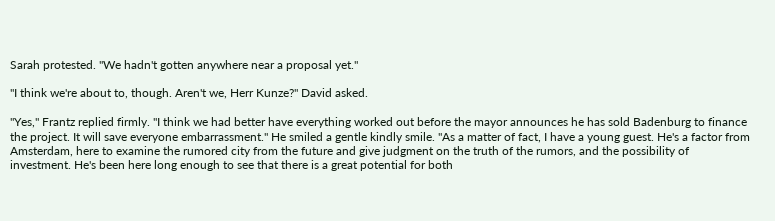Sarah protested. "We hadn't gotten anywhere near a proposal yet."

"I think we're about to, though. Aren't we, Herr Kunze?" David asked.

"Yes," Frantz replied firmly. "I think we had better have everything worked out before the mayor announces he has sold Badenburg to finance the project. It will save everyone embarrassment." He smiled a gentle kindly smile. "As a matter of fact, I have a young guest. He's a factor from Amsterdam, here to examine the rumored city from the future and give judgment on the truth of the rumors, and the possibility of investment. He's been here long enough to see that there is a great potential for both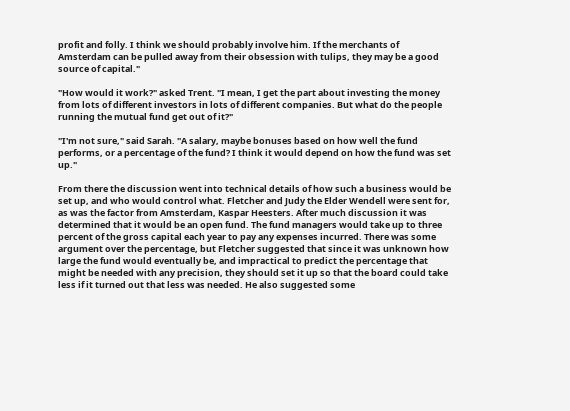profit and folly. I think we should probably involve him. If the merchants of Amsterdam can be pulled away from their obsession with tulips, they may be a good source of capital."

"How would it work?" asked Trent. "I mean, I get the part about investing the money from lots of different investors in lots of different companies. But what do the people running the mutual fund get out of it?"

"I'm not sure," said Sarah. "A salary, maybe bonuses based on how well the fund performs, or a percentage of the fund? I think it would depend on how the fund was set up."

From there the discussion went into technical details of how such a business would be set up, and who would control what. Fletcher and Judy the Elder Wendell were sent for, as was the factor from Amsterdam, Kaspar Heesters. After much discussion it was determined that it would be an open fund. The fund managers would take up to three percent of the gross capital each year to pay any expenses incurred. There was some argument over the percentage, but Fletcher suggested that since it was unknown how large the fund would eventually be, and impractical to predict the percentage that might be needed with any precision, they should set it up so that the board could take less if it turned out that less was needed. He also suggested some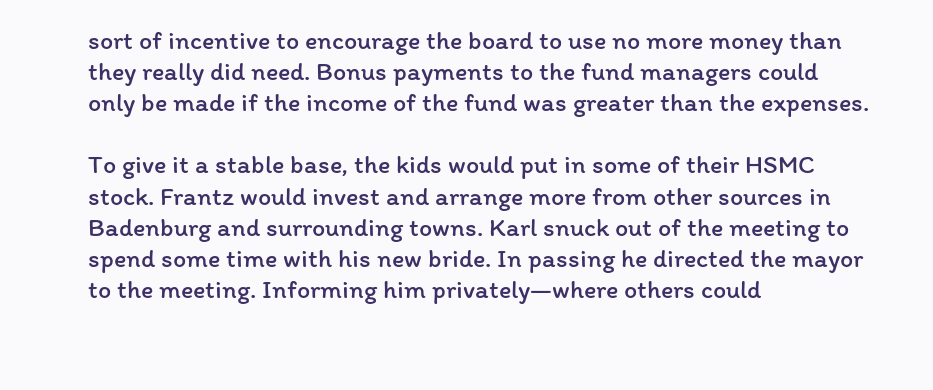sort of incentive to encourage the board to use no more money than they really did need. Bonus payments to the fund managers could only be made if the income of the fund was greater than the expenses.

To give it a stable base, the kids would put in some of their HSMC stock. Frantz would invest and arrange more from other sources in Badenburg and surrounding towns. Karl snuck out of the meeting to spend some time with his new bride. In passing he directed the mayor to the meeting. Informing him privately—where others could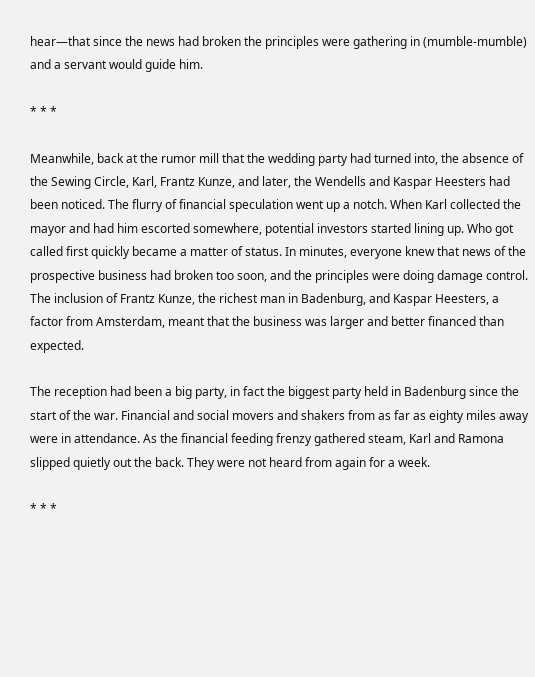hear—that since the news had broken the principles were gathering in (mumble-mumble) and a servant would guide him.

* * *

Meanwhile, back at the rumor mill that the wedding party had turned into, the absence of the Sewing Circle, Karl, Frantz Kunze, and later, the Wendells and Kaspar Heesters had been noticed. The flurry of financial speculation went up a notch. When Karl collected the mayor and had him escorted somewhere, potential investors started lining up. Who got called first quickly became a matter of status. In minutes, everyone knew that news of the prospective business had broken too soon, and the principles were doing damage control. The inclusion of Frantz Kunze, the richest man in Badenburg, and Kaspar Heesters, a factor from Amsterdam, meant that the business was larger and better financed than expected.

The reception had been a big party, in fact the biggest party held in Badenburg since the start of the war. Financial and social movers and shakers from as far as eighty miles away were in attendance. As the financial feeding frenzy gathered steam, Karl and Ramona slipped quietly out the back. They were not heard from again for a week.

* * *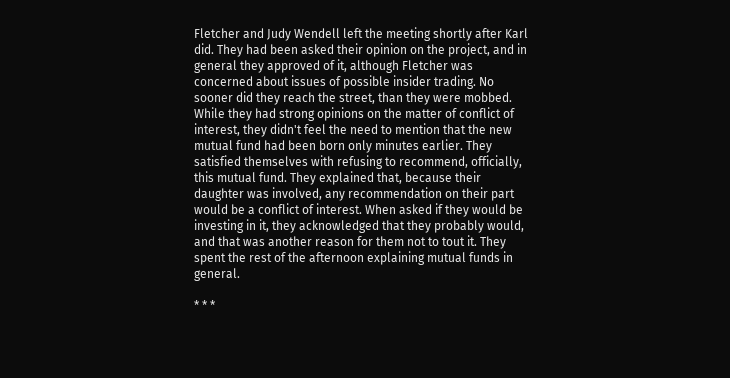Fletcher and Judy Wendell left the meeting shortly after Karl did. They had been asked their opinion on the project, and in general they approved of it, although Fletcher was concerned about issues of possible insider trading. No sooner did they reach the street, than they were mobbed. While they had strong opinions on the matter of conflict of interest, they didn't feel the need to mention that the new mutual fund had been born only minutes earlier. They satisfied themselves with refusing to recommend, officially, this mutual fund. They explained that, because their daughter was involved, any recommendation on their part would be a conflict of interest. When asked if they would be investing in it, they acknowledged that they probably would, and that was another reason for them not to tout it. They spent the rest of the afternoon explaining mutual funds in general.

* * *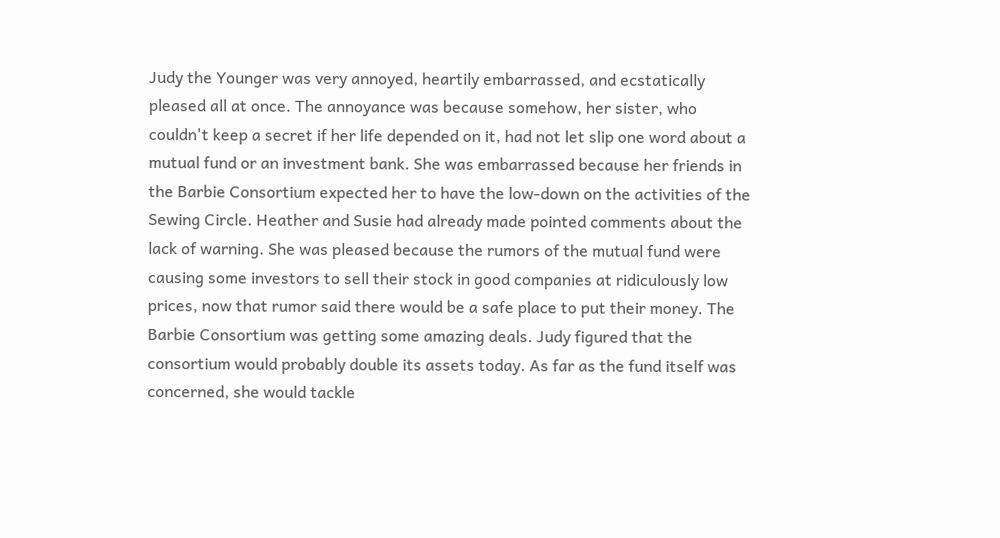Judy the Younger was very annoyed, heartily embarrassed, and ecstatically pleased all at once. The annoyance was because somehow, her sister, who couldn't keep a secret if her life depended on it, had not let slip one word about a mutual fund or an investment bank. She was embarrassed because her friends in the Barbie Consortium expected her to have the low-down on the activities of the Sewing Circle. Heather and Susie had already made pointed comments about the lack of warning. She was pleased because the rumors of the mutual fund were causing some investors to sell their stock in good companies at ridiculously low prices, now that rumor said there would be a safe place to put their money. The Barbie Consortium was getting some amazing deals. Judy figured that the consortium would probably double its assets today. As far as the fund itself was concerned, she would tackle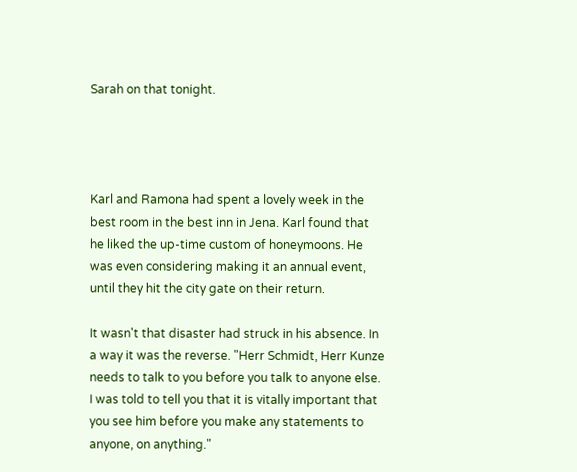Sarah on that tonight.




Karl and Ramona had spent a lovely week in the best room in the best inn in Jena. Karl found that he liked the up-time custom of honeymoons. He was even considering making it an annual event, until they hit the city gate on their return.

It wasn't that disaster had struck in his absence. In a way it was the reverse. "Herr Schmidt, Herr Kunze needs to talk to you before you talk to anyone else. I was told to tell you that it is vitally important that you see him before you make any statements to anyone, on anything."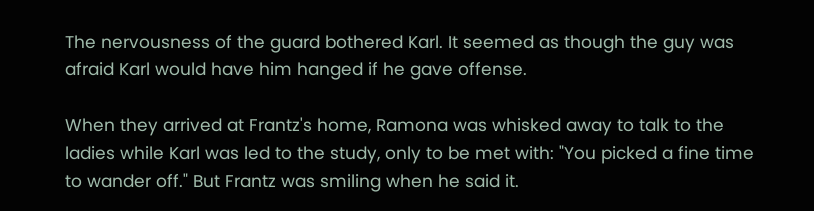The nervousness of the guard bothered Karl. It seemed as though the guy was afraid Karl would have him hanged if he gave offense.

When they arrived at Frantz's home, Ramona was whisked away to talk to the ladies while Karl was led to the study, only to be met with: "You picked a fine time to wander off." But Frantz was smiling when he said it.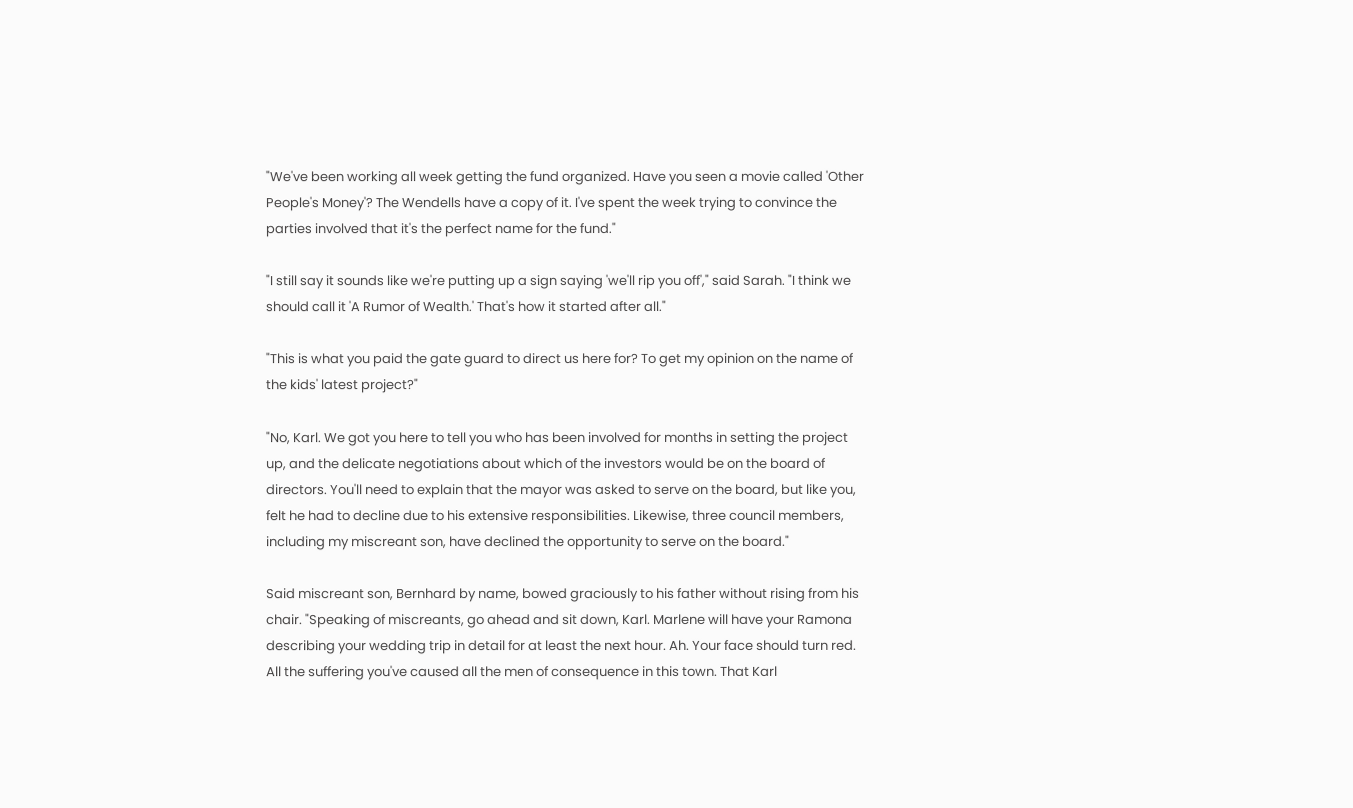"We've been working all week getting the fund organized. Have you seen a movie called 'Other People's Money'? The Wendells have a copy of it. I've spent the week trying to convince the parties involved that it's the perfect name for the fund."

"I still say it sounds like we're putting up a sign saying 'we'll rip you off'," said Sarah. "I think we should call it 'A Rumor of Wealth.' That's how it started after all."

"This is what you paid the gate guard to direct us here for? To get my opinion on the name of the kids' latest project?"

"No, Karl. We got you here to tell you who has been involved for months in setting the project up, and the delicate negotiations about which of the investors would be on the board of directors. You'll need to explain that the mayor was asked to serve on the board, but like you, felt he had to decline due to his extensive responsibilities. Likewise, three council members, including my miscreant son, have declined the opportunity to serve on the board."

Said miscreant son, Bernhard by name, bowed graciously to his father without rising from his chair. "Speaking of miscreants, go ahead and sit down, Karl. Marlene will have your Ramona describing your wedding trip in detail for at least the next hour. Ah. Your face should turn red. All the suffering you've caused all the men of consequence in this town. That Karl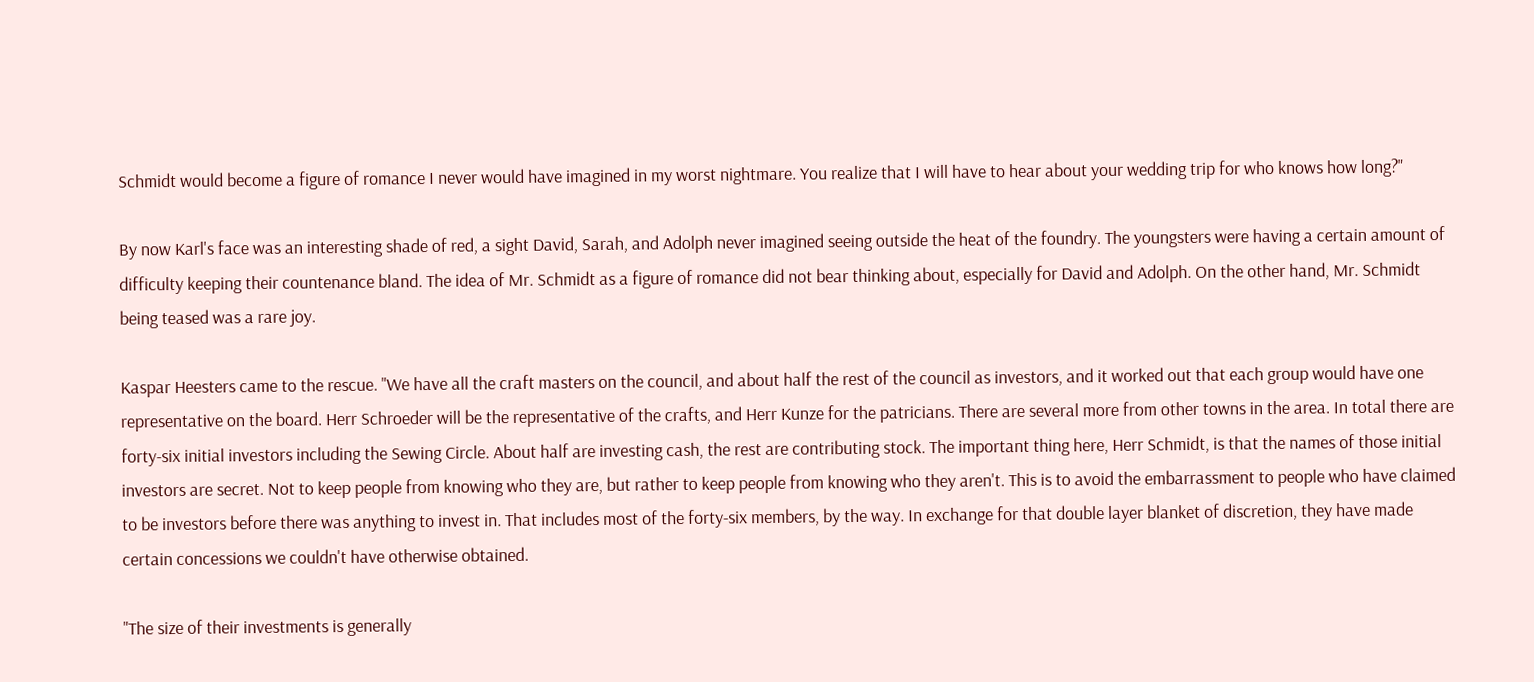Schmidt would become a figure of romance I never would have imagined in my worst nightmare. You realize that I will have to hear about your wedding trip for who knows how long?"

By now Karl's face was an interesting shade of red, a sight David, Sarah, and Adolph never imagined seeing outside the heat of the foundry. The youngsters were having a certain amount of difficulty keeping their countenance bland. The idea of Mr. Schmidt as a figure of romance did not bear thinking about, especially for David and Adolph. On the other hand, Mr. Schmidt being teased was a rare joy.

Kaspar Heesters came to the rescue. "We have all the craft masters on the council, and about half the rest of the council as investors, and it worked out that each group would have one representative on the board. Herr Schroeder will be the representative of the crafts, and Herr Kunze for the patricians. There are several more from other towns in the area. In total there are forty-six initial investors including the Sewing Circle. About half are investing cash, the rest are contributing stock. The important thing here, Herr Schmidt, is that the names of those initial investors are secret. Not to keep people from knowing who they are, but rather to keep people from knowing who they aren't. This is to avoid the embarrassment to people who have claimed to be investors before there was anything to invest in. That includes most of the forty-six members, by the way. In exchange for that double layer blanket of discretion, they have made certain concessions we couldn't have otherwise obtained.

"The size of their investments is generally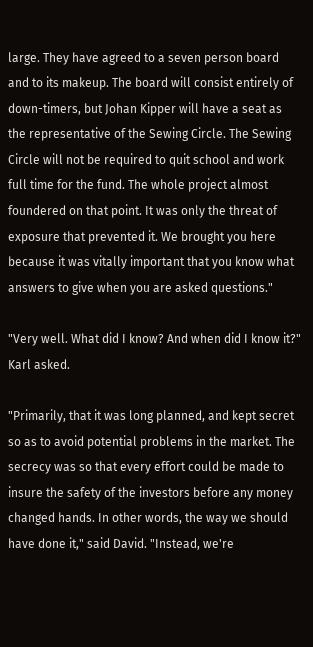large. They have agreed to a seven person board and to its makeup. The board will consist entirely of down-timers, but Johan Kipper will have a seat as the representative of the Sewing Circle. The Sewing Circle will not be required to quit school and work full time for the fund. The whole project almost foundered on that point. It was only the threat of exposure that prevented it. We brought you here because it was vitally important that you know what answers to give when you are asked questions."

"Very well. What did I know? And when did I know it?" Karl asked.

"Primarily, that it was long planned, and kept secret so as to avoid potential problems in the market. The secrecy was so that every effort could be made to insure the safety of the investors before any money changed hands. In other words, the way we should have done it," said David. "Instead, we're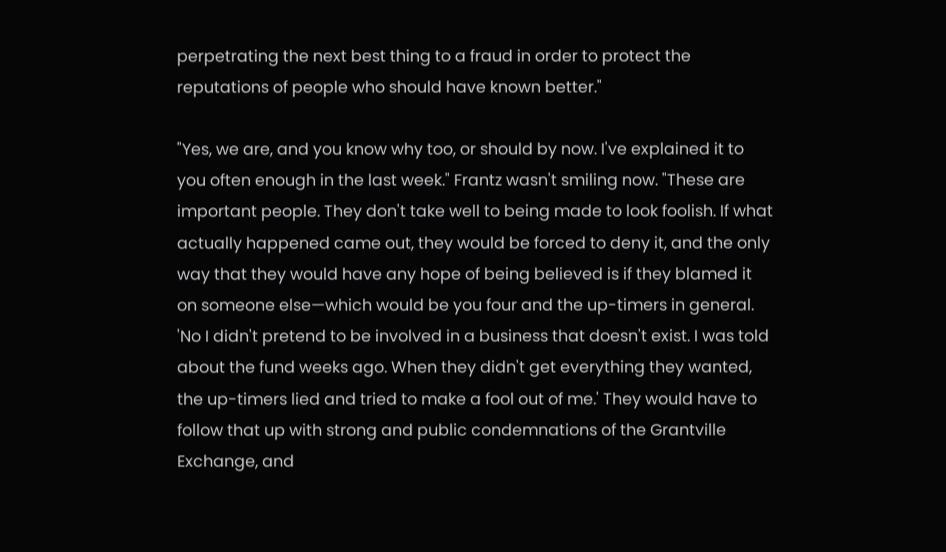perpetrating the next best thing to a fraud in order to protect the reputations of people who should have known better."

"Yes, we are, and you know why too, or should by now. I've explained it to you often enough in the last week." Frantz wasn't smiling now. "These are important people. They don't take well to being made to look foolish. If what actually happened came out, they would be forced to deny it, and the only way that they would have any hope of being believed is if they blamed it on someone else—which would be you four and the up-timers in general. 'No I didn't pretend to be involved in a business that doesn't exist. I was told about the fund weeks ago. When they didn't get everything they wanted, the up-timers lied and tried to make a fool out of me.' They would have to follow that up with strong and public condemnations of the Grantville Exchange, and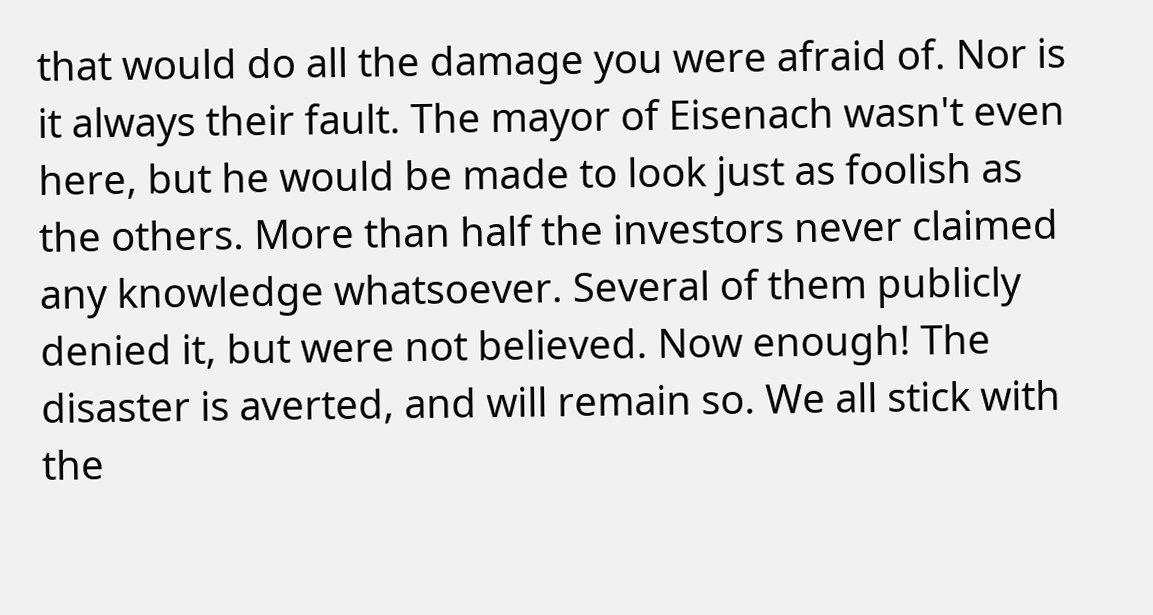that would do all the damage you were afraid of. Nor is it always their fault. The mayor of Eisenach wasn't even here, but he would be made to look just as foolish as the others. More than half the investors never claimed any knowledge whatsoever. Several of them publicly denied it, but were not believed. Now enough! The disaster is averted, and will remain so. We all stick with the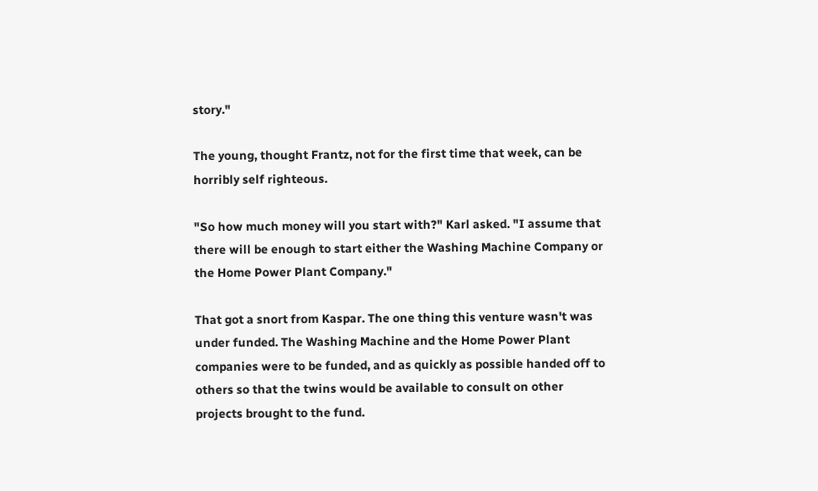story."

The young, thought Frantz, not for the first time that week, can be horribly self righteous.

"So how much money will you start with?" Karl asked. "I assume that there will be enough to start either the Washing Machine Company or the Home Power Plant Company."

That got a snort from Kaspar. The one thing this venture wasn't was under funded. The Washing Machine and the Home Power Plant companies were to be funded, and as quickly as possible handed off to others so that the twins would be available to consult on other projects brought to the fund.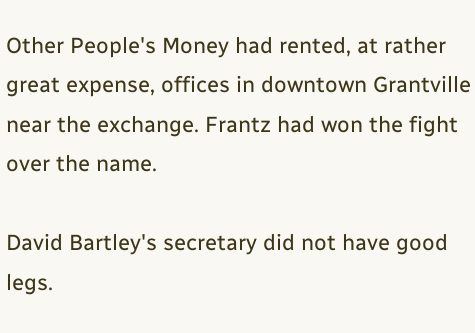Other People's Money had rented, at rather great expense, offices in downtown Grantville near the exchange. Frantz had won the fight over the name.

David Bartley's secretary did not have good legs.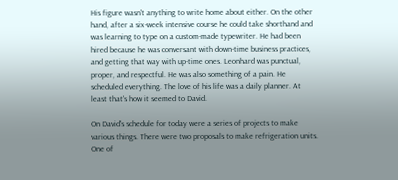His figure wasn't anything to write home about either. On the other hand, after a six-week intensive course he could take shorthand and was learning to type on a custom-made typewriter. He had been hired because he was conversant with down-time business practices, and getting that way with up-time ones. Leonhard was punctual, proper, and respectful. He was also something of a pain. He scheduled everything. The love of his life was a daily planner. At least that's how it seemed to David.

On David's schedule for today were a series of projects to make various things. There were two proposals to make refrigeration units. One of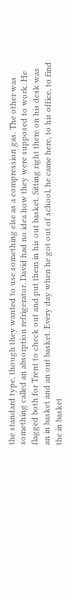the standard type, though they wanted to use something else as a compression gas. The other was something called an absorption refrigerator. David had no idea how they were supposed to work. He flagged both for Trent to check out and put them in his out basket. Sitting right there on his desk was an in basket and an out basket. Every day when he got out of school, he came here, to his office, to find the in basket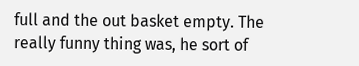full and the out basket empty. The really funny thing was, he sort of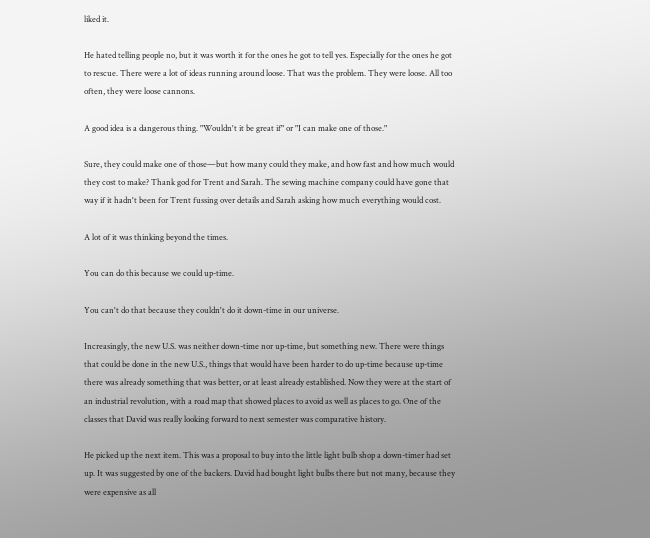liked it.

He hated telling people no, but it was worth it for the ones he got to tell yes. Especially for the ones he got to rescue. There were a lot of ideas running around loose. That was the problem. They were loose. All too often, they were loose cannons.

A good idea is a dangerous thing. "Wouldn't it be great if" or "I can make one of those."

Sure, they could make one of those—but how many could they make, and how fast and how much would they cost to make? Thank god for Trent and Sarah. The sewing machine company could have gone that way if it hadn't been for Trent fussing over details and Sarah asking how much everything would cost.

A lot of it was thinking beyond the times.

You can do this because we could up-time.

You can't do that because they couldn't do it down-time in our universe.

Increasingly, the new U.S. was neither down-time nor up-time, but something new. There were things that could be done in the new U.S., things that would have been harder to do up-time because up-time there was already something that was better, or at least already established. Now they were at the start of an industrial revolution, with a road map that showed places to avoid as well as places to go. One of the classes that David was really looking forward to next semester was comparative history.

He picked up the next item. This was a proposal to buy into the little light bulb shop a down-timer had set up. It was suggested by one of the backers. David had bought light bulbs there but not many, because they were expensive as all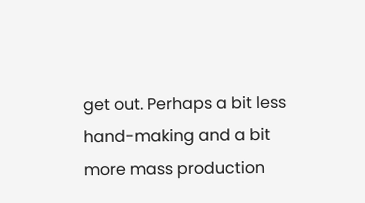get out. Perhaps a bit less hand-making and a bit more mass production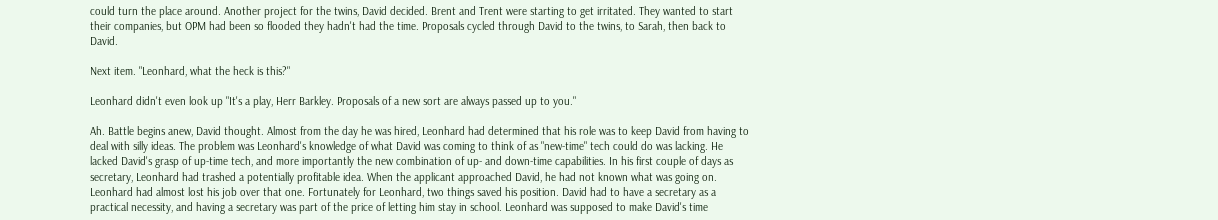could turn the place around. Another project for the twins, David decided. Brent and Trent were starting to get irritated. They wanted to start their companies, but OPM had been so flooded they hadn't had the time. Proposals cycled through David to the twins, to Sarah, then back to David.

Next item. "Leonhard, what the heck is this?"

Leonhard didn't even look up "It's a play, Herr Barkley. Proposals of a new sort are always passed up to you."

Ah. Battle begins anew, David thought. Almost from the day he was hired, Leonhard had determined that his role was to keep David from having to deal with silly ideas. The problem was Leonhard's knowledge of what David was coming to think of as "new-time" tech could do was lacking. He lacked David's grasp of up-time tech, and more importantly the new combination of up- and down-time capabilities. In his first couple of days as secretary, Leonhard had trashed a potentially profitable idea. When the applicant approached David, he had not known what was going on. Leonhard had almost lost his job over that one. Fortunately for Leonhard, two things saved his position. David had to have a secretary as a practical necessity, and having a secretary was part of the price of letting him stay in school. Leonhard was supposed to make David's time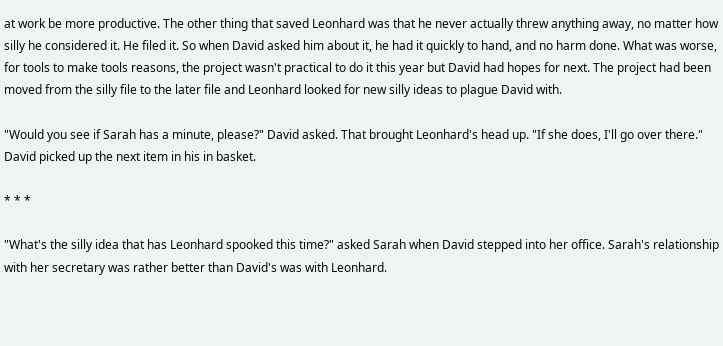at work be more productive. The other thing that saved Leonhard was that he never actually threw anything away, no matter how silly he considered it. He filed it. So when David asked him about it, he had it quickly to hand, and no harm done. What was worse, for tools to make tools reasons, the project wasn't practical to do it this year but David had hopes for next. The project had been moved from the silly file to the later file and Leonhard looked for new silly ideas to plague David with.

"Would you see if Sarah has a minute, please?" David asked. That brought Leonhard's head up. "If she does, I'll go over there." David picked up the next item in his in basket.

* * *

"What's the silly idea that has Leonhard spooked this time?" asked Sarah when David stepped into her office. Sarah's relationship with her secretary was rather better than David's was with Leonhard.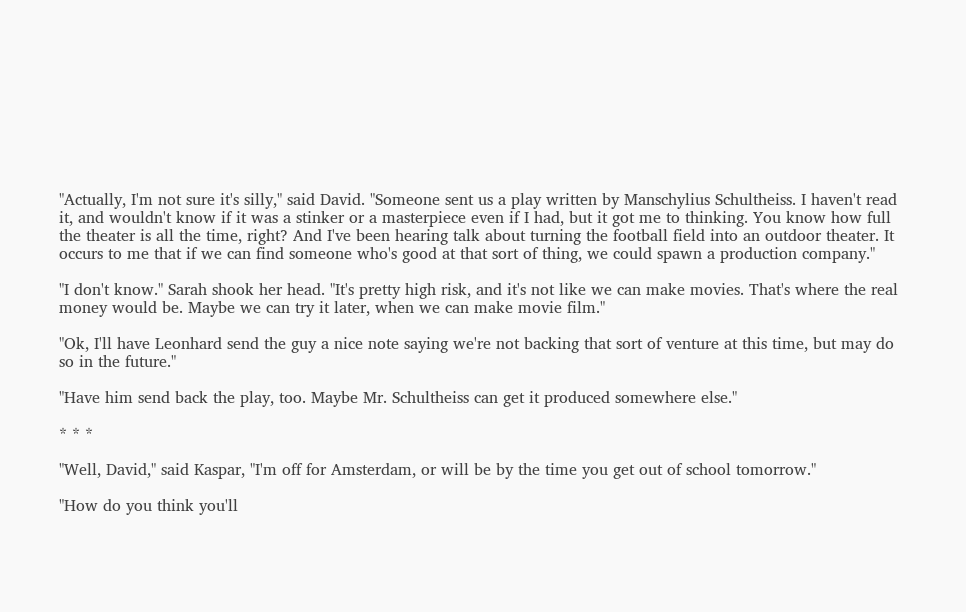"Actually, I'm not sure it's silly," said David. "Someone sent us a play written by Manschylius Schultheiss. I haven't read it, and wouldn't know if it was a stinker or a masterpiece even if I had, but it got me to thinking. You know how full the theater is all the time, right? And I've been hearing talk about turning the football field into an outdoor theater. It occurs to me that if we can find someone who's good at that sort of thing, we could spawn a production company."

"I don't know." Sarah shook her head. "It's pretty high risk, and it's not like we can make movies. That's where the real money would be. Maybe we can try it later, when we can make movie film."

"Ok, I'll have Leonhard send the guy a nice note saying we're not backing that sort of venture at this time, but may do so in the future."

"Have him send back the play, too. Maybe Mr. Schultheiss can get it produced somewhere else."

* * *

"Well, David," said Kaspar, "I'm off for Amsterdam, or will be by the time you get out of school tomorrow."

"How do you think you'll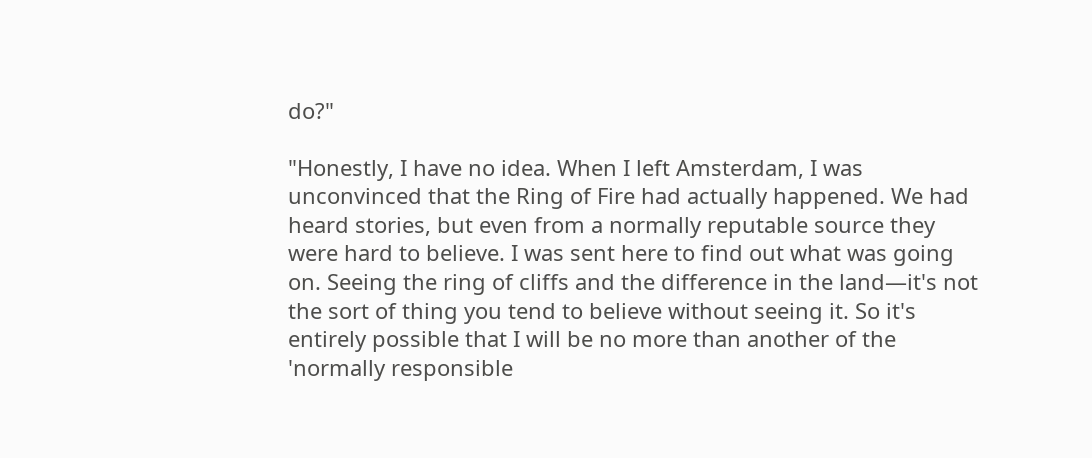do?"

"Honestly, I have no idea. When I left Amsterdam, I was unconvinced that the Ring of Fire had actually happened. We had heard stories, but even from a normally reputable source they were hard to believe. I was sent here to find out what was going on. Seeing the ring of cliffs and the difference in the land—it's not the sort of thing you tend to believe without seeing it. So it's entirely possible that I will be no more than another of the 'normally responsible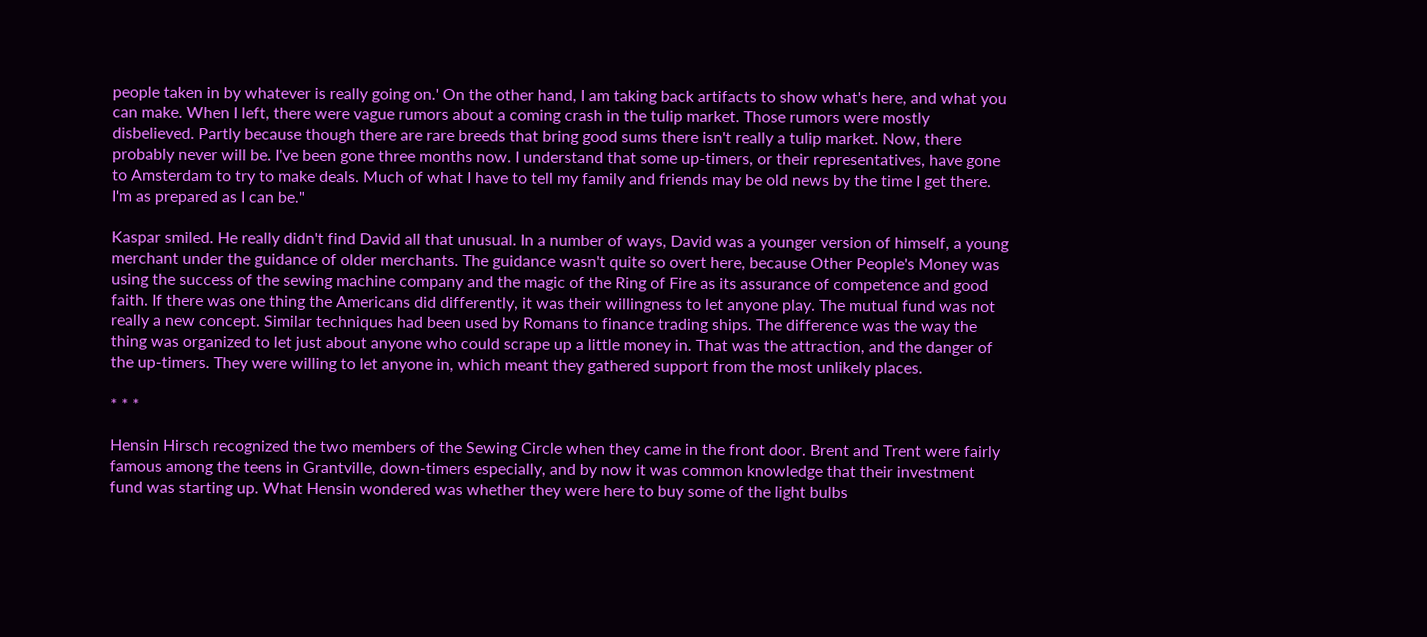people taken in by whatever is really going on.' On the other hand, I am taking back artifacts to show what's here, and what you can make. When I left, there were vague rumors about a coming crash in the tulip market. Those rumors were mostly disbelieved. Partly because though there are rare breeds that bring good sums there isn't really a tulip market. Now, there probably never will be. I've been gone three months now. I understand that some up-timers, or their representatives, have gone to Amsterdam to try to make deals. Much of what I have to tell my family and friends may be old news by the time I get there. I'm as prepared as I can be."

Kaspar smiled. He really didn't find David all that unusual. In a number of ways, David was a younger version of himself, a young merchant under the guidance of older merchants. The guidance wasn't quite so overt here, because Other People's Money was using the success of the sewing machine company and the magic of the Ring of Fire as its assurance of competence and good faith. If there was one thing the Americans did differently, it was their willingness to let anyone play. The mutual fund was not really a new concept. Similar techniques had been used by Romans to finance trading ships. The difference was the way the thing was organized to let just about anyone who could scrape up a little money in. That was the attraction, and the danger of the up-timers. They were willing to let anyone in, which meant they gathered support from the most unlikely places.

* * *

Hensin Hirsch recognized the two members of the Sewing Circle when they came in the front door. Brent and Trent were fairly famous among the teens in Grantville, down-timers especially, and by now it was common knowledge that their investment fund was starting up. What Hensin wondered was whether they were here to buy some of the light bulbs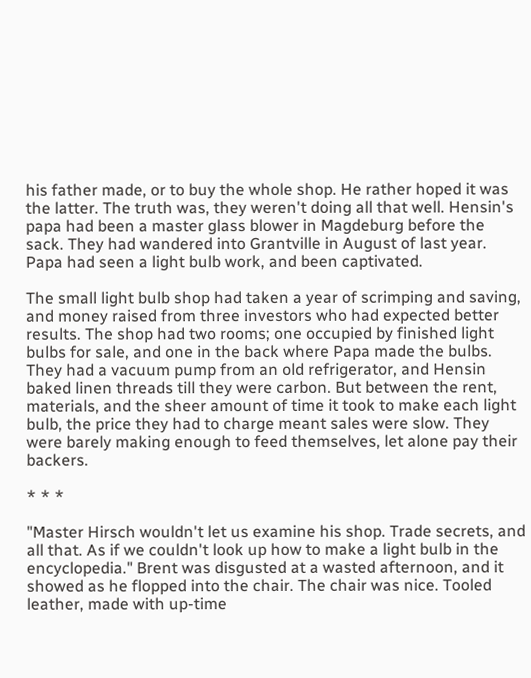his father made, or to buy the whole shop. He rather hoped it was the latter. The truth was, they weren't doing all that well. Hensin's papa had been a master glass blower in Magdeburg before the sack. They had wandered into Grantville in August of last year. Papa had seen a light bulb work, and been captivated.

The small light bulb shop had taken a year of scrimping and saving, and money raised from three investors who had expected better results. The shop had two rooms; one occupied by finished light bulbs for sale, and one in the back where Papa made the bulbs. They had a vacuum pump from an old refrigerator, and Hensin baked linen threads till they were carbon. But between the rent, materials, and the sheer amount of time it took to make each light bulb, the price they had to charge meant sales were slow. They were barely making enough to feed themselves, let alone pay their backers.

* * *

"Master Hirsch wouldn't let us examine his shop. Trade secrets, and all that. As if we couldn't look up how to make a light bulb in the encyclopedia." Brent was disgusted at a wasted afternoon, and it showed as he flopped into the chair. The chair was nice. Tooled leather, made with up-time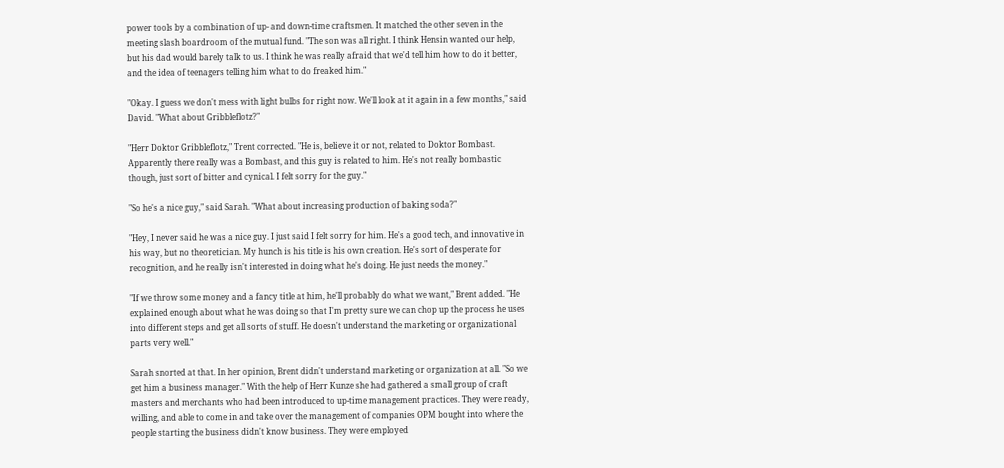power tools by a combination of up- and down-time craftsmen. It matched the other seven in the meeting slash boardroom of the mutual fund. "The son was all right. I think Hensin wanted our help, but his dad would barely talk to us. I think he was really afraid that we'd tell him how to do it better, and the idea of teenagers telling him what to do freaked him."

"Okay. I guess we don't mess with light bulbs for right now. We'll look at it again in a few months," said David. "What about Gribbleflotz?"

"Herr Doktor Gribbleflotz," Trent corrected. "He is, believe it or not, related to Doktor Bombast. Apparently there really was a Bombast, and this guy is related to him. He's not really bombastic though, just sort of bitter and cynical. I felt sorry for the guy."

"So he's a nice guy," said Sarah. "What about increasing production of baking soda?"

"Hey, I never said he was a nice guy. I just said I felt sorry for him. He's a good tech, and innovative in his way, but no theoretician. My hunch is his title is his own creation. He's sort of desperate for recognition, and he really isn't interested in doing what he's doing. He just needs the money."

"If we throw some money and a fancy title at him, he'll probably do what we want," Brent added. "He explained enough about what he was doing so that I'm pretty sure we can chop up the process he uses into different steps and get all sorts of stuff. He doesn't understand the marketing or organizational parts very well."

Sarah snorted at that. In her opinion, Brent didn't understand marketing or organization at all. "So we get him a business manager." With the help of Herr Kunze she had gathered a small group of craft masters and merchants who had been introduced to up-time management practices. They were ready, willing, and able to come in and take over the management of companies OPM bought into where the people starting the business didn't know business. They were employed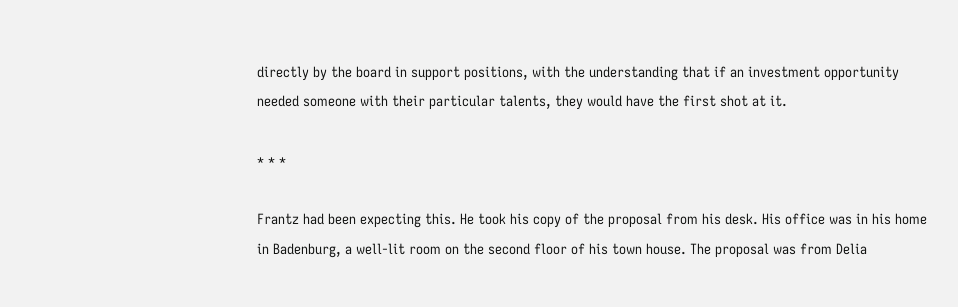directly by the board in support positions, with the understanding that if an investment opportunity needed someone with their particular talents, they would have the first shot at it.

* * *

Frantz had been expecting this. He took his copy of the proposal from his desk. His office was in his home in Badenburg, a well-lit room on the second floor of his town house. The proposal was from Delia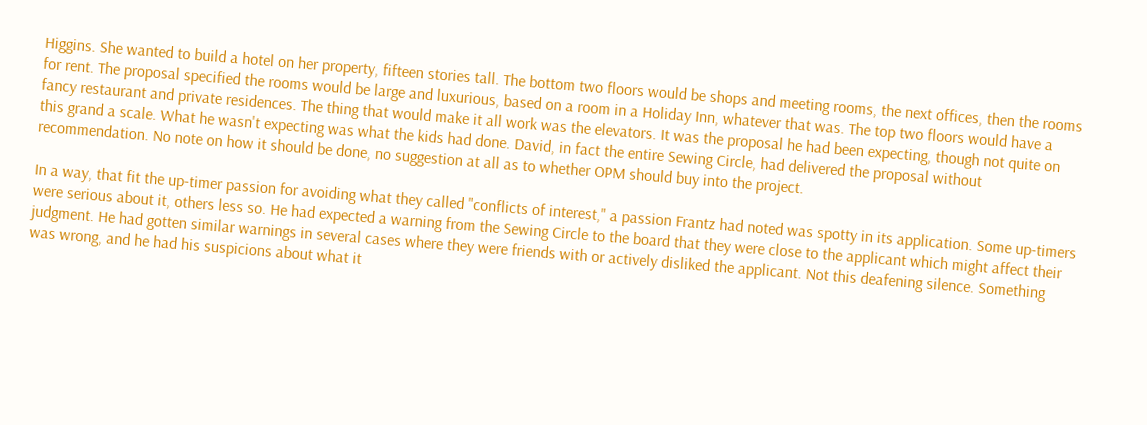Higgins. She wanted to build a hotel on her property, fifteen stories tall. The bottom two floors would be shops and meeting rooms, the next offices, then the rooms for rent. The proposal specified the rooms would be large and luxurious, based on a room in a Holiday Inn, whatever that was. The top two floors would have a fancy restaurant and private residences. The thing that would make it all work was the elevators. It was the proposal he had been expecting, though not quite on this grand a scale. What he wasn't expecting was what the kids had done. David, in fact the entire Sewing Circle, had delivered the proposal without recommendation. No note on how it should be done, no suggestion at all as to whether OPM should buy into the project.

In a way, that fit the up-timer passion for avoiding what they called "conflicts of interest," a passion Frantz had noted was spotty in its application. Some up-timers were serious about it, others less so. He had expected a warning from the Sewing Circle to the board that they were close to the applicant which might affect their judgment. He had gotten similar warnings in several cases where they were friends with or actively disliked the applicant. Not this deafening silence. Something was wrong, and he had his suspicions about what it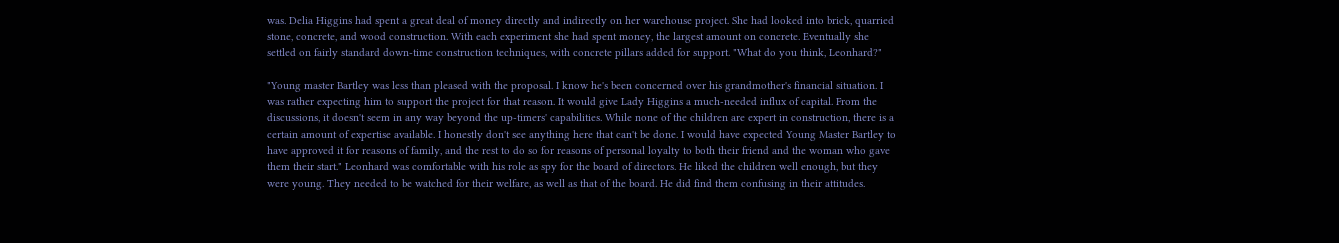was. Delia Higgins had spent a great deal of money directly and indirectly on her warehouse project. She had looked into brick, quarried stone, concrete, and wood construction. With each experiment she had spent money, the largest amount on concrete. Eventually she settled on fairly standard down-time construction techniques, with concrete pillars added for support. "What do you think, Leonhard?"

"Young master Bartley was less than pleased with the proposal. I know he's been concerned over his grandmother's financial situation. I was rather expecting him to support the project for that reason. It would give Lady Higgins a much-needed influx of capital. From the discussions, it doesn't seem in any way beyond the up-timers' capabilities. While none of the children are expert in construction, there is a certain amount of expertise available. I honestly don't see anything here that can't be done. I would have expected Young Master Bartley to have approved it for reasons of family, and the rest to do so for reasons of personal loyalty to both their friend and the woman who gave them their start." Leonhard was comfortable with his role as spy for the board of directors. He liked the children well enough, but they were young. They needed to be watched for their welfare, as well as that of the board. He did find them confusing in their attitudes.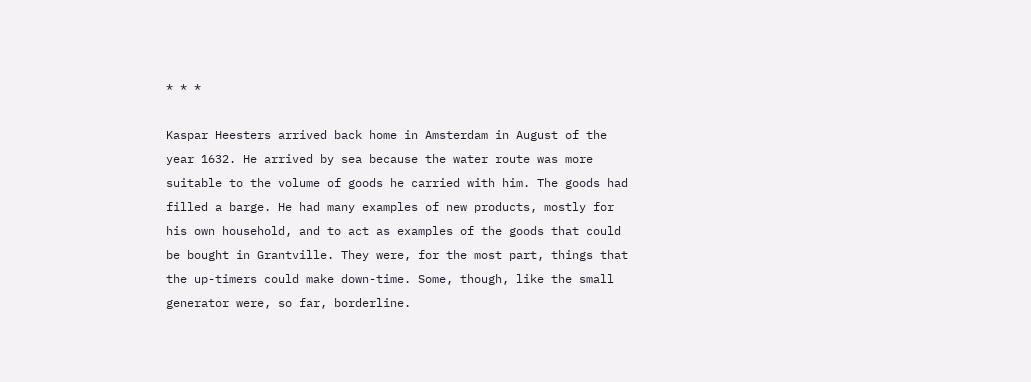* * *

Kaspar Heesters arrived back home in Amsterdam in August of the year 1632. He arrived by sea because the water route was more suitable to the volume of goods he carried with him. The goods had filled a barge. He had many examples of new products, mostly for his own household, and to act as examples of the goods that could be bought in Grantville. They were, for the most part, things that the up-timers could make down-time. Some, though, like the small generator were, so far, borderline.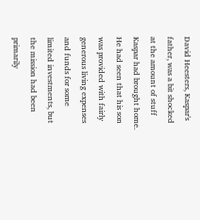David Heesters, Kaspar's father, was a bit shocked at the amount of stuff Kaspar had brought home. He had seen that his son was provided with fairly generous living expenses and funds for some limited investments, but the mission had been primarily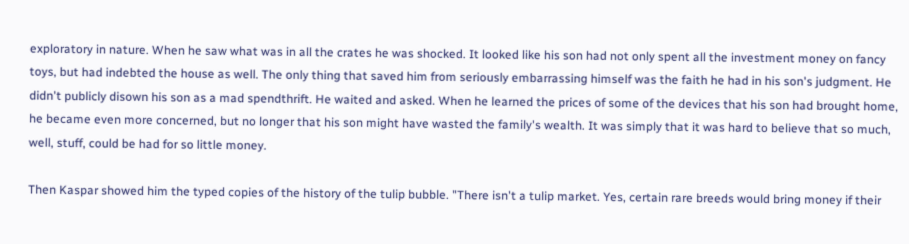exploratory in nature. When he saw what was in all the crates he was shocked. It looked like his son had not only spent all the investment money on fancy toys, but had indebted the house as well. The only thing that saved him from seriously embarrassing himself was the faith he had in his son's judgment. He didn't publicly disown his son as a mad spendthrift. He waited and asked. When he learned the prices of some of the devices that his son had brought home, he became even more concerned, but no longer that his son might have wasted the family's wealth. It was simply that it was hard to believe that so much, well, stuff, could be had for so little money.

Then Kaspar showed him the typed copies of the history of the tulip bubble. "There isn't a tulip market. Yes, certain rare breeds would bring money if their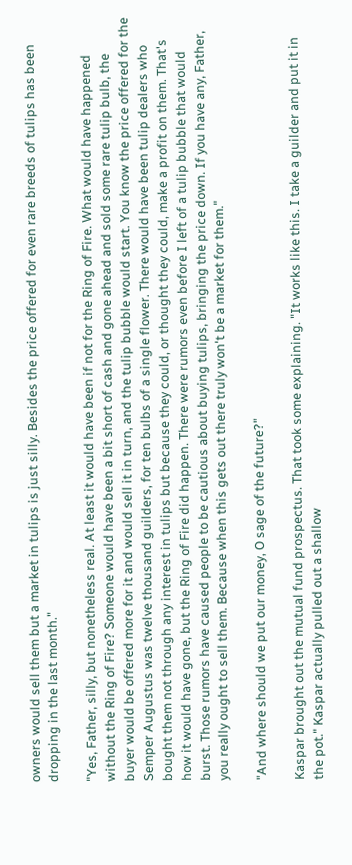owners would sell them but a market in tulips is just silly. Besides the price offered for even rare breeds of tulips has been dropping in the last month."

"Yes, Father, silly, but nonetheless real. At least it would have been if not for the Ring of Fire. What would have happened without the Ring of Fire? Someone would have been a bit short of cash and gone ahead and sold some rare tulip bulb, the buyer would be offered more for it and would sell it in turn, and the tulip bubble would start. You know the price offered for the Semper Augustus was twelve thousand guilders, for ten bulbs of a single flower. There would have been tulip dealers who bought them not through any interest in tulips but because they could, or thought they could, make a profit on them. That's how it would have gone, but the Ring of Fire did happen. There were rumors even before I left of a tulip bubble that would burst. Those rumors have caused people to be cautious about buying tulips, bringing the price down. If you have any, Father, you really ought to sell them. Because when this gets out there truly won't be a market for them."

"And where should we put our money, O sage of the future?"

Kaspar brought out the mutual fund prospectus. That took some explaining. "It works like this. I take a guilder and put it in the pot." Kaspar actually pulled out a shallow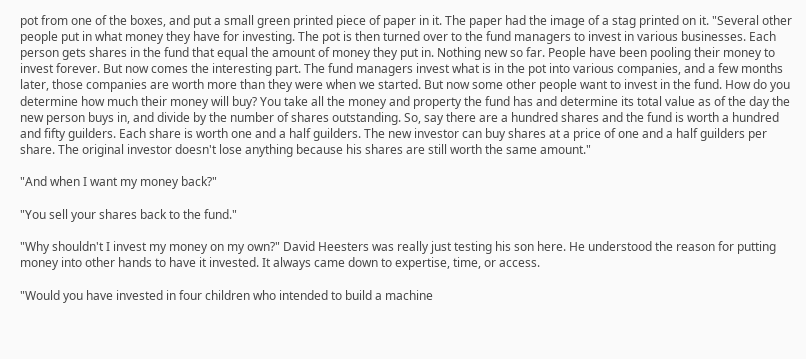pot from one of the boxes, and put a small green printed piece of paper in it. The paper had the image of a stag printed on it. "Several other people put in what money they have for investing. The pot is then turned over to the fund managers to invest in various businesses. Each person gets shares in the fund that equal the amount of money they put in. Nothing new so far. People have been pooling their money to invest forever. But now comes the interesting part. The fund managers invest what is in the pot into various companies, and a few months later, those companies are worth more than they were when we started. But now some other people want to invest in the fund. How do you determine how much their money will buy? You take all the money and property the fund has and determine its total value as of the day the new person buys in, and divide by the number of shares outstanding. So, say there are a hundred shares and the fund is worth a hundred and fifty guilders. Each share is worth one and a half guilders. The new investor can buy shares at a price of one and a half guilders per share. The original investor doesn't lose anything because his shares are still worth the same amount."

"And when I want my money back?"

"You sell your shares back to the fund."

"Why shouldn't I invest my money on my own?" David Heesters was really just testing his son here. He understood the reason for putting money into other hands to have it invested. It always came down to expertise, time, or access.

"Would you have invested in four children who intended to build a machine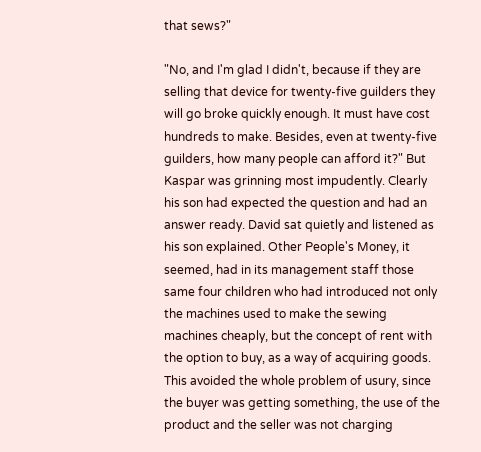that sews?"

"No, and I'm glad I didn't, because if they are selling that device for twenty-five guilders they will go broke quickly enough. It must have cost hundreds to make. Besides, even at twenty-five guilders, how many people can afford it?" But Kaspar was grinning most impudently. Clearly his son had expected the question and had an answer ready. David sat quietly and listened as his son explained. Other People's Money, it seemed, had in its management staff those same four children who had introduced not only the machines used to make the sewing machines cheaply, but the concept of rent with the option to buy, as a way of acquiring goods. This avoided the whole problem of usury, since the buyer was getting something, the use of the product and the seller was not charging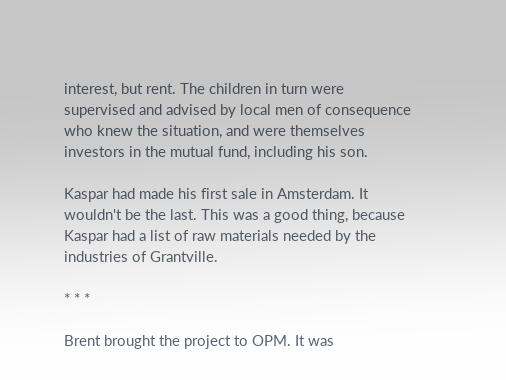interest, but rent. The children in turn were supervised and advised by local men of consequence who knew the situation, and were themselves investors in the mutual fund, including his son.

Kaspar had made his first sale in Amsterdam. It wouldn't be the last. This was a good thing, because Kaspar had a list of raw materials needed by the industries of Grantville.

* * *

Brent brought the project to OPM. It was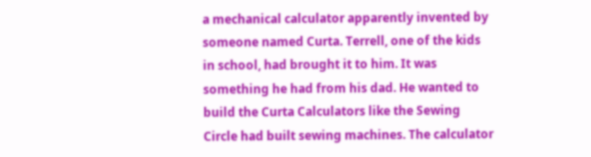a mechanical calculator apparently invented by someone named Curta. Terrell, one of the kids in school, had brought it to him. It was something he had from his dad. He wanted to build the Curta Calculators like the Sewing Circle had built sewing machines. The calculator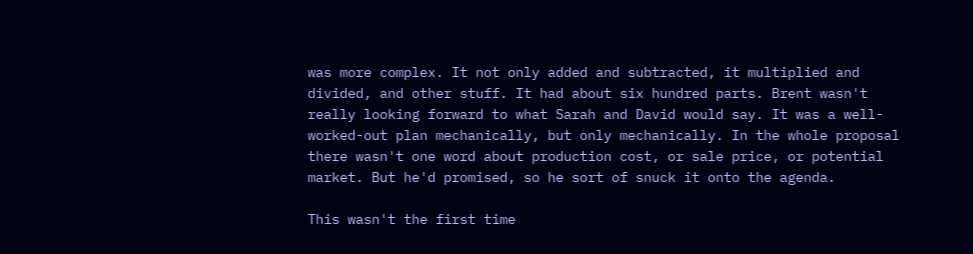was more complex. It not only added and subtracted, it multiplied and divided, and other stuff. It had about six hundred parts. Brent wasn't really looking forward to what Sarah and David would say. It was a well-worked-out plan mechanically, but only mechanically. In the whole proposal there wasn't one word about production cost, or sale price, or potential market. But he'd promised, so he sort of snuck it onto the agenda.

This wasn't the first time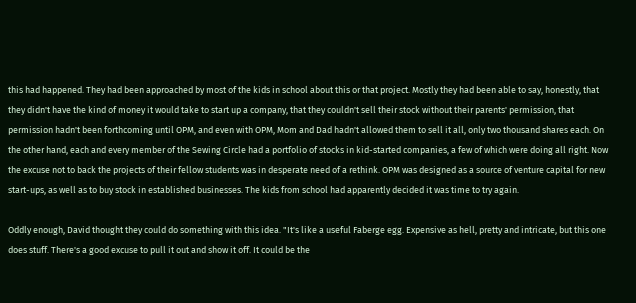this had happened. They had been approached by most of the kids in school about this or that project. Mostly they had been able to say, honestly, that they didn't have the kind of money it would take to start up a company, that they couldn't sell their stock without their parents' permission, that permission hadn't been forthcoming until OPM, and even with OPM, Mom and Dad hadn't allowed them to sell it all, only two thousand shares each. On the other hand, each and every member of the Sewing Circle had a portfolio of stocks in kid-started companies, a few of which were doing all right. Now the excuse not to back the projects of their fellow students was in desperate need of a rethink. OPM was designed as a source of venture capital for new start-ups, as well as to buy stock in established businesses. The kids from school had apparently decided it was time to try again.

Oddly enough, David thought they could do something with this idea. "It's like a useful Faberge egg. Expensive as hell, pretty and intricate, but this one does stuff. There's a good excuse to pull it out and show it off. It could be the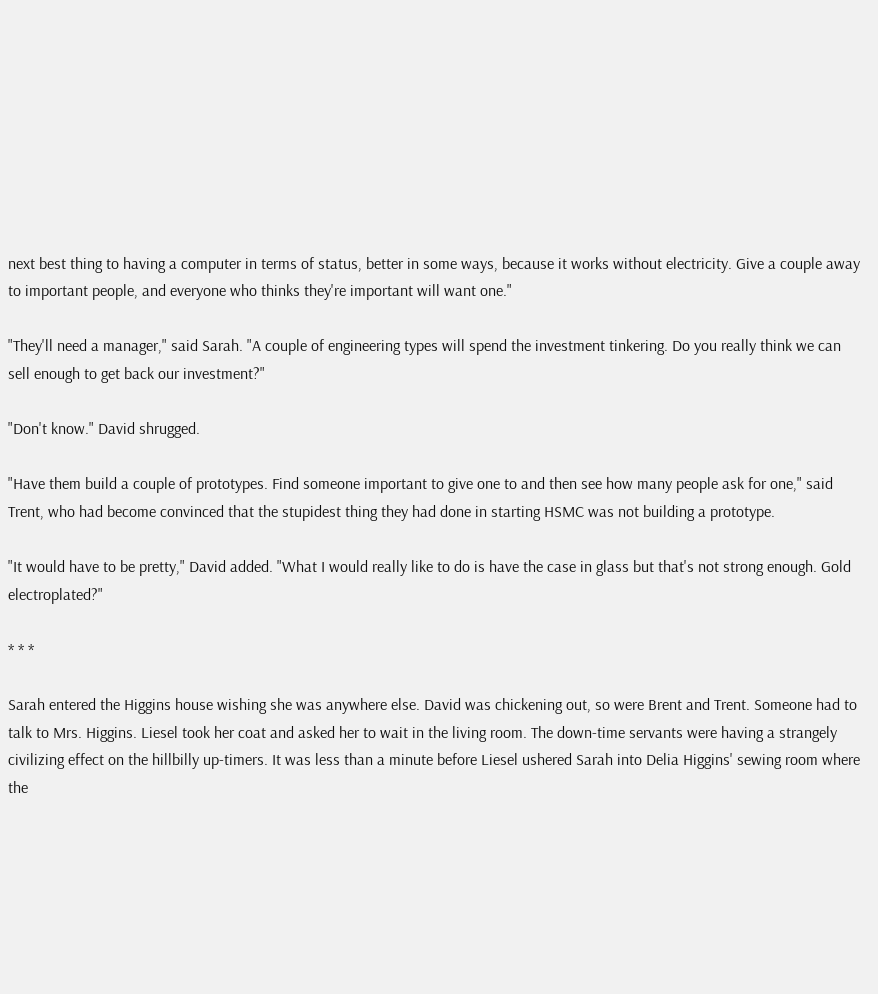next best thing to having a computer in terms of status, better in some ways, because it works without electricity. Give a couple away to important people, and everyone who thinks they're important will want one."

"They'll need a manager," said Sarah. "A couple of engineering types will spend the investment tinkering. Do you really think we can sell enough to get back our investment?"

"Don't know." David shrugged.

"Have them build a couple of prototypes. Find someone important to give one to and then see how many people ask for one," said Trent, who had become convinced that the stupidest thing they had done in starting HSMC was not building a prototype.

"It would have to be pretty," David added. "What I would really like to do is have the case in glass but that's not strong enough. Gold electroplated?"

* * *

Sarah entered the Higgins house wishing she was anywhere else. David was chickening out, so were Brent and Trent. Someone had to talk to Mrs. Higgins. Liesel took her coat and asked her to wait in the living room. The down-time servants were having a strangely civilizing effect on the hillbilly up-timers. It was less than a minute before Liesel ushered Sarah into Delia Higgins' sewing room where the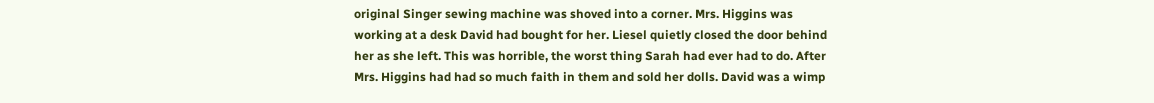original Singer sewing machine was shoved into a corner. Mrs. Higgins was working at a desk David had bought for her. Liesel quietly closed the door behind her as she left. This was horrible, the worst thing Sarah had ever had to do. After Mrs. Higgins had had so much faith in them and sold her dolls. David was a wimp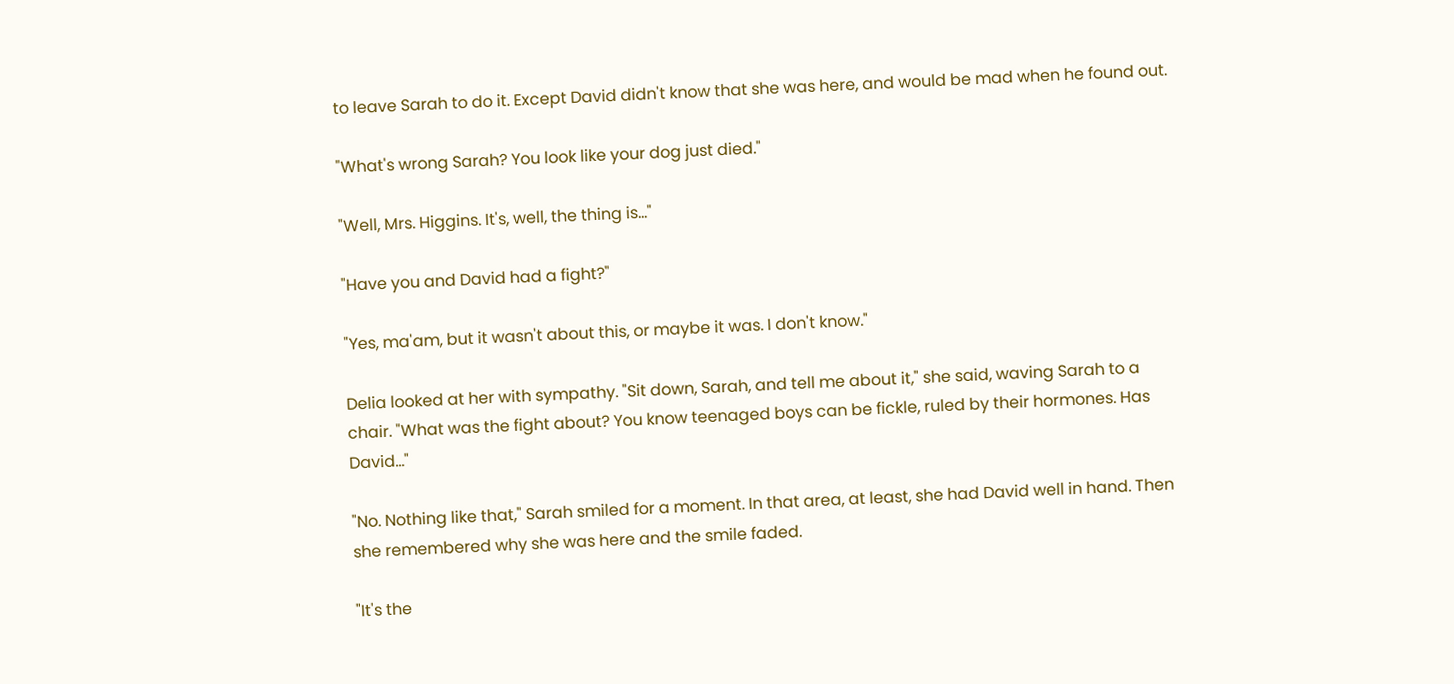to leave Sarah to do it. Except David didn't know that she was here, and would be mad when he found out.

"What's wrong Sarah? You look like your dog just died."

"Well, Mrs. Higgins. It's, well, the thing is..."

"Have you and David had a fight?"

"Yes, ma'am, but it wasn't about this, or maybe it was. I don't know."

Delia looked at her with sympathy. "Sit down, Sarah, and tell me about it," she said, waving Sarah to a chair. "What was the fight about? You know teenaged boys can be fickle, ruled by their hormones. Has David..."

"No. Nothing like that," Sarah smiled for a moment. In that area, at least, she had David well in hand. Then she remembered why she was here and the smile faded.

"It's the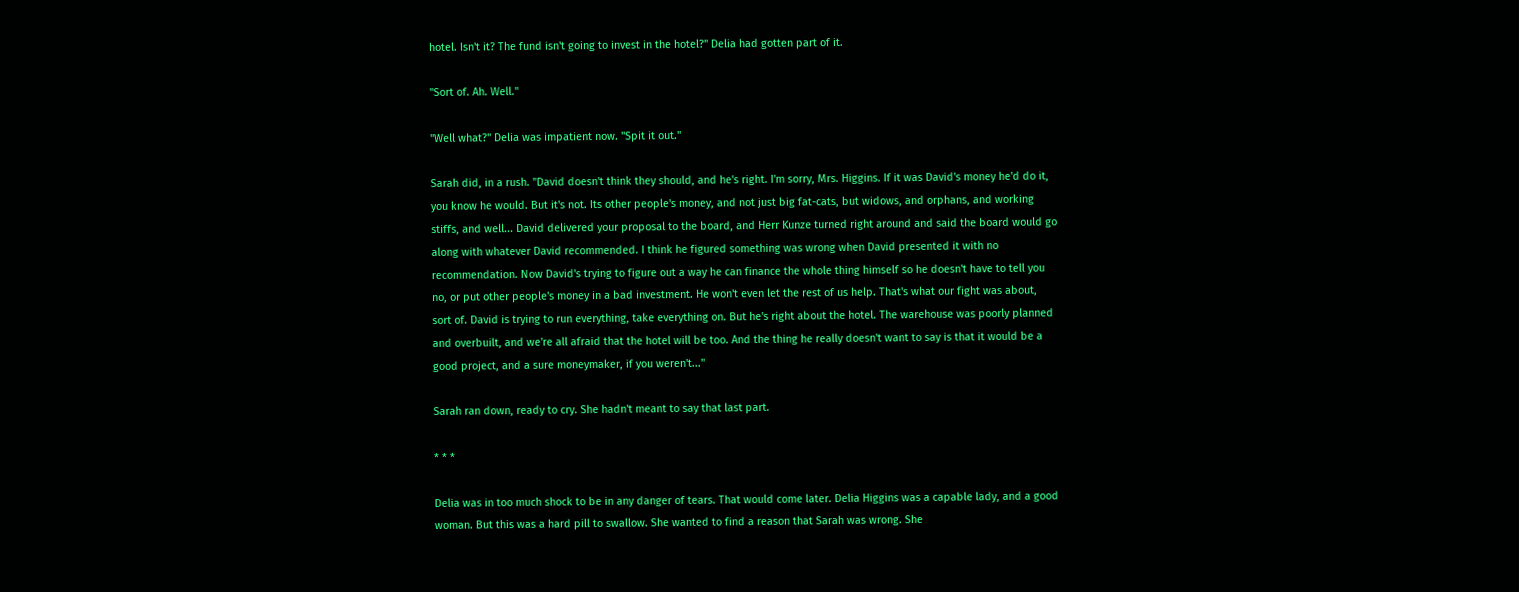hotel. Isn't it? The fund isn't going to invest in the hotel?" Delia had gotten part of it.

"Sort of. Ah. Well."

"Well what?" Delia was impatient now. "Spit it out."

Sarah did, in a rush. "David doesn't think they should, and he's right. I'm sorry, Mrs. Higgins. If it was David's money he'd do it, you know he would. But it's not. Its other people's money, and not just big fat-cats, but widows, and orphans, and working stiffs, and well... David delivered your proposal to the board, and Herr Kunze turned right around and said the board would go along with whatever David recommended. I think he figured something was wrong when David presented it with no recommendation. Now David's trying to figure out a way he can finance the whole thing himself so he doesn't have to tell you no, or put other people's money in a bad investment. He won't even let the rest of us help. That's what our fight was about, sort of. David is trying to run everything, take everything on. But he's right about the hotel. The warehouse was poorly planned and overbuilt, and we're all afraid that the hotel will be too. And the thing he really doesn't want to say is that it would be a good project, and a sure moneymaker, if you weren't..."

Sarah ran down, ready to cry. She hadn't meant to say that last part.

* * *

Delia was in too much shock to be in any danger of tears. That would come later. Delia Higgins was a capable lady, and a good woman. But this was a hard pill to swallow. She wanted to find a reason that Sarah was wrong. She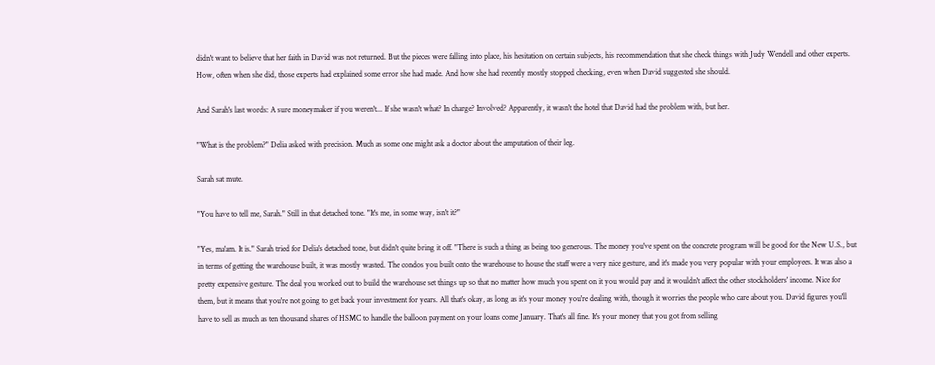didn't want to believe that her faith in David was not returned. But the pieces were falling into place, his hesitation on certain subjects, his recommendation that she check things with Judy Wendell and other experts. How, often when she did, those experts had explained some error she had made. And how she had recently mostly stopped checking, even when David suggested she should.

And Sarah's last words: A sure moneymaker if you weren't... If she wasn't what? In charge? Involved? Apparently, it wasn't the hotel that David had the problem with, but her.

"What is the problem?" Delia asked with precision. Much as some one might ask a doctor about the amputation of their leg.

Sarah sat mute.

"You have to tell me, Sarah." Still in that detached tone. "It's me, in some way, isn't it?"

"Yes, ma'am. It is." Sarah tried for Delia's detached tone, but didn't quite bring it off. "There is such a thing as being too generous. The money you've spent on the concrete program will be good for the New U.S., but in terms of getting the warehouse built, it was mostly wasted. The condos you built onto the warehouse to house the staff were a very nice gesture, and it's made you very popular with your employees. It was also a pretty expensive gesture. The deal you worked out to build the warehouse set things up so that no matter how much you spent on it you would pay and it wouldn't affect the other stockholders' income. Nice for them, but it means that you're not going to get back your investment for years. All that's okay, as long as it's your money you're dealing with, though it worries the people who care about you. David figures you'll have to sell as much as ten thousand shares of HSMC to handle the balloon payment on your loans come January. That's all fine. It's your money that you got from selling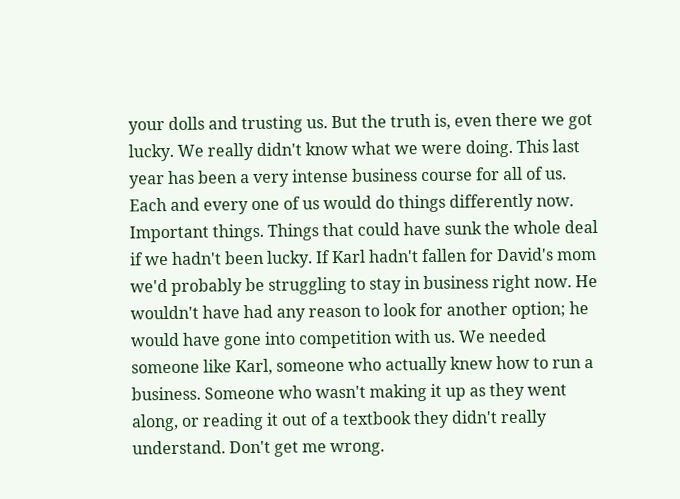your dolls and trusting us. But the truth is, even there we got lucky. We really didn't know what we were doing. This last year has been a very intense business course for all of us. Each and every one of us would do things differently now. Important things. Things that could have sunk the whole deal if we hadn't been lucky. If Karl hadn't fallen for David's mom we'd probably be struggling to stay in business right now. He wouldn't have had any reason to look for another option; he would have gone into competition with us. We needed someone like Karl, someone who actually knew how to run a business. Someone who wasn't making it up as they went along, or reading it out of a textbook they didn't really understand. Don't get me wrong.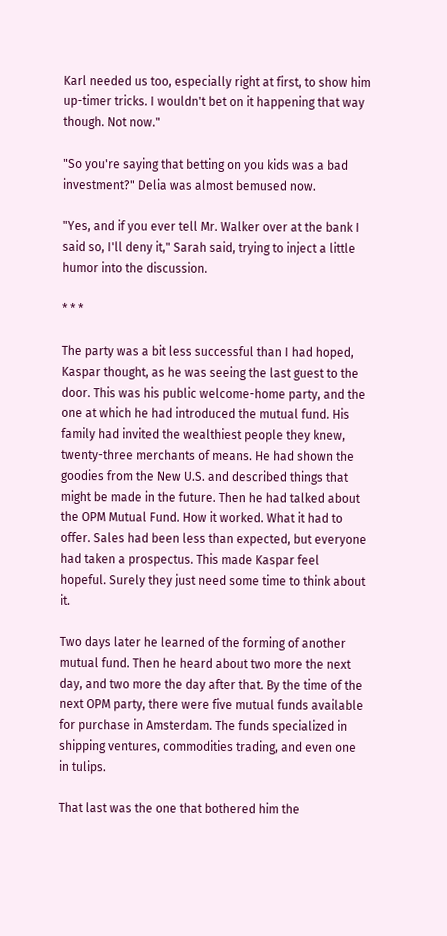Karl needed us too, especially right at first, to show him up-timer tricks. I wouldn't bet on it happening that way though. Not now."

"So you're saying that betting on you kids was a bad investment?" Delia was almost bemused now.

"Yes, and if you ever tell Mr. Walker over at the bank I said so, I'll deny it," Sarah said, trying to inject a little humor into the discussion.

* * *

The party was a bit less successful than I had hoped, Kaspar thought, as he was seeing the last guest to the door. This was his public welcome-home party, and the one at which he had introduced the mutual fund. His family had invited the wealthiest people they knew, twenty-three merchants of means. He had shown the goodies from the New U.S. and described things that might be made in the future. Then he had talked about the OPM Mutual Fund. How it worked. What it had to offer. Sales had been less than expected, but everyone had taken a prospectus. This made Kaspar feel hopeful. Surely they just need some time to think about it.

Two days later he learned of the forming of another mutual fund. Then he heard about two more the next day, and two more the day after that. By the time of the next OPM party, there were five mutual funds available for purchase in Amsterdam. The funds specialized in shipping ventures, commodities trading, and even one in tulips.

That last was the one that bothered him the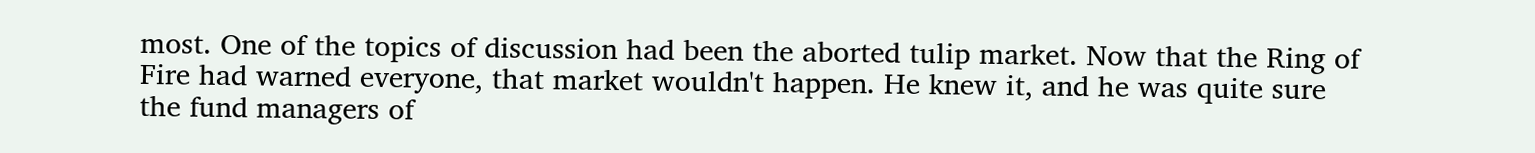most. One of the topics of discussion had been the aborted tulip market. Now that the Ring of Fire had warned everyone, that market wouldn't happen. He knew it, and he was quite sure the fund managers of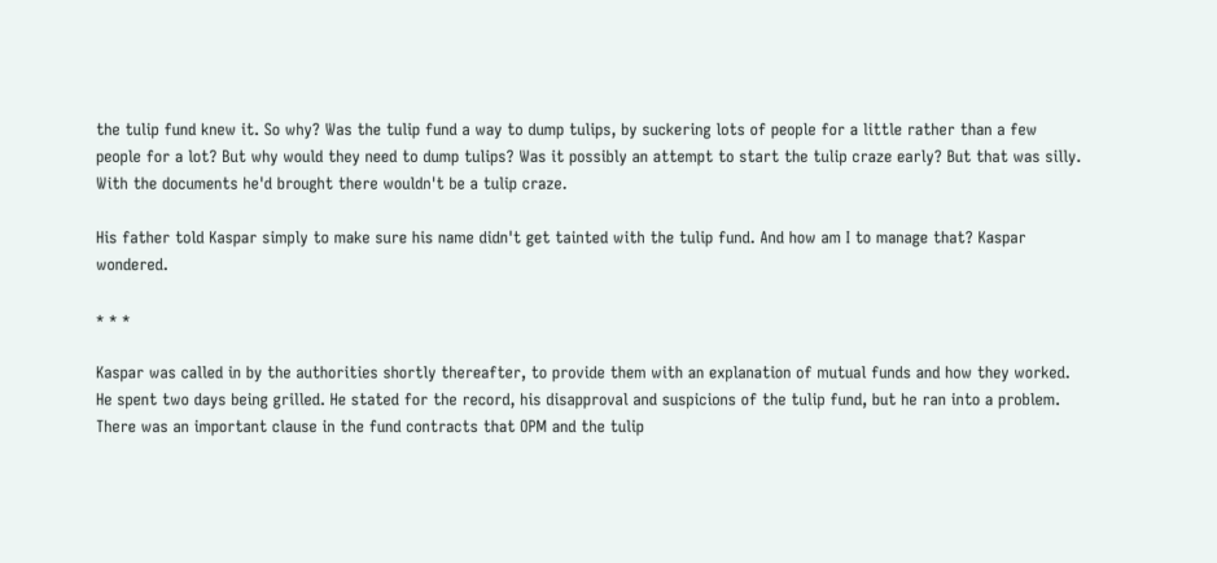the tulip fund knew it. So why? Was the tulip fund a way to dump tulips, by suckering lots of people for a little rather than a few people for a lot? But why would they need to dump tulips? Was it possibly an attempt to start the tulip craze early? But that was silly. With the documents he'd brought there wouldn't be a tulip craze.

His father told Kaspar simply to make sure his name didn't get tainted with the tulip fund. And how am I to manage that? Kaspar wondered.

* * *

Kaspar was called in by the authorities shortly thereafter, to provide them with an explanation of mutual funds and how they worked. He spent two days being grilled. He stated for the record, his disapproval and suspicions of the tulip fund, but he ran into a problem. There was an important clause in the fund contracts that OPM and the tulip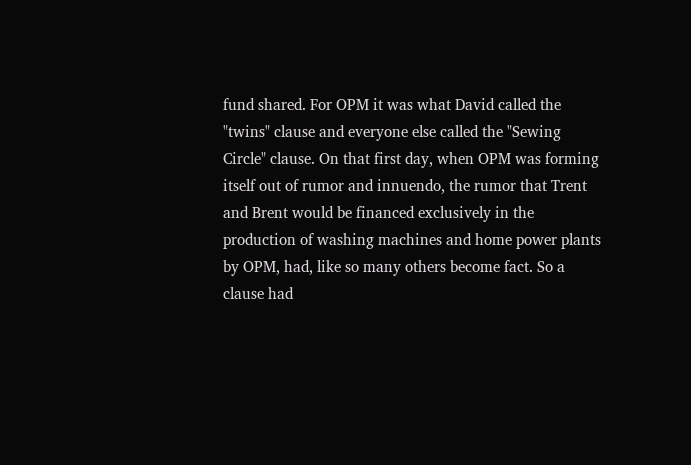fund shared. For OPM it was what David called the "twins" clause and everyone else called the "Sewing Circle" clause. On that first day, when OPM was forming itself out of rumor and innuendo, the rumor that Trent and Brent would be financed exclusively in the production of washing machines and home power plants by OPM, had, like so many others become fact. So a clause had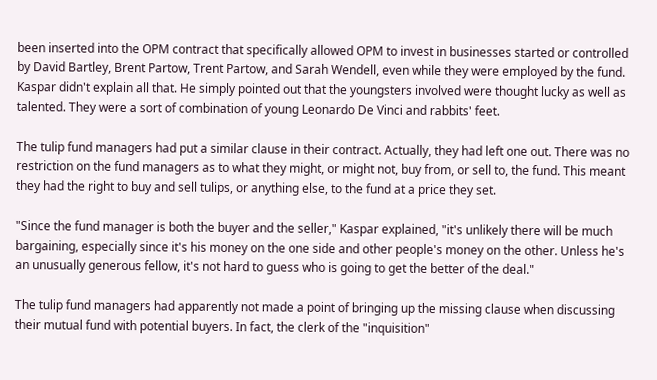been inserted into the OPM contract that specifically allowed OPM to invest in businesses started or controlled by David Bartley, Brent Partow, Trent Partow, and Sarah Wendell, even while they were employed by the fund. Kaspar didn't explain all that. He simply pointed out that the youngsters involved were thought lucky as well as talented. They were a sort of combination of young Leonardo De Vinci and rabbits' feet.

The tulip fund managers had put a similar clause in their contract. Actually, they had left one out. There was no restriction on the fund managers as to what they might, or might not, buy from, or sell to, the fund. This meant they had the right to buy and sell tulips, or anything else, to the fund at a price they set.

"Since the fund manager is both the buyer and the seller," Kaspar explained, "it's unlikely there will be much bargaining, especially since it's his money on the one side and other people's money on the other. Unless he's an unusually generous fellow, it's not hard to guess who is going to get the better of the deal."

The tulip fund managers had apparently not made a point of bringing up the missing clause when discussing their mutual fund with potential buyers. In fact, the clerk of the "inquisition"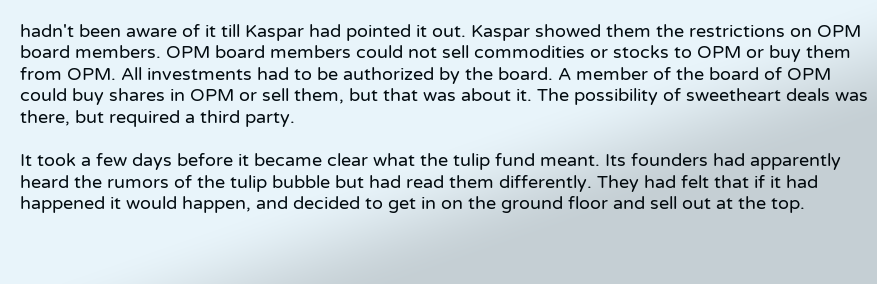hadn't been aware of it till Kaspar had pointed it out. Kaspar showed them the restrictions on OPM board members. OPM board members could not sell commodities or stocks to OPM or buy them from OPM. All investments had to be authorized by the board. A member of the board of OPM could buy shares in OPM or sell them, but that was about it. The possibility of sweetheart deals was there, but required a third party.

It took a few days before it became clear what the tulip fund meant. Its founders had apparently heard the rumors of the tulip bubble but had read them differently. They had felt that if it had happened it would happen, and decided to get in on the ground floor and sell out at the top.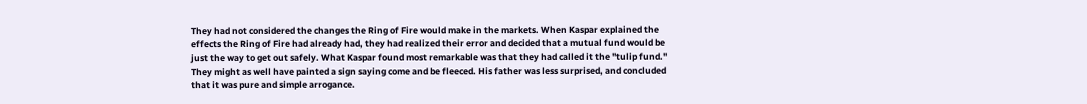They had not considered the changes the Ring of Fire would make in the markets. When Kaspar explained the effects the Ring of Fire had already had, they had realized their error and decided that a mutual fund would be just the way to get out safely. What Kaspar found most remarkable was that they had called it the "tulip fund." They might as well have painted a sign saying come and be fleeced. His father was less surprised, and concluded that it was pure and simple arrogance.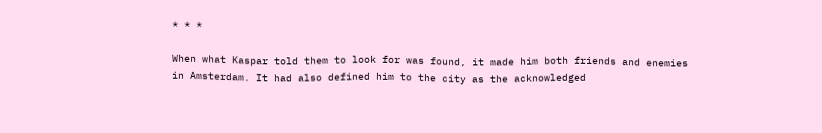* * *

When what Kaspar told them to look for was found, it made him both friends and enemies in Amsterdam. It had also defined him to the city as the acknowledged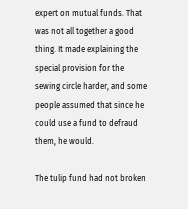expert on mutual funds. That was not all together a good thing. It made explaining the special provision for the sewing circle harder, and some people assumed that since he could use a fund to defraud them, he would.

The tulip fund had not broken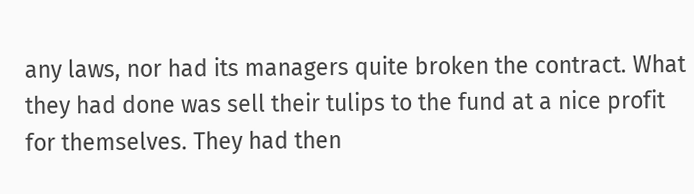any laws, nor had its managers quite broken the contract. What they had done was sell their tulips to the fund at a nice profit for themselves. They had then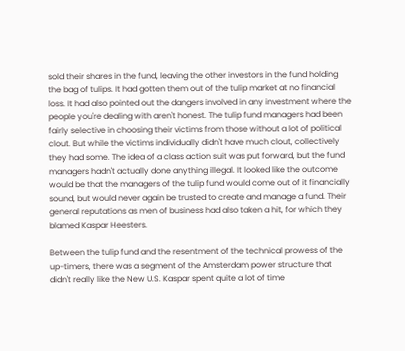sold their shares in the fund, leaving the other investors in the fund holding the bag of tulips. It had gotten them out of the tulip market at no financial loss. It had also pointed out the dangers involved in any investment where the people you're dealing with aren't honest. The tulip fund managers had been fairly selective in choosing their victims from those without a lot of political clout. But while the victims individually didn't have much clout, collectively they had some. The idea of a class action suit was put forward, but the fund managers hadn't actually done anything illegal. It looked like the outcome would be that the managers of the tulip fund would come out of it financially sound, but would never again be trusted to create and manage a fund. Their general reputations as men of business had also taken a hit, for which they blamed Kaspar Heesters.

Between the tulip fund and the resentment of the technical prowess of the up-timers, there was a segment of the Amsterdam power structure that didn't really like the New U.S. Kaspar spent quite a lot of time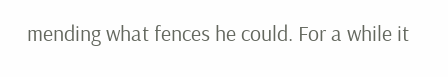mending what fences he could. For a while it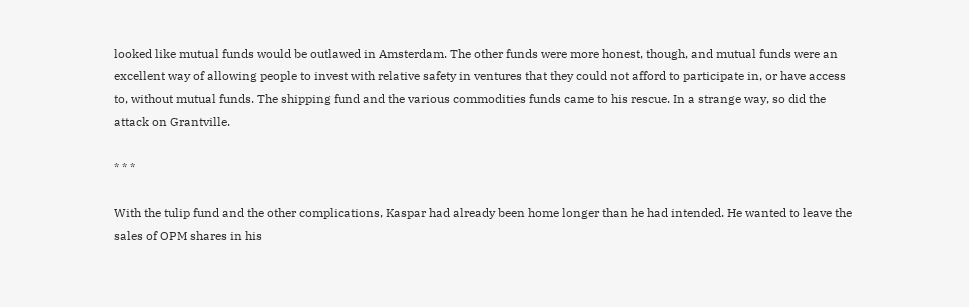looked like mutual funds would be outlawed in Amsterdam. The other funds were more honest, though, and mutual funds were an excellent way of allowing people to invest with relative safety in ventures that they could not afford to participate in, or have access to, without mutual funds. The shipping fund and the various commodities funds came to his rescue. In a strange way, so did the attack on Grantville.

* * *

With the tulip fund and the other complications, Kaspar had already been home longer than he had intended. He wanted to leave the sales of OPM shares in his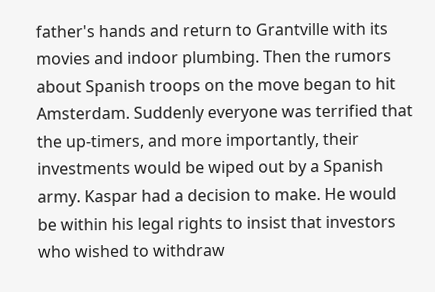father's hands and return to Grantville with its movies and indoor plumbing. Then the rumors about Spanish troops on the move began to hit Amsterdam. Suddenly everyone was terrified that the up-timers, and more importantly, their investments would be wiped out by a Spanish army. Kaspar had a decision to make. He would be within his legal rights to insist that investors who wished to withdraw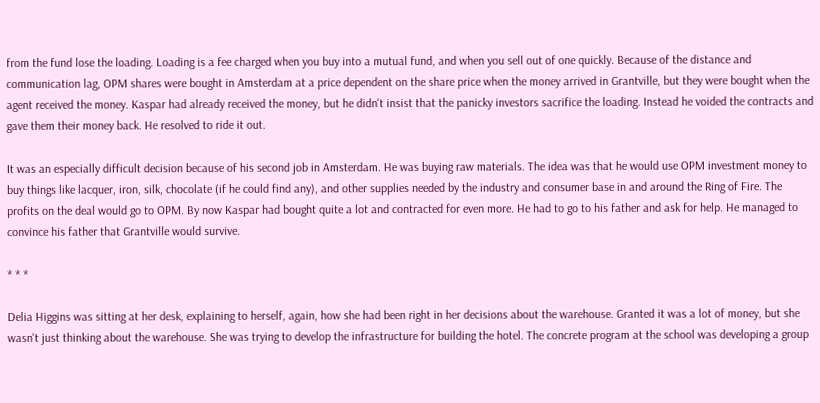from the fund lose the loading. Loading is a fee charged when you buy into a mutual fund, and when you sell out of one quickly. Because of the distance and communication lag, OPM shares were bought in Amsterdam at a price dependent on the share price when the money arrived in Grantville, but they were bought when the agent received the money. Kaspar had already received the money, but he didn't insist that the panicky investors sacrifice the loading. Instead he voided the contracts and gave them their money back. He resolved to ride it out.

It was an especially difficult decision because of his second job in Amsterdam. He was buying raw materials. The idea was that he would use OPM investment money to buy things like lacquer, iron, silk, chocolate (if he could find any), and other supplies needed by the industry and consumer base in and around the Ring of Fire. The profits on the deal would go to OPM. By now Kaspar had bought quite a lot and contracted for even more. He had to go to his father and ask for help. He managed to convince his father that Grantville would survive.

* * *

Delia Higgins was sitting at her desk, explaining to herself, again, how she had been right in her decisions about the warehouse. Granted it was a lot of money, but she wasn't just thinking about the warehouse. She was trying to develop the infrastructure for building the hotel. The concrete program at the school was developing a group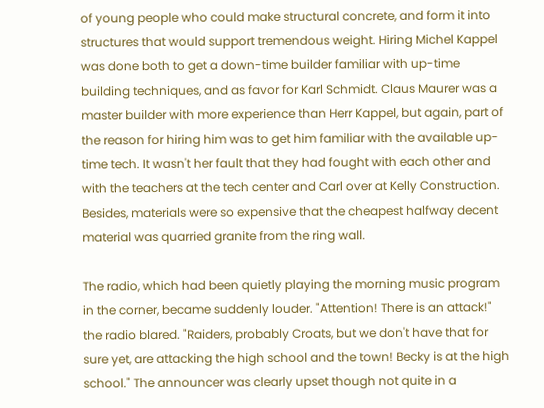of young people who could make structural concrete, and form it into structures that would support tremendous weight. Hiring Michel Kappel was done both to get a down-time builder familiar with up-time building techniques, and as favor for Karl Schmidt. Claus Maurer was a master builder with more experience than Herr Kappel, but again, part of the reason for hiring him was to get him familiar with the available up-time tech. It wasn't her fault that they had fought with each other and with the teachers at the tech center and Carl over at Kelly Construction. Besides, materials were so expensive that the cheapest halfway decent material was quarried granite from the ring wall.

The radio, which had been quietly playing the morning music program in the corner, became suddenly louder. "Attention! There is an attack!" the radio blared. "Raiders, probably Croats, but we don't have that for sure yet, are attacking the high school and the town! Becky is at the high school." The announcer was clearly upset though not quite in a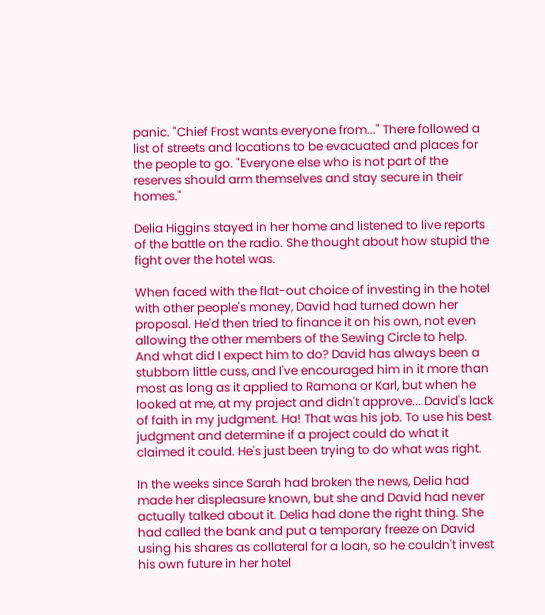panic. "Chief Frost wants everyone from..." There followed a list of streets and locations to be evacuated and places for the people to go. "Everyone else who is not part of the reserves should arm themselves and stay secure in their homes."

Delia Higgins stayed in her home and listened to live reports of the battle on the radio. She thought about how stupid the fight over the hotel was.

When faced with the flat-out choice of investing in the hotel with other people's money, David had turned down her proposal. He'd then tried to finance it on his own, not even allowing the other members of the Sewing Circle to help. And what did I expect him to do? David has always been a stubborn little cuss, and I've encouraged him in it more than most as long as it applied to Ramona or Karl, but when he looked at me, at my project and didn't approve... David's lack of faith in my judgment. Ha! That was his job. To use his best judgment and determine if a project could do what it claimed it could. He's just been trying to do what was right.

In the weeks since Sarah had broken the news, Delia had made her displeasure known, but she and David had never actually talked about it. Delia had done the right thing. She had called the bank and put a temporary freeze on David using his shares as collateral for a loan, so he couldn't invest his own future in her hotel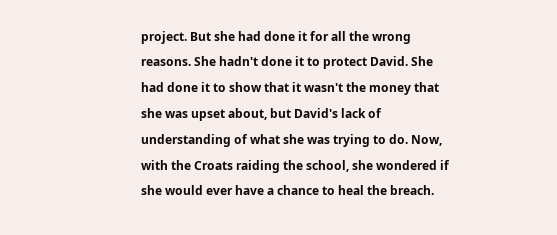project. But she had done it for all the wrong reasons. She hadn't done it to protect David. She had done it to show that it wasn't the money that she was upset about, but David's lack of understanding of what she was trying to do. Now, with the Croats raiding the school, she wondered if she would ever have a chance to heal the breach.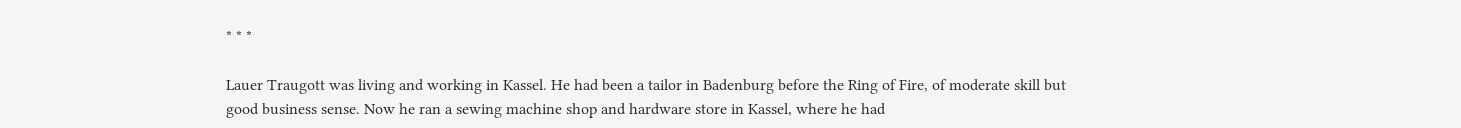* * *

Lauer Traugott was living and working in Kassel. He had been a tailor in Badenburg before the Ring of Fire, of moderate skill but good business sense. Now he ran a sewing machine shop and hardware store in Kassel, where he had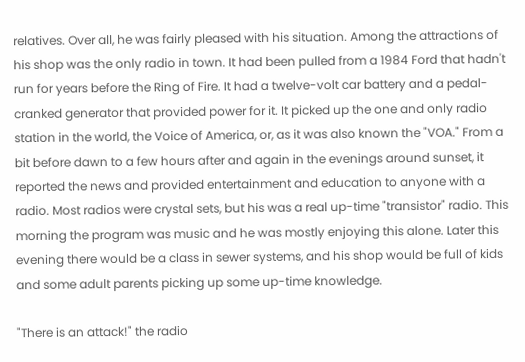relatives. Over all, he was fairly pleased with his situation. Among the attractions of his shop was the only radio in town. It had been pulled from a 1984 Ford that hadn't run for years before the Ring of Fire. It had a twelve-volt car battery and a pedal-cranked generator that provided power for it. It picked up the one and only radio station in the world, the Voice of America, or, as it was also known the "VOA." From a bit before dawn to a few hours after and again in the evenings around sunset, it reported the news and provided entertainment and education to anyone with a radio. Most radios were crystal sets, but his was a real up-time "transistor" radio. This morning the program was music and he was mostly enjoying this alone. Later this evening there would be a class in sewer systems, and his shop would be full of kids and some adult parents picking up some up-time knowledge.

"There is an attack!" the radio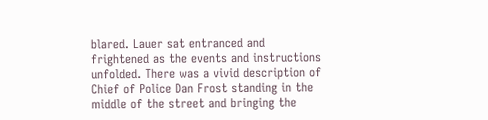blared. Lauer sat entranced and frightened as the events and instructions unfolded. There was a vivid description of Chief of Police Dan Frost standing in the middle of the street and bringing the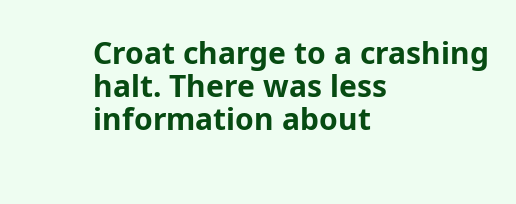Croat charge to a crashing halt. There was less information about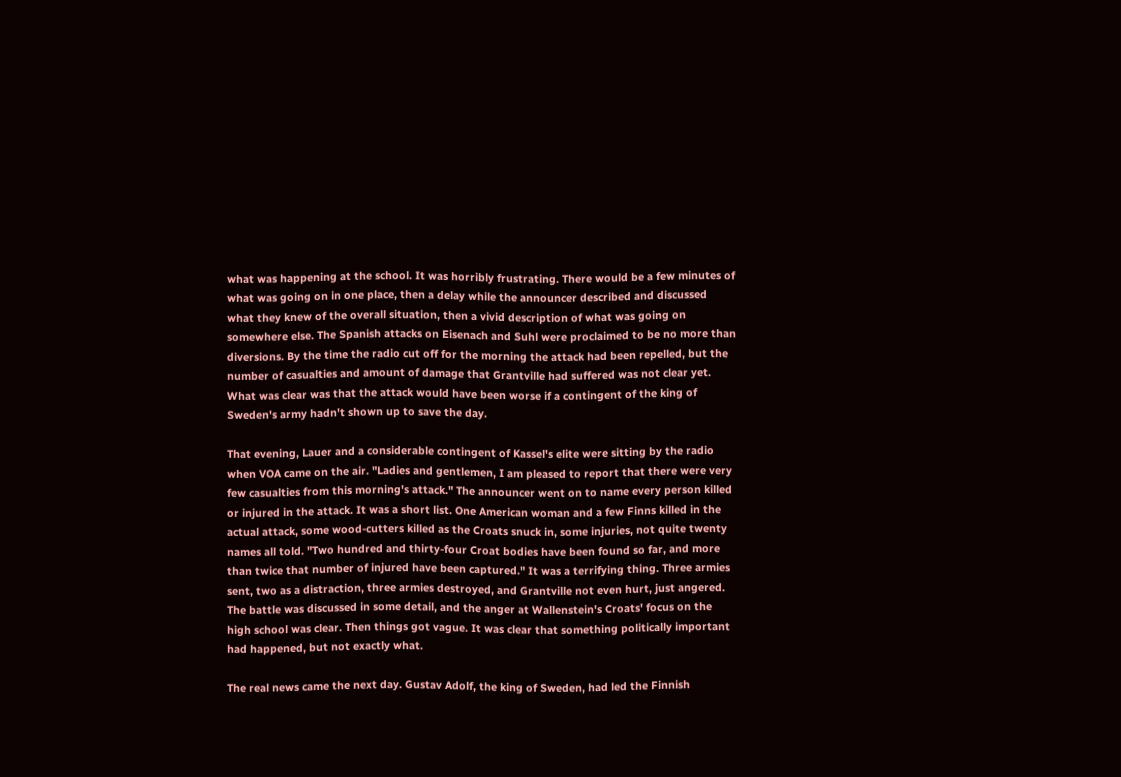what was happening at the school. It was horribly frustrating. There would be a few minutes of what was going on in one place, then a delay while the announcer described and discussed what they knew of the overall situation, then a vivid description of what was going on somewhere else. The Spanish attacks on Eisenach and Suhl were proclaimed to be no more than diversions. By the time the radio cut off for the morning the attack had been repelled, but the number of casualties and amount of damage that Grantville had suffered was not clear yet. What was clear was that the attack would have been worse if a contingent of the king of Sweden's army hadn't shown up to save the day.

That evening, Lauer and a considerable contingent of Kassel's elite were sitting by the radio when VOA came on the air. "Ladies and gentlemen, I am pleased to report that there were very few casualties from this morning's attack." The announcer went on to name every person killed or injured in the attack. It was a short list. One American woman and a few Finns killed in the actual attack, some wood-cutters killed as the Croats snuck in, some injuries, not quite twenty names all told. "Two hundred and thirty-four Croat bodies have been found so far, and more than twice that number of injured have been captured." It was a terrifying thing. Three armies sent, two as a distraction, three armies destroyed, and Grantville not even hurt, just angered. The battle was discussed in some detail, and the anger at Wallenstein's Croats' focus on the high school was clear. Then things got vague. It was clear that something politically important had happened, but not exactly what.

The real news came the next day. Gustav Adolf, the king of Sweden, had led the Finnish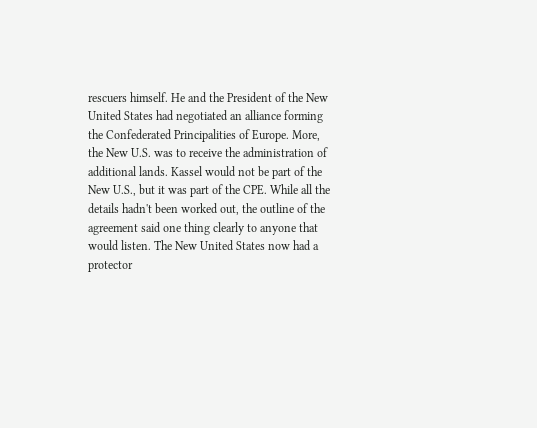rescuers himself. He and the President of the New United States had negotiated an alliance forming the Confederated Principalities of Europe. More, the New U.S. was to receive the administration of additional lands. Kassel would not be part of the New U.S., but it was part of the CPE. While all the details hadn't been worked out, the outline of the agreement said one thing clearly to anyone that would listen. The New United States now had a protector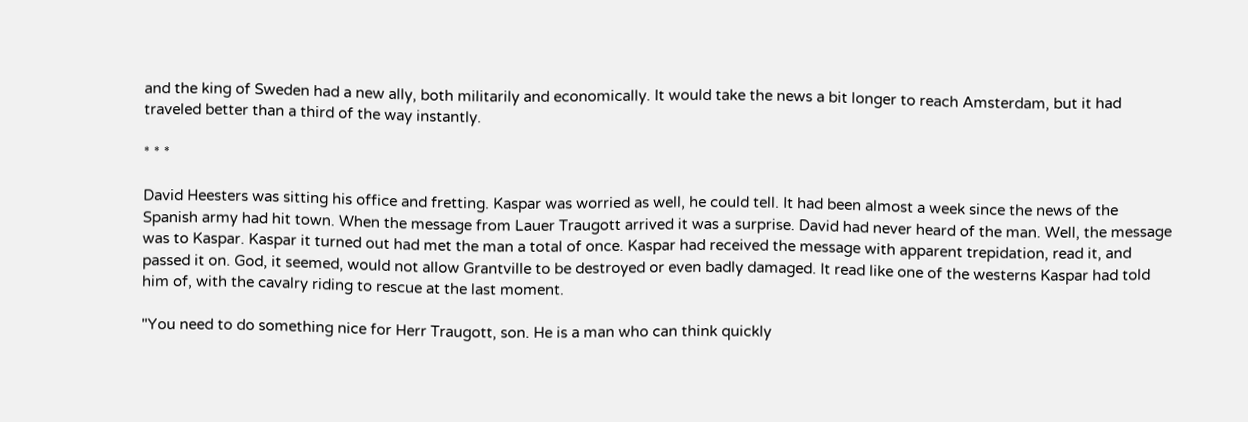and the king of Sweden had a new ally, both militarily and economically. It would take the news a bit longer to reach Amsterdam, but it had traveled better than a third of the way instantly.

* * *

David Heesters was sitting his office and fretting. Kaspar was worried as well, he could tell. It had been almost a week since the news of the Spanish army had hit town. When the message from Lauer Traugott arrived it was a surprise. David had never heard of the man. Well, the message was to Kaspar. Kaspar it turned out had met the man a total of once. Kaspar had received the message with apparent trepidation, read it, and passed it on. God, it seemed, would not allow Grantville to be destroyed or even badly damaged. It read like one of the westerns Kaspar had told him of, with the cavalry riding to rescue at the last moment.

"You need to do something nice for Herr Traugott, son. He is a man who can think quickly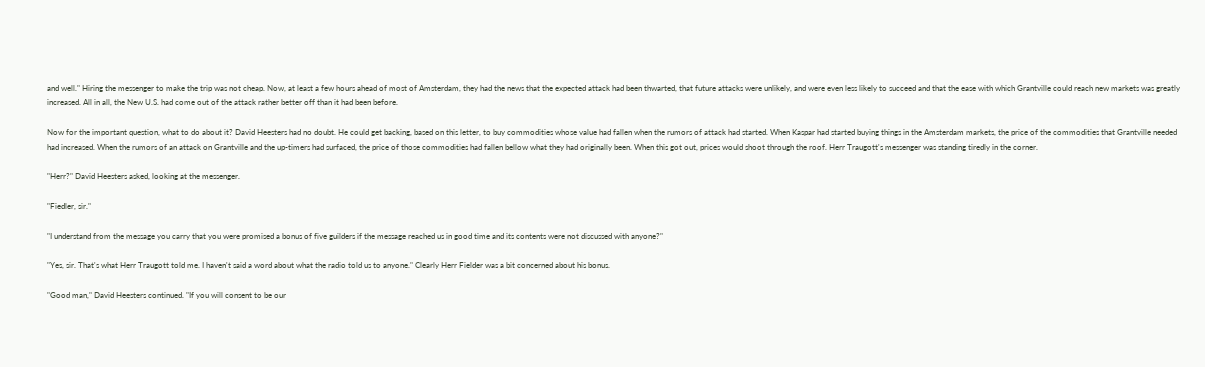and well." Hiring the messenger to make the trip was not cheap. Now, at least a few hours ahead of most of Amsterdam, they had the news that the expected attack had been thwarted, that future attacks were unlikely, and were even less likely to succeed and that the ease with which Grantville could reach new markets was greatly increased. All in all, the New U.S. had come out of the attack rather better off than it had been before.

Now for the important question, what to do about it? David Heesters had no doubt. He could get backing, based on this letter, to buy commodities whose value had fallen when the rumors of attack had started. When Kaspar had started buying things in the Amsterdam markets, the price of the commodities that Grantville needed had increased. When the rumors of an attack on Grantville and the up-timers had surfaced, the price of those commodities had fallen bellow what they had originally been. When this got out, prices would shoot through the roof. Herr Traugott's messenger was standing tiredly in the corner.

"Herr?" David Heesters asked, looking at the messenger.

"Fiedler, sir."

"I understand from the message you carry that you were promised a bonus of five guilders if the message reached us in good time and its contents were not discussed with anyone?"

"Yes, sir. That's what Herr Traugott told me. I haven't said a word about what the radio told us to anyone." Clearly Herr Fielder was a bit concerned about his bonus.

"Good man," David Heesters continued. "If you will consent to be our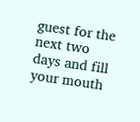guest for the next two days and fill your mouth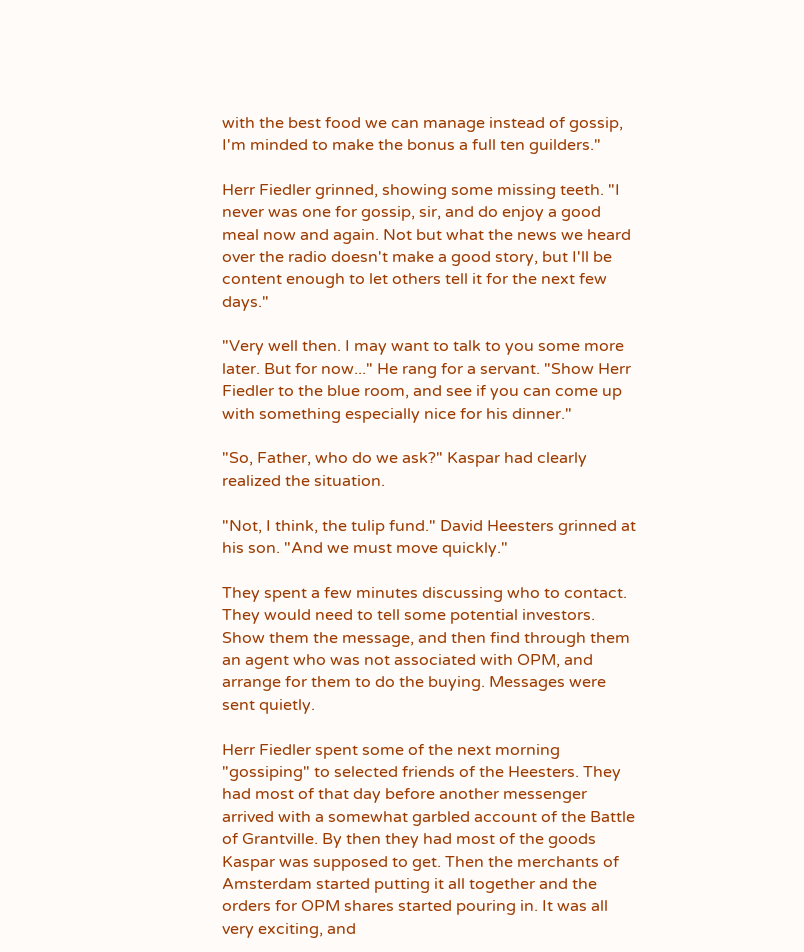with the best food we can manage instead of gossip, I'm minded to make the bonus a full ten guilders."

Herr Fiedler grinned, showing some missing teeth. "I never was one for gossip, sir, and do enjoy a good meal now and again. Not but what the news we heard over the radio doesn't make a good story, but I'll be content enough to let others tell it for the next few days."

"Very well then. I may want to talk to you some more later. But for now..." He rang for a servant. "Show Herr Fiedler to the blue room, and see if you can come up with something especially nice for his dinner."

"So, Father, who do we ask?" Kaspar had clearly realized the situation.

"Not, I think, the tulip fund." David Heesters grinned at his son. "And we must move quickly."

They spent a few minutes discussing who to contact. They would need to tell some potential investors. Show them the message, and then find through them an agent who was not associated with OPM, and arrange for them to do the buying. Messages were sent quietly.

Herr Fiedler spent some of the next morning "gossiping" to selected friends of the Heesters. They had most of that day before another messenger arrived with a somewhat garbled account of the Battle of Grantville. By then they had most of the goods Kaspar was supposed to get. Then the merchants of Amsterdam started putting it all together and the orders for OPM shares started pouring in. It was all very exciting, and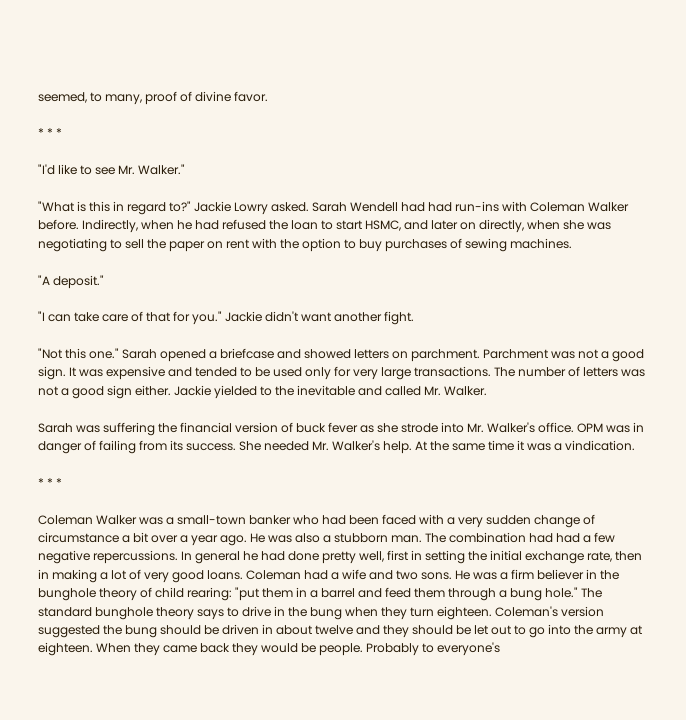seemed, to many, proof of divine favor.

* * *

"I'd like to see Mr. Walker."

"What is this in regard to?" Jackie Lowry asked. Sarah Wendell had had run-ins with Coleman Walker before. Indirectly, when he had refused the loan to start HSMC, and later on directly, when she was negotiating to sell the paper on rent with the option to buy purchases of sewing machines.

"A deposit."

"I can take care of that for you." Jackie didn't want another fight.

"Not this one." Sarah opened a briefcase and showed letters on parchment. Parchment was not a good sign. It was expensive and tended to be used only for very large transactions. The number of letters was not a good sign either. Jackie yielded to the inevitable and called Mr. Walker.

Sarah was suffering the financial version of buck fever as she strode into Mr. Walker's office. OPM was in danger of failing from its success. She needed Mr. Walker's help. At the same time it was a vindication.

* * *

Coleman Walker was a small-town banker who had been faced with a very sudden change of circumstance a bit over a year ago. He was also a stubborn man. The combination had had a few negative repercussions. In general he had done pretty well, first in setting the initial exchange rate, then in making a lot of very good loans. Coleman had a wife and two sons. He was a firm believer in the bunghole theory of child rearing: "put them in a barrel and feed them through a bung hole." The standard bunghole theory says to drive in the bung when they turn eighteen. Coleman's version suggested the bung should be driven in about twelve and they should be let out to go into the army at eighteen. When they came back they would be people. Probably to everyone's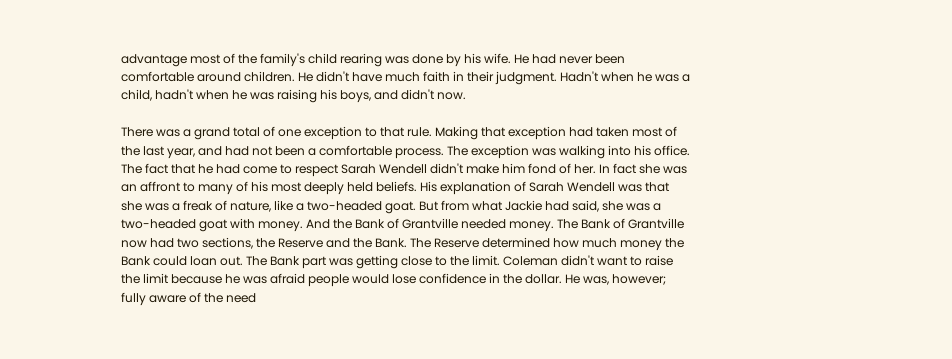advantage most of the family's child rearing was done by his wife. He had never been comfortable around children. He didn't have much faith in their judgment. Hadn't when he was a child, hadn't when he was raising his boys, and didn't now.

There was a grand total of one exception to that rule. Making that exception had taken most of the last year, and had not been a comfortable process. The exception was walking into his office. The fact that he had come to respect Sarah Wendell didn't make him fond of her. In fact she was an affront to many of his most deeply held beliefs. His explanation of Sarah Wendell was that she was a freak of nature, like a two-headed goat. But from what Jackie had said, she was a two-headed goat with money. And the Bank of Grantville needed money. The Bank of Grantville now had two sections, the Reserve and the Bank. The Reserve determined how much money the Bank could loan out. The Bank part was getting close to the limit. Coleman didn't want to raise the limit because he was afraid people would lose confidence in the dollar. He was, however; fully aware of the need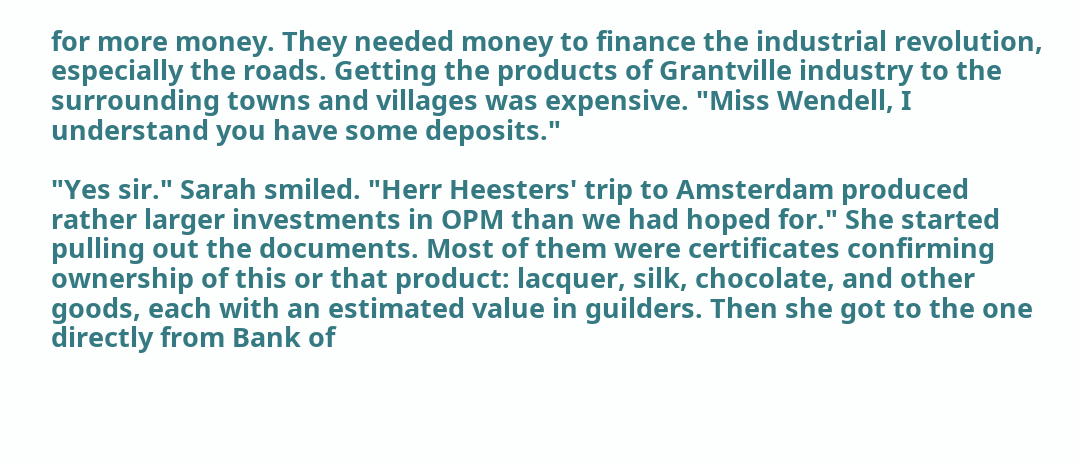for more money. They needed money to finance the industrial revolution, especially the roads. Getting the products of Grantville industry to the surrounding towns and villages was expensive. "Miss Wendell, I understand you have some deposits."

"Yes sir." Sarah smiled. "Herr Heesters' trip to Amsterdam produced rather larger investments in OPM than we had hoped for." She started pulling out the documents. Most of them were certificates confirming ownership of this or that product: lacquer, silk, chocolate, and other goods, each with an estimated value in guilders. Then she got to the one directly from Bank of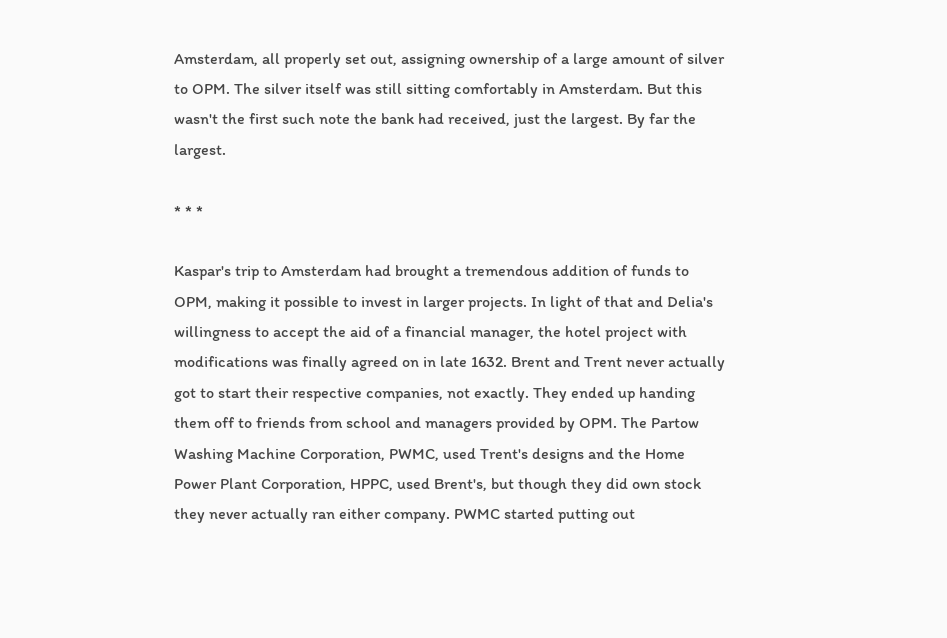Amsterdam, all properly set out, assigning ownership of a large amount of silver to OPM. The silver itself was still sitting comfortably in Amsterdam. But this wasn't the first such note the bank had received, just the largest. By far the largest.

* * *

Kaspar's trip to Amsterdam had brought a tremendous addition of funds to OPM, making it possible to invest in larger projects. In light of that and Delia's willingness to accept the aid of a financial manager, the hotel project with modifications was finally agreed on in late 1632. Brent and Trent never actually got to start their respective companies, not exactly. They ended up handing them off to friends from school and managers provided by OPM. The Partow Washing Machine Corporation, PWMC, used Trent's designs and the Home Power Plant Corporation, HPPC, used Brent's, but though they did own stock they never actually ran either company. PWMC started putting out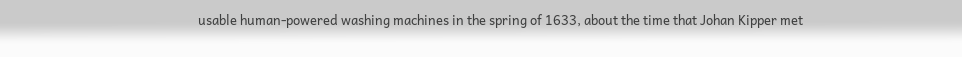usable human-powered washing machines in the spring of 1633, about the time that Johan Kipper met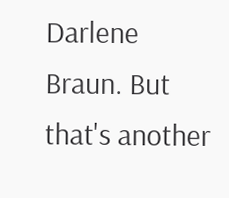Darlene Braun. But that's another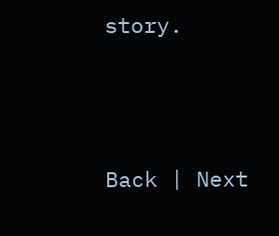story.




Back | Next